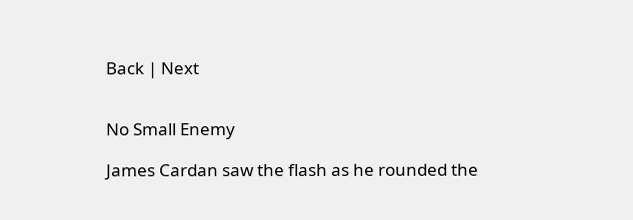Back | Next


No Small Enemy

James Cardan saw the flash as he rounded the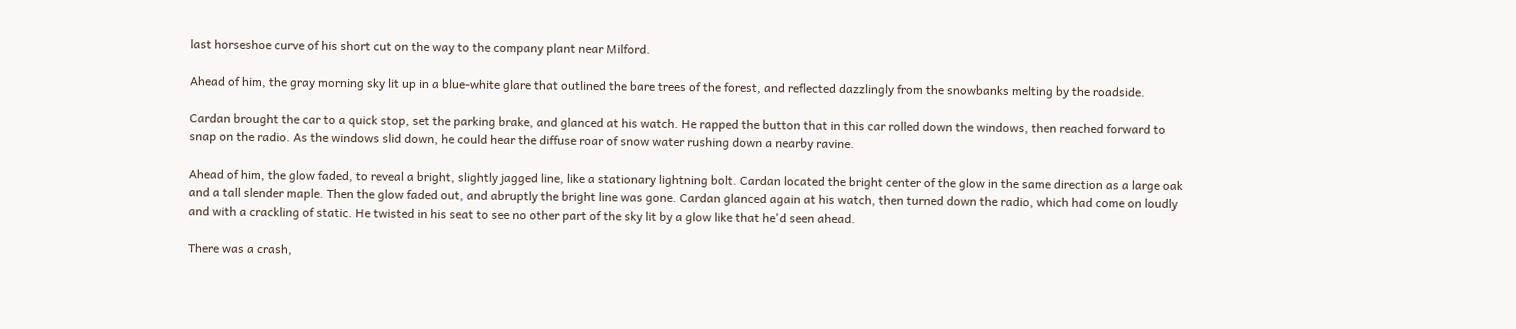last horseshoe curve of his short cut on the way to the company plant near Milford.

Ahead of him, the gray morning sky lit up in a blue-white glare that outlined the bare trees of the forest, and reflected dazzlingly from the snowbanks melting by the roadside.

Cardan brought the car to a quick stop, set the parking brake, and glanced at his watch. He rapped the button that in this car rolled down the windows, then reached forward to snap on the radio. As the windows slid down, he could hear the diffuse roar of snow water rushing down a nearby ravine.

Ahead of him, the glow faded, to reveal a bright, slightly jagged line, like a stationary lightning bolt. Cardan located the bright center of the glow in the same direction as a large oak and a tall slender maple. Then the glow faded out, and abruptly the bright line was gone. Cardan glanced again at his watch, then turned down the radio, which had come on loudly and with a crackling of static. He twisted in his seat to see no other part of the sky lit by a glow like that he'd seen ahead.

There was a crash,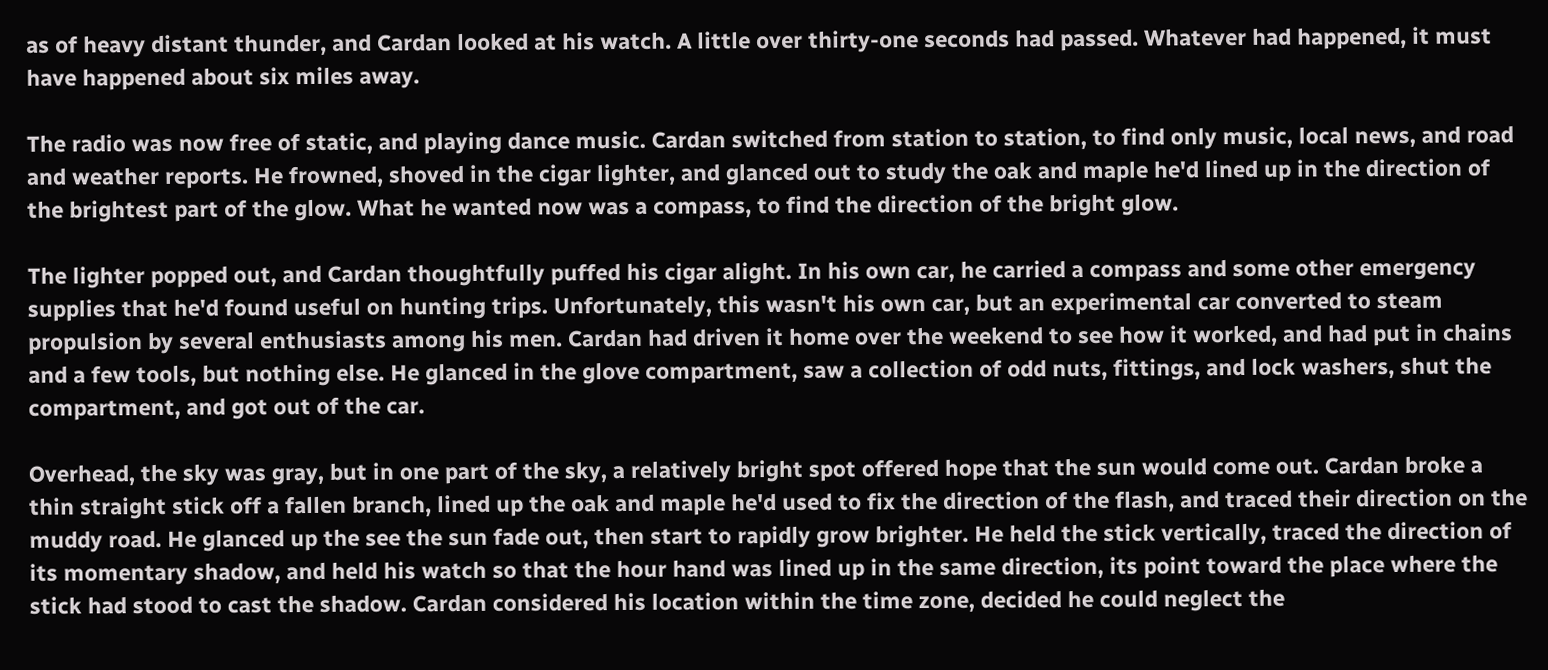as of heavy distant thunder, and Cardan looked at his watch. A little over thirty-one seconds had passed. Whatever had happened, it must have happened about six miles away.

The radio was now free of static, and playing dance music. Cardan switched from station to station, to find only music, local news, and road and weather reports. He frowned, shoved in the cigar lighter, and glanced out to study the oak and maple he'd lined up in the direction of the brightest part of the glow. What he wanted now was a compass, to find the direction of the bright glow.

The lighter popped out, and Cardan thoughtfully puffed his cigar alight. In his own car, he carried a compass and some other emergency supplies that he'd found useful on hunting trips. Unfortunately, this wasn't his own car, but an experimental car converted to steam propulsion by several enthusiasts among his men. Cardan had driven it home over the weekend to see how it worked, and had put in chains and a few tools, but nothing else. He glanced in the glove compartment, saw a collection of odd nuts, fittings, and lock washers, shut the compartment, and got out of the car.

Overhead, the sky was gray, but in one part of the sky, a relatively bright spot offered hope that the sun would come out. Cardan broke a thin straight stick off a fallen branch, lined up the oak and maple he'd used to fix the direction of the flash, and traced their direction on the muddy road. He glanced up the see the sun fade out, then start to rapidly grow brighter. He held the stick vertically, traced the direction of its momentary shadow, and held his watch so that the hour hand was lined up in the same direction, its point toward the place where the stick had stood to cast the shadow. Cardan considered his location within the time zone, decided he could neglect the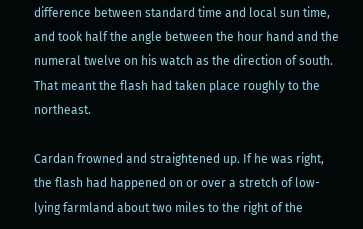difference between standard time and local sun time, and took half the angle between the hour hand and the numeral twelve on his watch as the direction of south. That meant the flash had taken place roughly to the northeast.

Cardan frowned and straightened up. If he was right, the flash had happened on or over a stretch of low-lying farmland about two miles to the right of the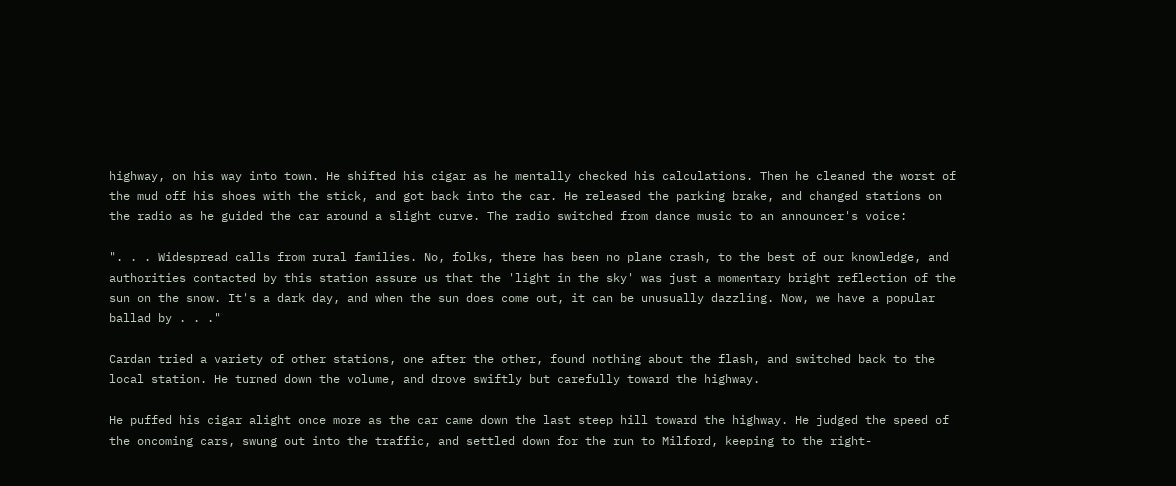highway, on his way into town. He shifted his cigar as he mentally checked his calculations. Then he cleaned the worst of the mud off his shoes with the stick, and got back into the car. He released the parking brake, and changed stations on the radio as he guided the car around a slight curve. The radio switched from dance music to an announcer's voice:

". . . Widespread calls from rural families. No, folks, there has been no plane crash, to the best of our knowledge, and authorities contacted by this station assure us that the 'light in the sky' was just a momentary bright reflection of the sun on the snow. It's a dark day, and when the sun does come out, it can be unusually dazzling. Now, we have a popular ballad by . . ."

Cardan tried a variety of other stations, one after the other, found nothing about the flash, and switched back to the local station. He turned down the volume, and drove swiftly but carefully toward the highway.

He puffed his cigar alight once more as the car came down the last steep hill toward the highway. He judged the speed of the oncoming cars, swung out into the traffic, and settled down for the run to Milford, keeping to the right-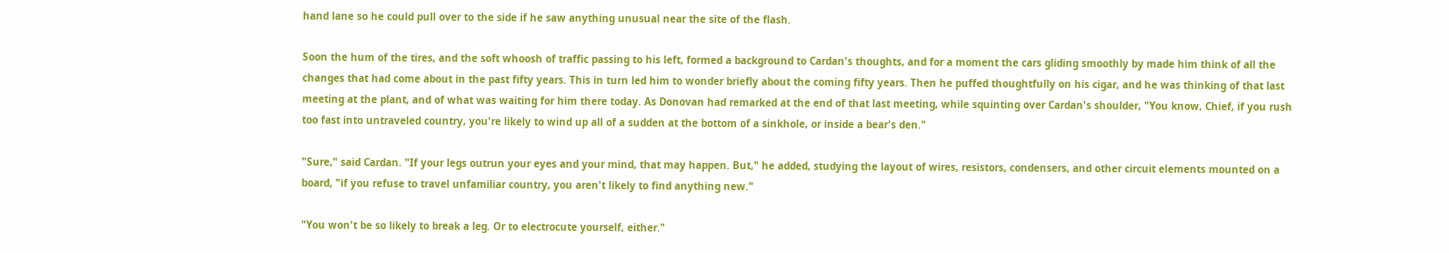hand lane so he could pull over to the side if he saw anything unusual near the site of the flash.

Soon the hum of the tires, and the soft whoosh of traffic passing to his left, formed a background to Cardan's thoughts, and for a moment the cars gliding smoothly by made him think of all the changes that had come about in the past fifty years. This in turn led him to wonder briefly about the coming fifty years. Then he puffed thoughtfully on his cigar, and he was thinking of that last meeting at the plant, and of what was waiting for him there today. As Donovan had remarked at the end of that last meeting, while squinting over Cardan's shoulder, "You know, Chief, if you rush too fast into untraveled country, you're likely to wind up all of a sudden at the bottom of a sinkhole, or inside a bear's den."

"Sure," said Cardan. "If your legs outrun your eyes and your mind, that may happen. But," he added, studying the layout of wires, resistors, condensers, and other circuit elements mounted on a board, "if you refuse to travel unfamiliar country, you aren't likely to find anything new."

"You won't be so likely to break a leg. Or to electrocute yourself, either."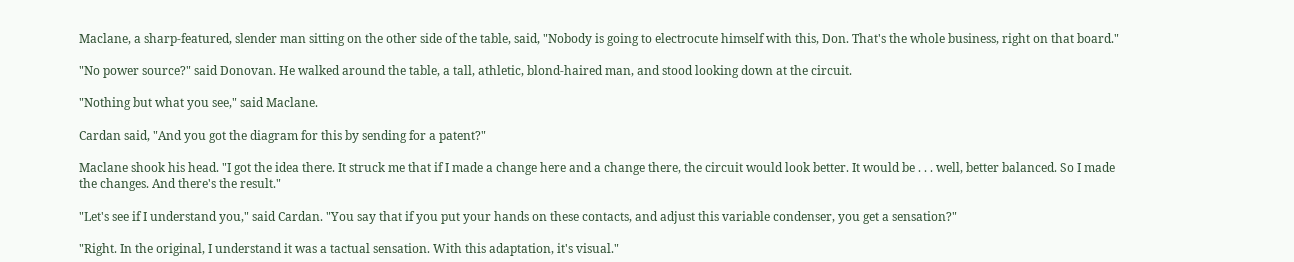Maclane, a sharp-featured, slender man sitting on the other side of the table, said, "Nobody is going to electrocute himself with this, Don. That's the whole business, right on that board."

"No power source?" said Donovan. He walked around the table, a tall, athletic, blond-haired man, and stood looking down at the circuit.

"Nothing but what you see," said Maclane.

Cardan said, "And you got the diagram for this by sending for a patent?"

Maclane shook his head. "I got the idea there. It struck me that if I made a change here and a change there, the circuit would look better. It would be . . . well, better balanced. So I made the changes. And there's the result."

"Let's see if I understand you," said Cardan. "You say that if you put your hands on these contacts, and adjust this variable condenser, you get a sensation?"

"Right. In the original, I understand it was a tactual sensation. With this adaptation, it's visual."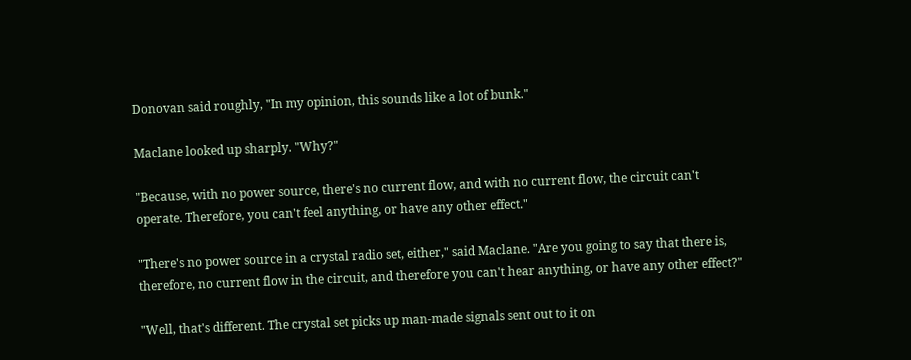Donovan said roughly, "In my opinion, this sounds like a lot of bunk."

Maclane looked up sharply. "Why?"

"Because, with no power source, there's no current flow, and with no current flow, the circuit can't operate. Therefore, you can't feel anything, or have any other effect."

"There's no power source in a crystal radio set, either," said Maclane. "Are you going to say that there is, therefore, no current flow in the circuit, and therefore you can't hear anything, or have any other effect?"

"Well, that's different. The crystal set picks up man-made signals sent out to it on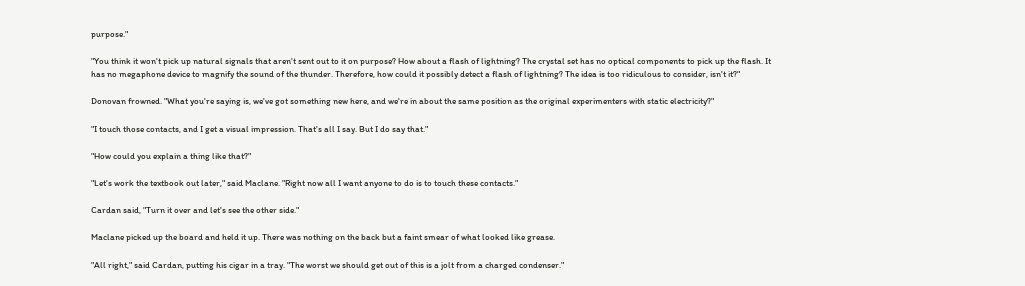purpose."

"You think it won't pick up natural signals that aren't sent out to it on purpose? How about a flash of lightning? The crystal set has no optical components to pick up the flash. It has no megaphone device to magnify the sound of the thunder. Therefore, how could it possibly detect a flash of lightning? The idea is too ridiculous to consider, isn't it?"

Donovan frowned. "What you're saying is, we've got something new here, and we're in about the same position as the original experimenters with static electricity?"

"I touch those contacts, and I get a visual impression. That's all I say. But I do say that."

"How could you explain a thing like that?"

"Let's work the textbook out later," said Maclane. "Right now all I want anyone to do is to touch these contacts."

Cardan said, "Turn it over and let's see the other side."

Maclane picked up the board and held it up. There was nothing on the back but a faint smear of what looked like grease.

"All right," said Cardan, putting his cigar in a tray. "The worst we should get out of this is a jolt from a charged condenser."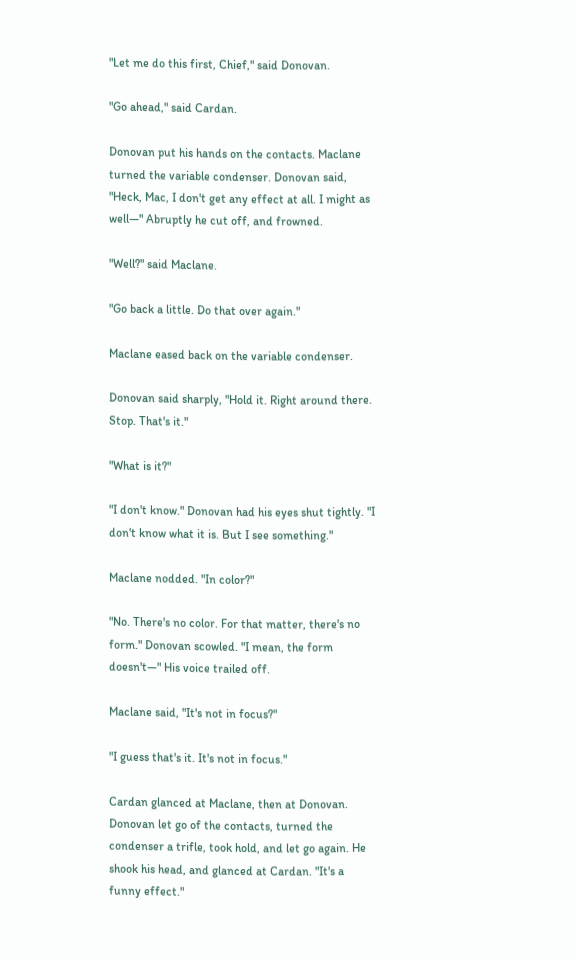"Let me do this first, Chief," said Donovan.

"Go ahead," said Cardan.

Donovan put his hands on the contacts. Maclane turned the variable condenser. Donovan said, "Heck, Mac, I don't get any effect at all. I might as well—" Abruptly he cut off, and frowned.

"Well?" said Maclane.

"Go back a little. Do that over again."

Maclane eased back on the variable condenser.

Donovan said sharply, "Hold it. Right around there. Stop. That's it."

"What is it?"

"I don't know." Donovan had his eyes shut tightly. "I don't know what it is. But I see something."

Maclane nodded. "In color?"

"No. There's no color. For that matter, there's no form." Donovan scowled. "I mean, the form doesn't—" His voice trailed off.

Maclane said, "It's not in focus?"

"I guess that's it. It's not in focus."

Cardan glanced at Maclane, then at Donovan. Donovan let go of the contacts, turned the condenser a trifle, took hold, and let go again. He shook his head, and glanced at Cardan. "It's a funny effect."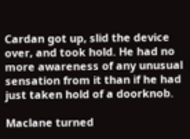Cardan got up, slid the device over, and took hold. He had no more awareness of any unusual sensation from it than if he had just taken hold of a doorknob.

Maclane turned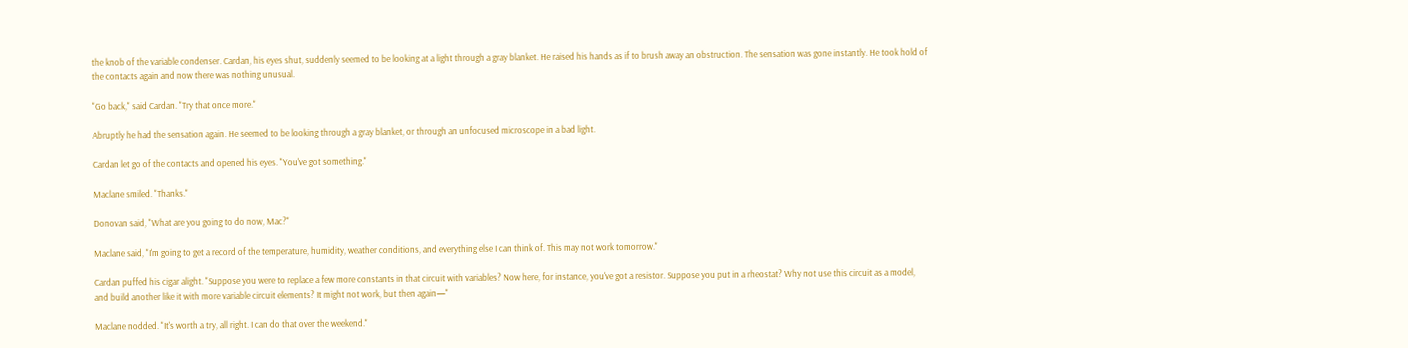the knob of the variable condenser. Cardan, his eyes shut, suddenly seemed to be looking at a light through a gray blanket. He raised his hands as if to brush away an obstruction. The sensation was gone instantly. He took hold of the contacts again and now there was nothing unusual.

"Go back," said Cardan. "Try that once more."

Abruptly he had the sensation again. He seemed to be looking through a gray blanket, or through an unfocused microscope in a bad light.

Cardan let go of the contacts and opened his eyes. "You've got something."

Maclane smiled. "Thanks."

Donovan said, "What are you going to do now, Mac?"

Maclane said, "I'm going to get a record of the temperature, humidity, weather conditions, and everything else I can think of. This may not work tomorrow."

Cardan puffed his cigar alight. "Suppose you were to replace a few more constants in that circuit with variables? Now here, for instance, you've got a resistor. Suppose you put in a rheostat? Why not use this circuit as a model, and build another like it with more variable circuit elements? It might not work, but then again—"

Maclane nodded. "It's worth a try, all right. I can do that over the weekend."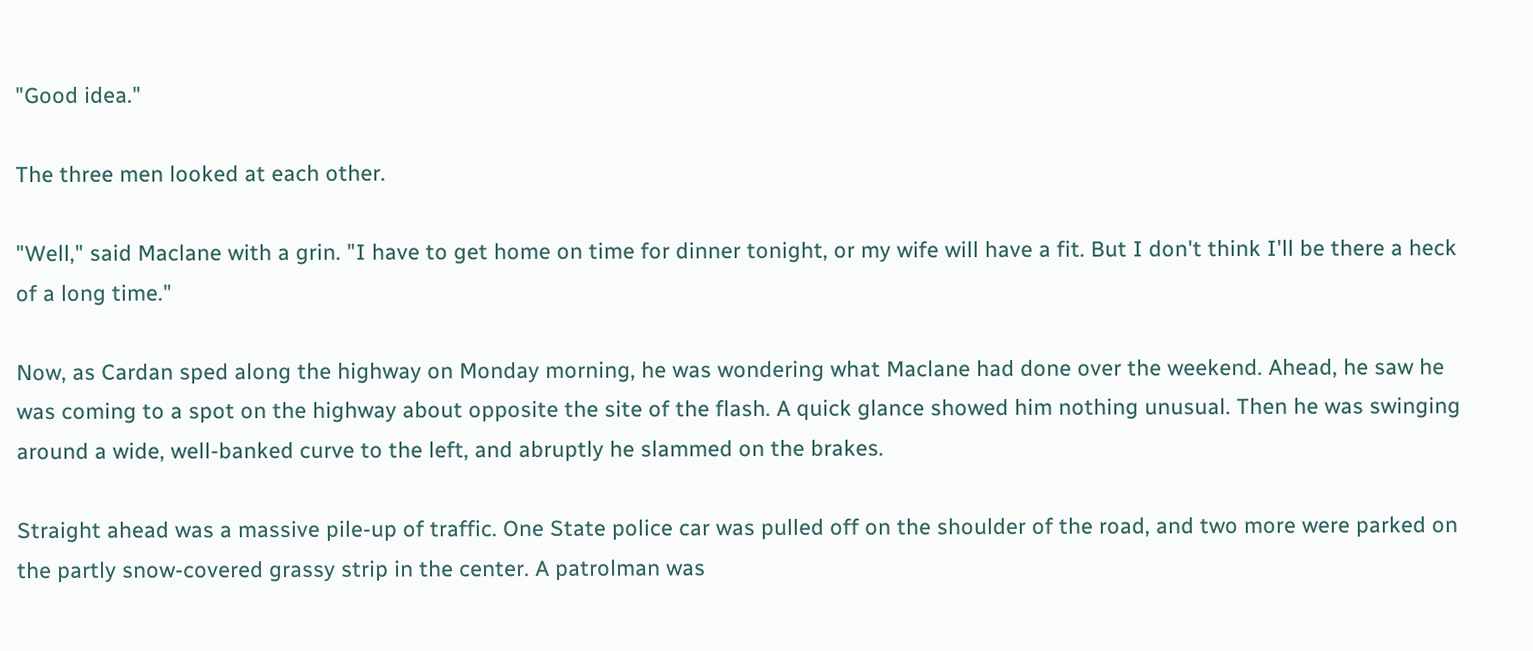"Good idea."

The three men looked at each other.

"Well," said Maclane with a grin. "I have to get home on time for dinner tonight, or my wife will have a fit. But I don't think I'll be there a heck of a long time."

Now, as Cardan sped along the highway on Monday morning, he was wondering what Maclane had done over the weekend. Ahead, he saw he was coming to a spot on the highway about opposite the site of the flash. A quick glance showed him nothing unusual. Then he was swinging around a wide, well-banked curve to the left, and abruptly he slammed on the brakes.

Straight ahead was a massive pile-up of traffic. One State police car was pulled off on the shoulder of the road, and two more were parked on the partly snow-covered grassy strip in the center. A patrolman was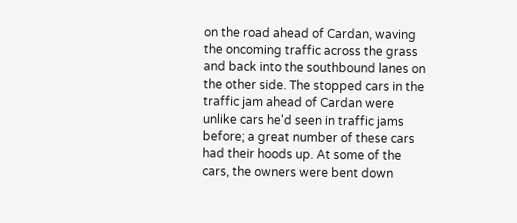on the road ahead of Cardan, waving the oncoming traffic across the grass and back into the southbound lanes on the other side. The stopped cars in the traffic jam ahead of Cardan were unlike cars he'd seen in traffic jams before; a great number of these cars had their hoods up. At some of the cars, the owners were bent down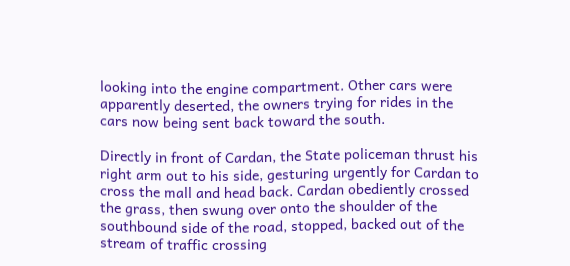looking into the engine compartment. Other cars were apparently deserted, the owners trying for rides in the cars now being sent back toward the south.

Directly in front of Cardan, the State policeman thrust his right arm out to his side, gesturing urgently for Cardan to cross the mall and head back. Cardan obediently crossed the grass, then swung over onto the shoulder of the southbound side of the road, stopped, backed out of the stream of traffic crossing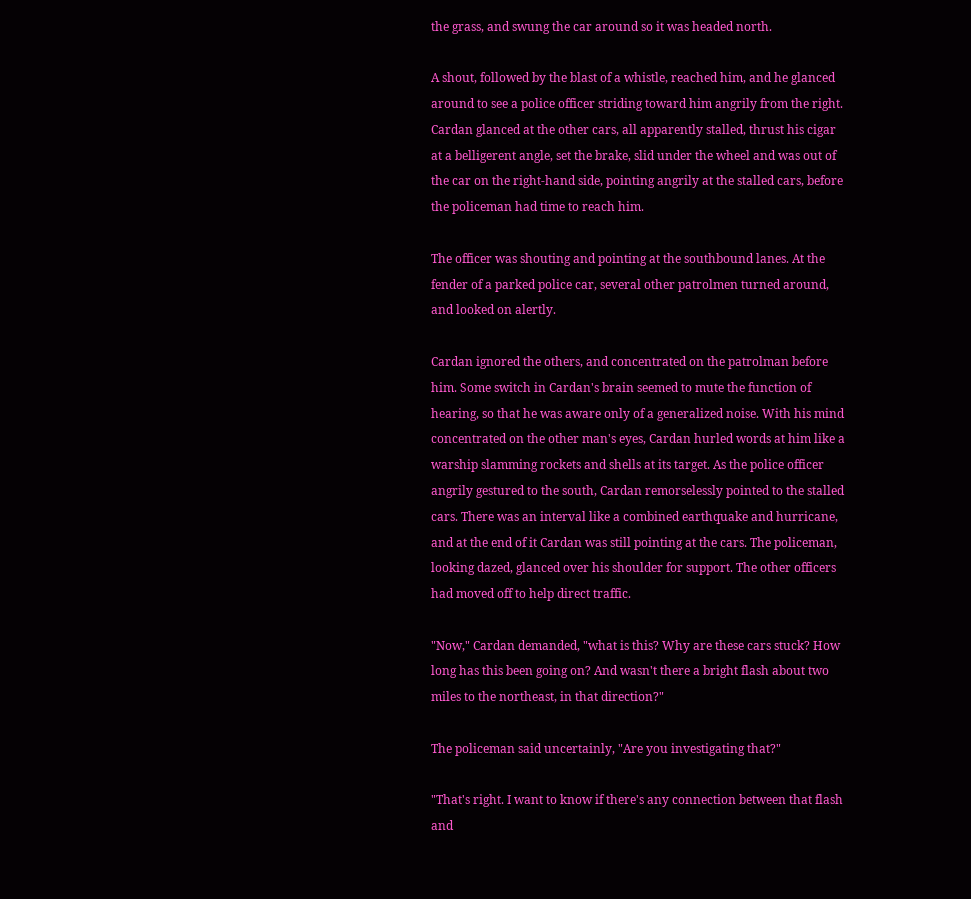the grass, and swung the car around so it was headed north.

A shout, followed by the blast of a whistle, reached him, and he glanced around to see a police officer striding toward him angrily from the right. Cardan glanced at the other cars, all apparently stalled, thrust his cigar at a belligerent angle, set the brake, slid under the wheel and was out of the car on the right-hand side, pointing angrily at the stalled cars, before the policeman had time to reach him.

The officer was shouting and pointing at the southbound lanes. At the fender of a parked police car, several other patrolmen turned around, and looked on alertly.

Cardan ignored the others, and concentrated on the patrolman before him. Some switch in Cardan's brain seemed to mute the function of hearing, so that he was aware only of a generalized noise. With his mind concentrated on the other man's eyes, Cardan hurled words at him like a warship slamming rockets and shells at its target. As the police officer angrily gestured to the south, Cardan remorselessly pointed to the stalled cars. There was an interval like a combined earthquake and hurricane, and at the end of it Cardan was still pointing at the cars. The policeman, looking dazed, glanced over his shoulder for support. The other officers had moved off to help direct traffic.

"Now," Cardan demanded, "what is this? Why are these cars stuck? How long has this been going on? And wasn't there a bright flash about two miles to the northeast, in that direction?"

The policeman said uncertainly, "Are you investigating that?"

"That's right. I want to know if there's any connection between that flash and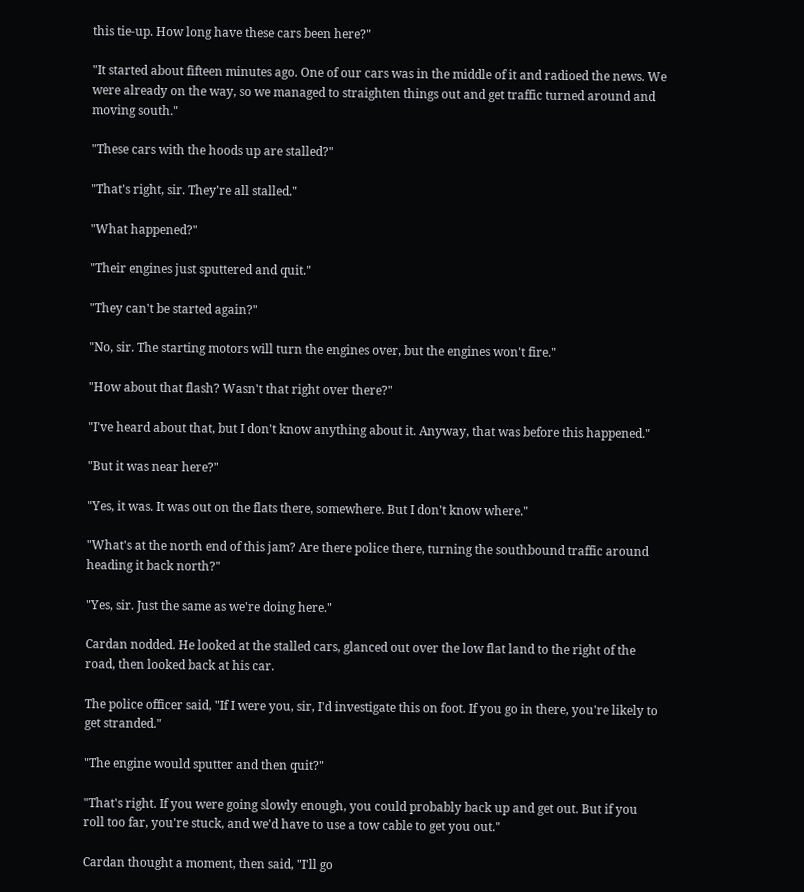this tie-up. How long have these cars been here?"

"It started about fifteen minutes ago. One of our cars was in the middle of it and radioed the news. We were already on the way, so we managed to straighten things out and get traffic turned around and moving south."

"These cars with the hoods up are stalled?"

"That's right, sir. They're all stalled."

"What happened?"

"Their engines just sputtered and quit."

"They can't be started again?"

"No, sir. The starting motors will turn the engines over, but the engines won't fire."

"How about that flash? Wasn't that right over there?"

"I've heard about that, but I don't know anything about it. Anyway, that was before this happened."

"But it was near here?"

"Yes, it was. It was out on the flats there, somewhere. But I don't know where."

"What's at the north end of this jam? Are there police there, turning the southbound traffic around heading it back north?"

"Yes, sir. Just the same as we're doing here."

Cardan nodded. He looked at the stalled cars, glanced out over the low flat land to the right of the road, then looked back at his car.

The police officer said, "If I were you, sir, I'd investigate this on foot. If you go in there, you're likely to get stranded."

"The engine would sputter and then quit?"

"That's right. If you were going slowly enough, you could probably back up and get out. But if you roll too far, you're stuck, and we'd have to use a tow cable to get you out."

Cardan thought a moment, then said, "I'll go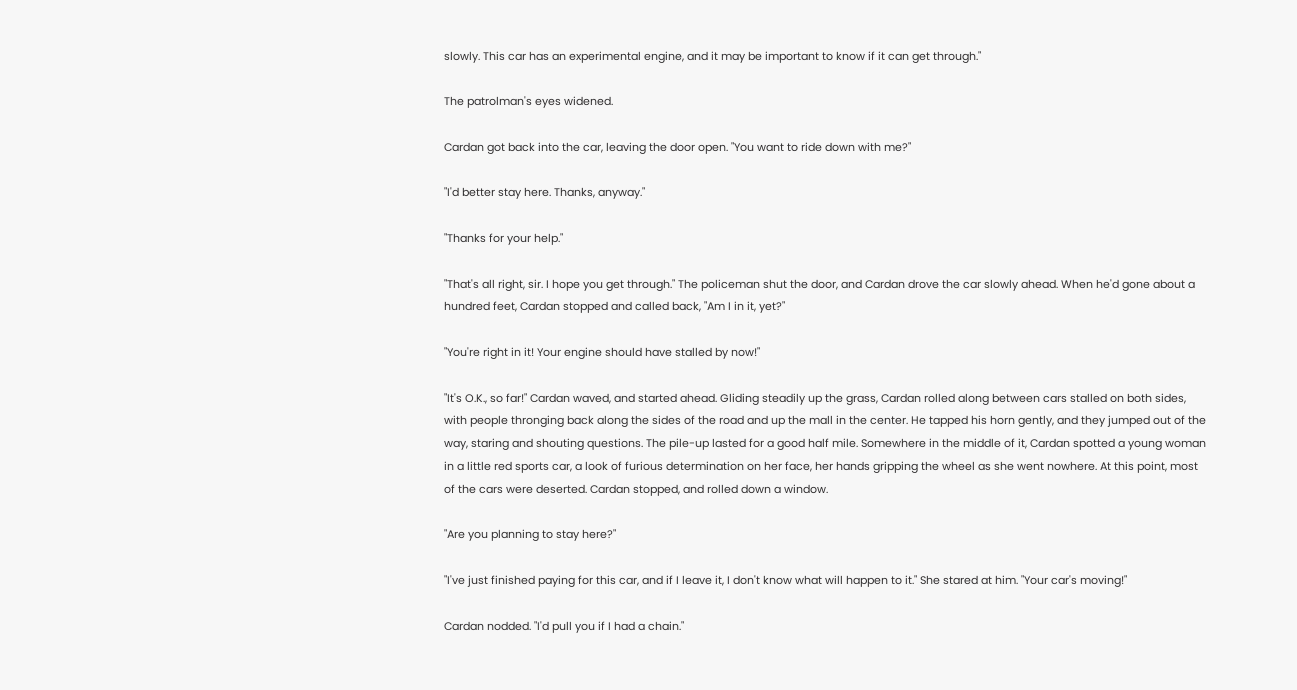slowly. This car has an experimental engine, and it may be important to know if it can get through."

The patrolman's eyes widened.

Cardan got back into the car, leaving the door open. "You want to ride down with me?"

"I'd better stay here. Thanks, anyway."

"Thanks for your help."

"That's all right, sir. I hope you get through." The policeman shut the door, and Cardan drove the car slowly ahead. When he'd gone about a hundred feet, Cardan stopped and called back, "Am I in it, yet?"

"You're right in it! Your engine should have stalled by now!"

"It's O.K., so far!" Cardan waved, and started ahead. Gliding steadily up the grass, Cardan rolled along between cars stalled on both sides, with people thronging back along the sides of the road and up the mall in the center. He tapped his horn gently, and they jumped out of the way, staring and shouting questions. The pile-up lasted for a good half mile. Somewhere in the middle of it, Cardan spotted a young woman in a little red sports car, a look of furious determination on her face, her hands gripping the wheel as she went nowhere. At this point, most of the cars were deserted. Cardan stopped, and rolled down a window.

"Are you planning to stay here?"

"I've just finished paying for this car, and if I leave it, I don't know what will happen to it." She stared at him. "Your car's moving!"

Cardan nodded. "I'd pull you if I had a chain."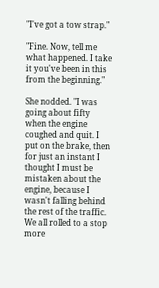"I've got a tow strap."

"Fine. Now, tell me what happened. I take it you've been in this from the beginning."

She nodded. "I was going about fifty when the engine coughed and quit. I put on the brake, then for just an instant I thought I must be mistaken about the engine, because I wasn't falling behind the rest of the traffic. We all rolled to a stop more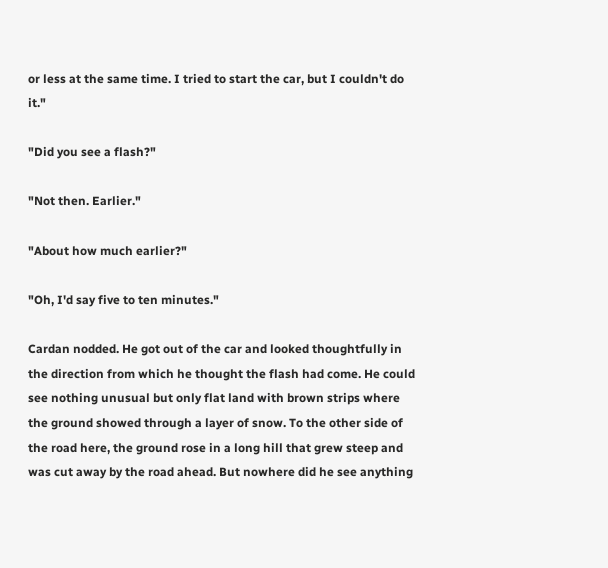or less at the same time. I tried to start the car, but I couldn't do it."

"Did you see a flash?"

"Not then. Earlier."

"About how much earlier?"

"Oh, I'd say five to ten minutes."

Cardan nodded. He got out of the car and looked thoughtfully in the direction from which he thought the flash had come. He could see nothing unusual but only flat land with brown strips where the ground showed through a layer of snow. To the other side of the road here, the ground rose in a long hill that grew steep and was cut away by the road ahead. But nowhere did he see anything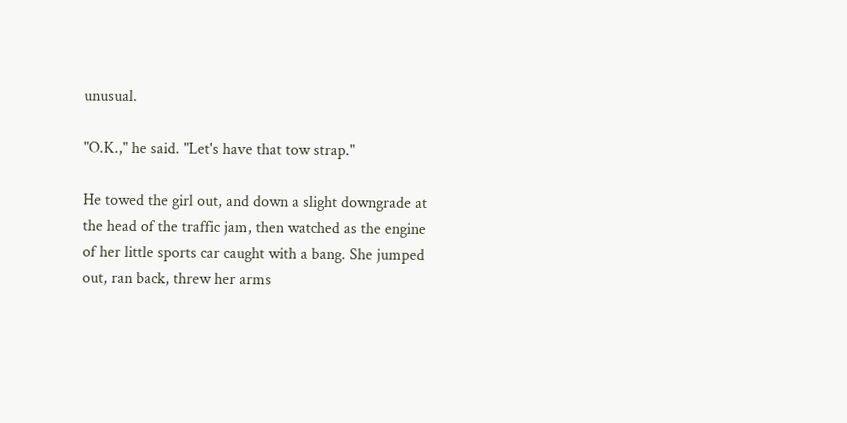unusual.

"O.K.," he said. "Let's have that tow strap."

He towed the girl out, and down a slight downgrade at the head of the traffic jam, then watched as the engine of her little sports car caught with a bang. She jumped out, ran back, threw her arms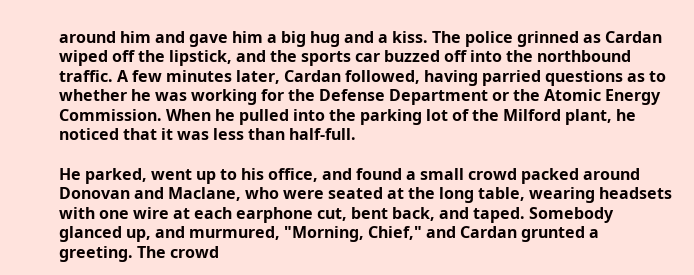around him and gave him a big hug and a kiss. The police grinned as Cardan wiped off the lipstick, and the sports car buzzed off into the northbound traffic. A few minutes later, Cardan followed, having parried questions as to whether he was working for the Defense Department or the Atomic Energy Commission. When he pulled into the parking lot of the Milford plant, he noticed that it was less than half-full.

He parked, went up to his office, and found a small crowd packed around Donovan and Maclane, who were seated at the long table, wearing headsets with one wire at each earphone cut, bent back, and taped. Somebody glanced up, and murmured, "Morning, Chief," and Cardan grunted a greeting. The crowd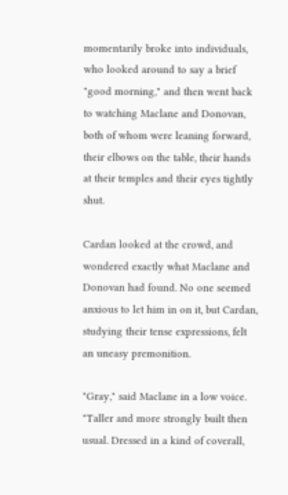momentarily broke into individuals, who looked around to say a brief "good morning," and then went back to watching Maclane and Donovan, both of whom were leaning forward, their elbows on the table, their hands at their temples and their eyes tightly shut.

Cardan looked at the crowd, and wondered exactly what Maclane and Donovan had found. No one seemed anxious to let him in on it, but Cardan, studying their tense expressions, felt an uneasy premonition.

"Gray," said Maclane in a low voice. "Taller and more strongly built then usual. Dressed in a kind of coverall,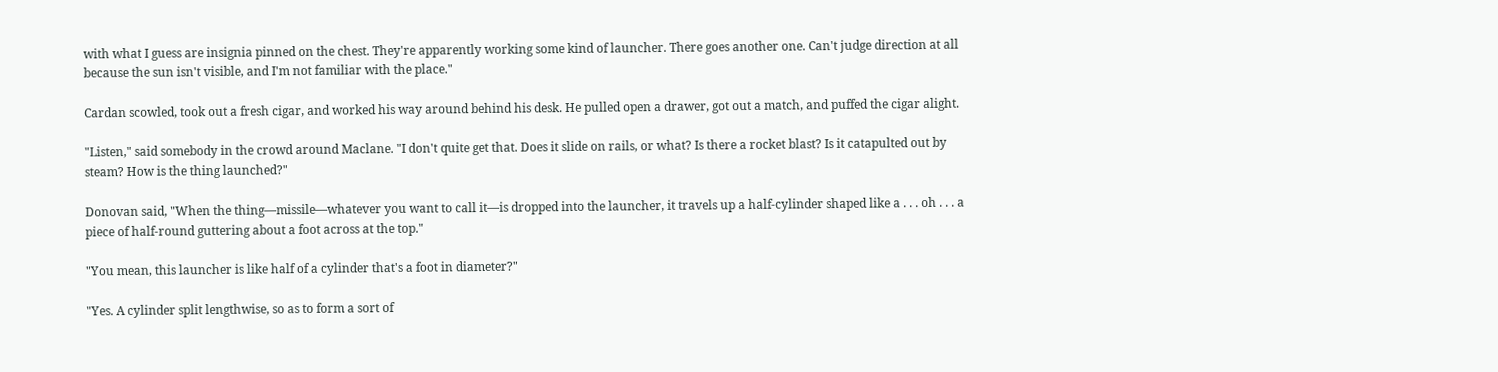with what I guess are insignia pinned on the chest. They're apparently working some kind of launcher. There goes another one. Can't judge direction at all because the sun isn't visible, and I'm not familiar with the place."

Cardan scowled, took out a fresh cigar, and worked his way around behind his desk. He pulled open a drawer, got out a match, and puffed the cigar alight.

"Listen," said somebody in the crowd around Maclane. "I don't quite get that. Does it slide on rails, or what? Is there a rocket blast? Is it catapulted out by steam? How is the thing launched?"

Donovan said, "When the thing—missile—whatever you want to call it—is dropped into the launcher, it travels up a half-cylinder shaped like a . . . oh . . . a piece of half-round guttering about a foot across at the top."

"You mean, this launcher is like half of a cylinder that's a foot in diameter?"

"Yes. A cylinder split lengthwise, so as to form a sort of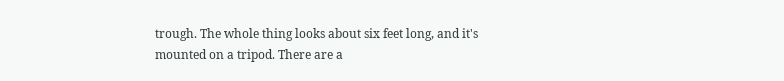trough. The whole thing looks about six feet long, and it's mounted on a tripod. There are a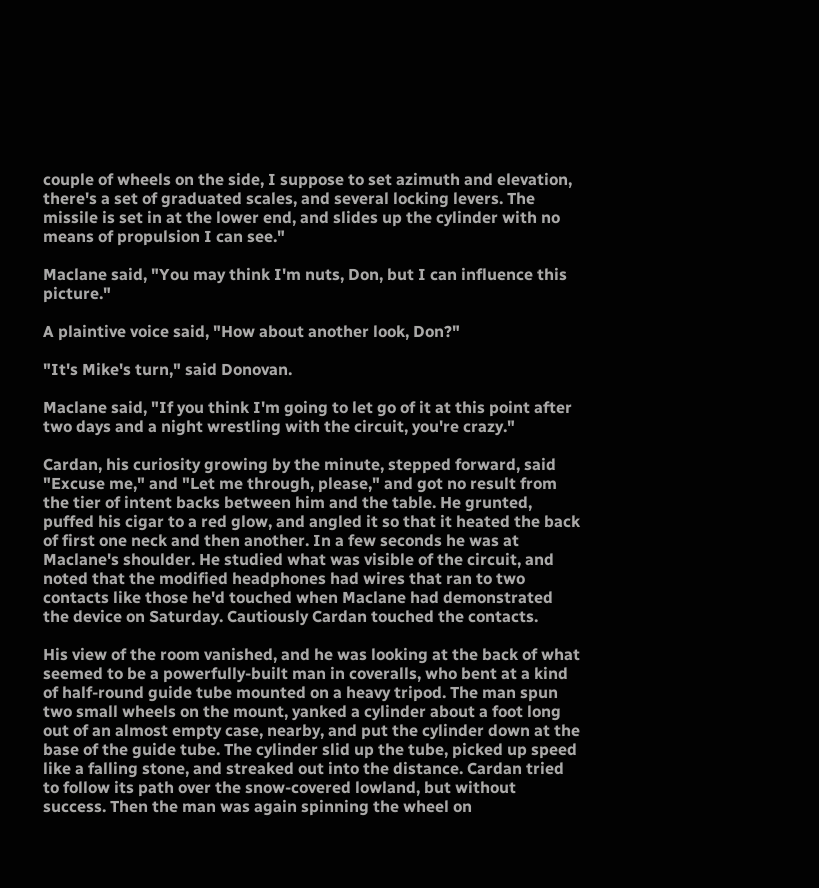couple of wheels on the side, I suppose to set azimuth and elevation, there's a set of graduated scales, and several locking levers. The missile is set in at the lower end, and slides up the cylinder with no means of propulsion I can see."

Maclane said, "You may think I'm nuts, Don, but I can influence this picture."

A plaintive voice said, "How about another look, Don?"

"It's Mike's turn," said Donovan.

Maclane said, "If you think I'm going to let go of it at this point after two days and a night wrestling with the circuit, you're crazy."

Cardan, his curiosity growing by the minute, stepped forward, said "Excuse me," and "Let me through, please," and got no result from the tier of intent backs between him and the table. He grunted, puffed his cigar to a red glow, and angled it so that it heated the back of first one neck and then another. In a few seconds he was at Maclane's shoulder. He studied what was visible of the circuit, and noted that the modified headphones had wires that ran to two contacts like those he'd touched when Maclane had demonstrated the device on Saturday. Cautiously Cardan touched the contacts.

His view of the room vanished, and he was looking at the back of what seemed to be a powerfully-built man in coveralls, who bent at a kind of half-round guide tube mounted on a heavy tripod. The man spun two small wheels on the mount, yanked a cylinder about a foot long out of an almost empty case, nearby, and put the cylinder down at the base of the guide tube. The cylinder slid up the tube, picked up speed like a falling stone, and streaked out into the distance. Cardan tried to follow its path over the snow-covered lowland, but without success. Then the man was again spinning the wheel on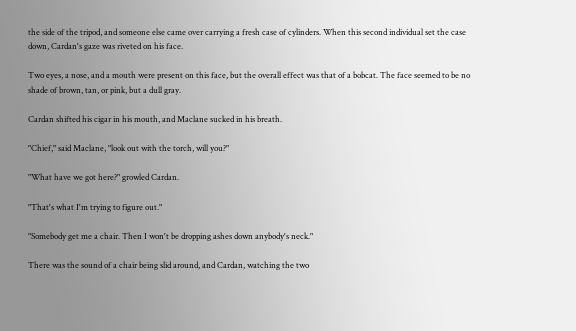the side of the tripod, and someone else came over carrying a fresh case of cylinders. When this second individual set the case down, Cardan's gaze was riveted on his face.

Two eyes, a nose, and a mouth were present on this face, but the overall effect was that of a bobcat. The face seemed to be no shade of brown, tan, or pink, but a dull gray.

Cardan shifted his cigar in his mouth, and Maclane sucked in his breath.

"Chief," said Maclane, "look out with the torch, will you?"

"What have we got here?" growled Cardan.

"That's what I'm trying to figure out."

"Somebody get me a chair. Then I won't be dropping ashes down anybody's neck."

There was the sound of a chair being slid around, and Cardan, watching the two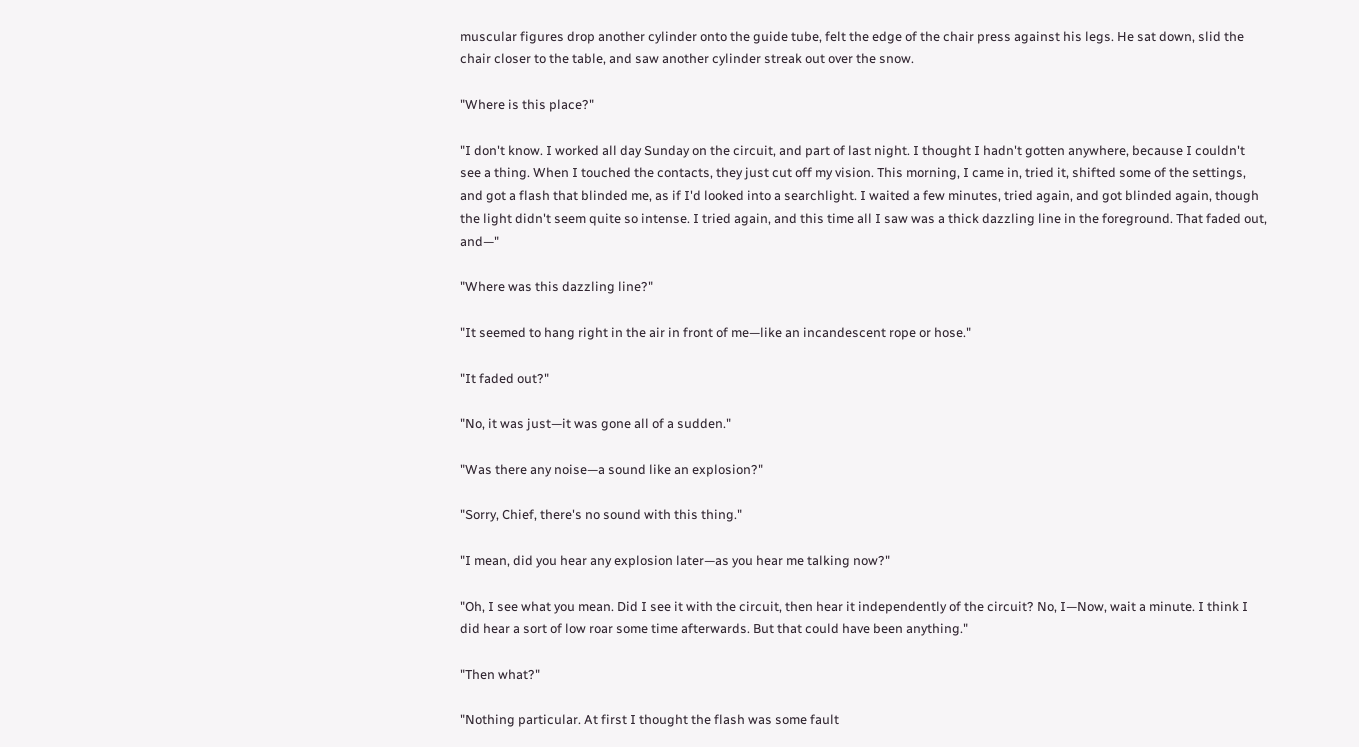muscular figures drop another cylinder onto the guide tube, felt the edge of the chair press against his legs. He sat down, slid the chair closer to the table, and saw another cylinder streak out over the snow.

"Where is this place?"

"I don't know. I worked all day Sunday on the circuit, and part of last night. I thought I hadn't gotten anywhere, because I couldn't see a thing. When I touched the contacts, they just cut off my vision. This morning, I came in, tried it, shifted some of the settings, and got a flash that blinded me, as if I'd looked into a searchlight. I waited a few minutes, tried again, and got blinded again, though the light didn't seem quite so intense. I tried again, and this time all I saw was a thick dazzling line in the foreground. That faded out, and—"

"Where was this dazzling line?"

"It seemed to hang right in the air in front of me—like an incandescent rope or hose."

"It faded out?"

"No, it was just—it was gone all of a sudden."

"Was there any noise—a sound like an explosion?"

"Sorry, Chief, there's no sound with this thing."

"I mean, did you hear any explosion later—as you hear me talking now?"

"Oh, I see what you mean. Did I see it with the circuit, then hear it independently of the circuit? No, I—Now, wait a minute. I think I did hear a sort of low roar some time afterwards. But that could have been anything."

"Then what?"

"Nothing particular. At first I thought the flash was some fault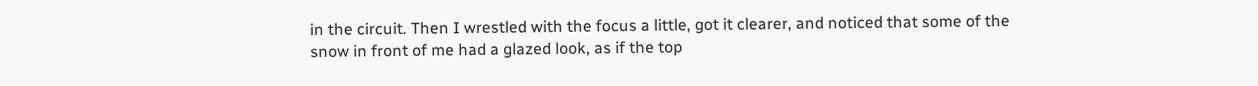in the circuit. Then I wrestled with the focus a little, got it clearer, and noticed that some of the snow in front of me had a glazed look, as if the top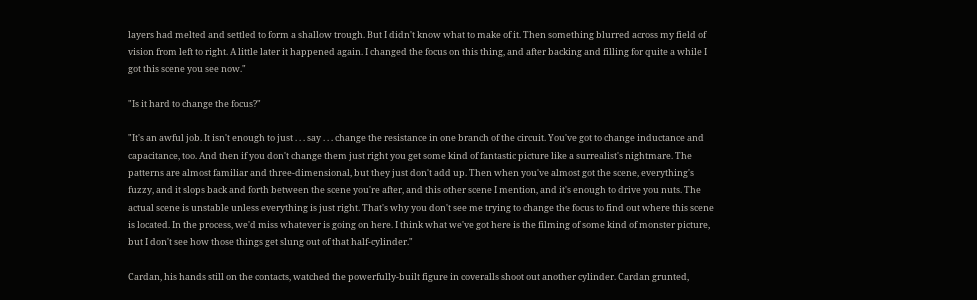layers had melted and settled to form a shallow trough. But I didn't know what to make of it. Then something blurred across my field of vision from left to right. A little later it happened again. I changed the focus on this thing, and after backing and filling for quite a while I got this scene you see now."

"Is it hard to change the focus?"

"It's an awful job. It isn't enough to just . . . say . . . change the resistance in one branch of the circuit. You've got to change inductance and capacitance, too. And then if you don't change them just right you get some kind of fantastic picture like a surrealist's nightmare. The patterns are almost familiar and three-dimensional, but they just don't add up. Then when you've almost got the scene, everything's fuzzy, and it slops back and forth between the scene you're after, and this other scene I mention, and it's enough to drive you nuts. The actual scene is unstable unless everything is just right. That's why you don't see me trying to change the focus to find out where this scene is located. In the process, we'd miss whatever is going on here. I think what we've got here is the filming of some kind of monster picture, but I don't see how those things get slung out of that half-cylinder."

Cardan, his hands still on the contacts, watched the powerfully-built figure in coveralls shoot out another cylinder. Cardan grunted,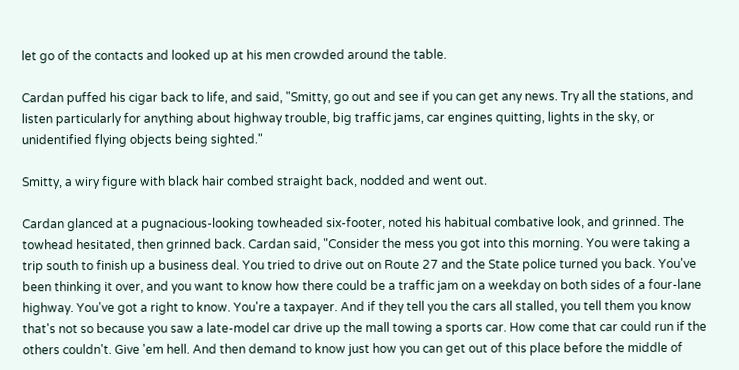let go of the contacts and looked up at his men crowded around the table.

Cardan puffed his cigar back to life, and said, "Smitty, go out and see if you can get any news. Try all the stations, and listen particularly for anything about highway trouble, big traffic jams, car engines quitting, lights in the sky, or unidentified flying objects being sighted."

Smitty, a wiry figure with black hair combed straight back, nodded and went out.

Cardan glanced at a pugnacious-looking towheaded six-footer, noted his habitual combative look, and grinned. The towhead hesitated, then grinned back. Cardan said, "Consider the mess you got into this morning. You were taking a trip south to finish up a business deal. You tried to drive out on Route 27 and the State police turned you back. You've been thinking it over, and you want to know how there could be a traffic jam on a weekday on both sides of a four-lane highway. You've got a right to know. You're a taxpayer. And if they tell you the cars all stalled, you tell them you know that's not so because you saw a late-model car drive up the mall towing a sports car. How come that car could run if the others couldn't. Give 'em hell. And then demand to know just how you can get out of this place before the middle of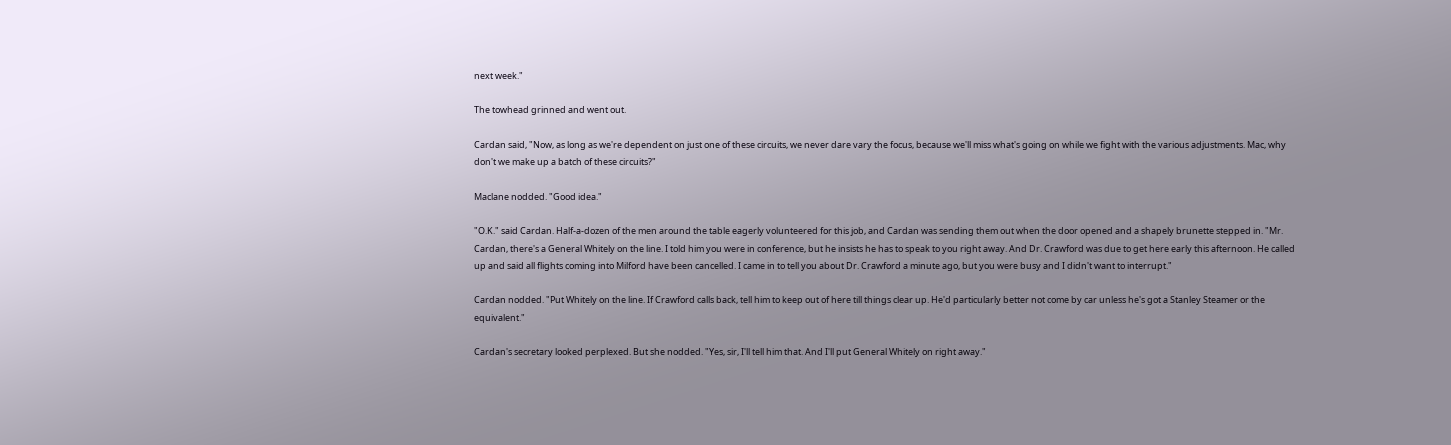next week."

The towhead grinned and went out.

Cardan said, "Now, as long as we're dependent on just one of these circuits, we never dare vary the focus, because we'll miss what's going on while we fight with the various adjustments. Mac, why don't we make up a batch of these circuits?"

Maclane nodded. "Good idea."

"O.K." said Cardan. Half-a-dozen of the men around the table eagerly volunteered for this job, and Cardan was sending them out when the door opened and a shapely brunette stepped in. "Mr. Cardan, there's a General Whitely on the line. I told him you were in conference, but he insists he has to speak to you right away. And Dr. Crawford was due to get here early this afternoon. He called up and said all flights coming into Milford have been cancelled. I came in to tell you about Dr. Crawford a minute ago, but you were busy and I didn't want to interrupt."

Cardan nodded. "Put Whitely on the line. If Crawford calls back, tell him to keep out of here till things clear up. He'd particularly better not come by car unless he's got a Stanley Steamer or the equivalent."

Cardan's secretary looked perplexed. But she nodded. "Yes, sir, I'll tell him that. And I'll put General Whitely on right away."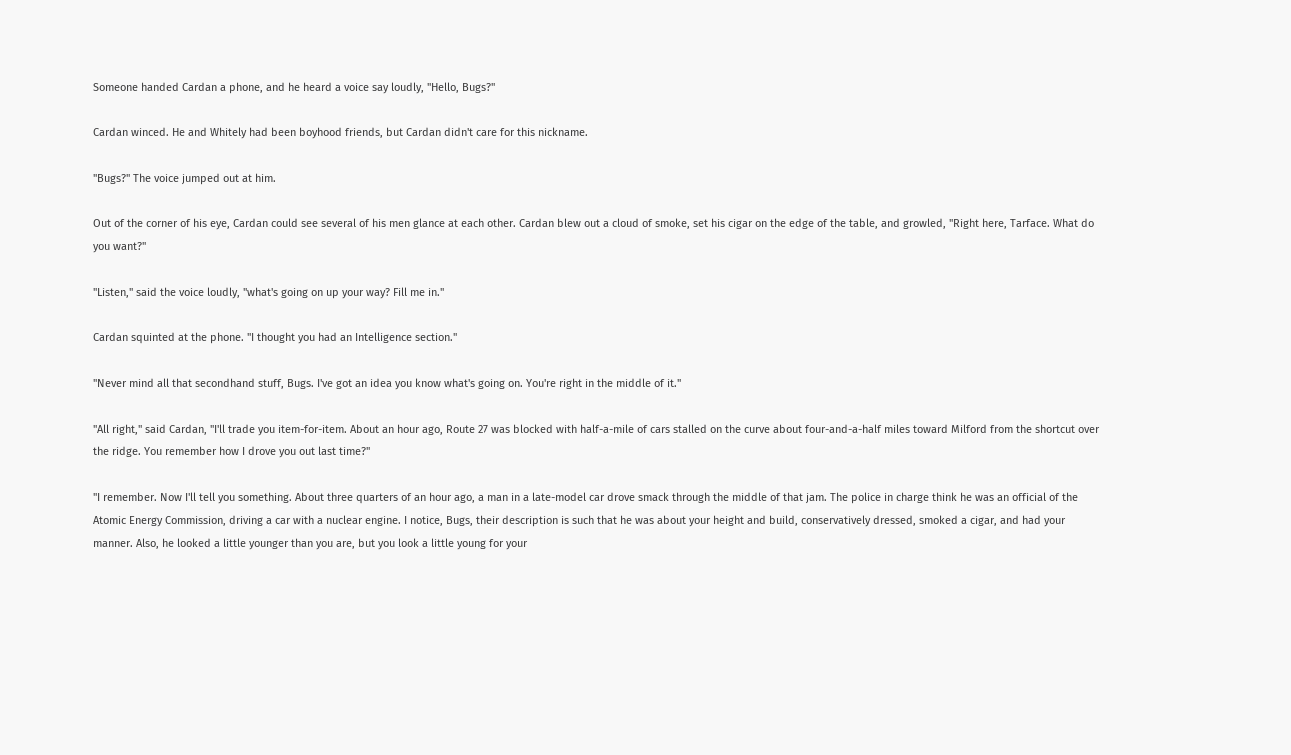Someone handed Cardan a phone, and he heard a voice say loudly, "Hello, Bugs?"

Cardan winced. He and Whitely had been boyhood friends, but Cardan didn't care for this nickname.

"Bugs?" The voice jumped out at him.

Out of the corner of his eye, Cardan could see several of his men glance at each other. Cardan blew out a cloud of smoke, set his cigar on the edge of the table, and growled, "Right here, Tarface. What do you want?"

"Listen," said the voice loudly, "what's going on up your way? Fill me in."

Cardan squinted at the phone. "I thought you had an Intelligence section."

"Never mind all that secondhand stuff, Bugs. I've got an idea you know what's going on. You're right in the middle of it."

"All right," said Cardan, "I'll trade you item-for-item. About an hour ago, Route 27 was blocked with half-a-mile of cars stalled on the curve about four-and-a-half miles toward Milford from the shortcut over the ridge. You remember how I drove you out last time?"

"I remember. Now I'll tell you something. About three quarters of an hour ago, a man in a late-model car drove smack through the middle of that jam. The police in charge think he was an official of the Atomic Energy Commission, driving a car with a nuclear engine. I notice, Bugs, their description is such that he was about your height and build, conservatively dressed, smoked a cigar, and had your manner. Also, he looked a little younger than you are, but you look a little young for your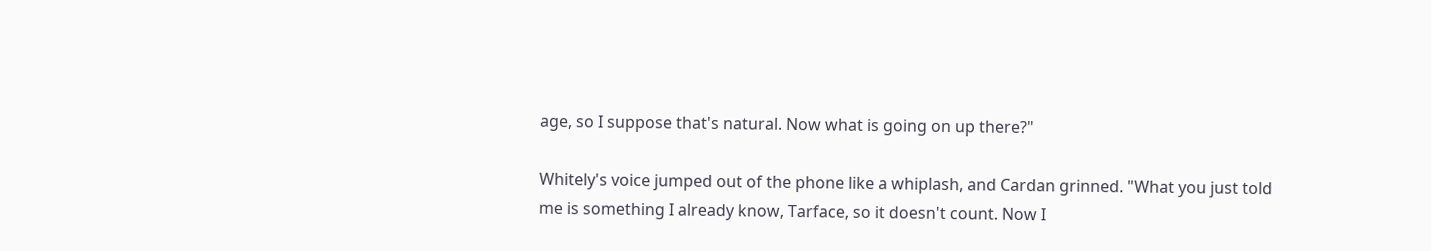age, so I suppose that's natural. Now what is going on up there?"

Whitely's voice jumped out of the phone like a whiplash, and Cardan grinned. "What you just told me is something I already know, Tarface, so it doesn't count. Now I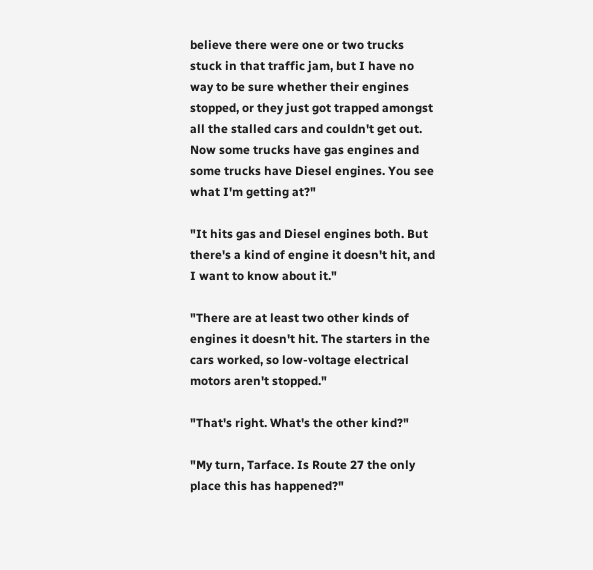believe there were one or two trucks stuck in that traffic jam, but I have no way to be sure whether their engines stopped, or they just got trapped amongst all the stalled cars and couldn't get out. Now some trucks have gas engines and some trucks have Diesel engines. You see what I'm getting at?"

"It hits gas and Diesel engines both. But there's a kind of engine it doesn't hit, and I want to know about it."

"There are at least two other kinds of engines it doesn't hit. The starters in the cars worked, so low-voltage electrical motors aren't stopped."

"That's right. What's the other kind?"

"My turn, Tarface. Is Route 27 the only place this has happened?"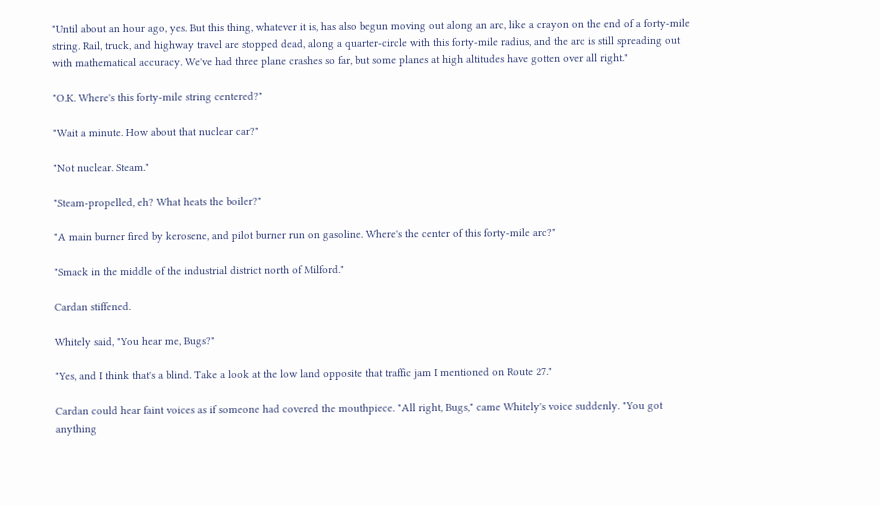"Until about an hour ago, yes. But this thing, whatever it is, has also begun moving out along an arc, like a crayon on the end of a forty-mile string. Rail, truck, and highway travel are stopped dead, along a quarter-circle with this forty-mile radius, and the arc is still spreading out with mathematical accuracy. We've had three plane crashes so far, but some planes at high altitudes have gotten over all right."

"O.K. Where's this forty-mile string centered?"

"Wait a minute. How about that nuclear car?"

"Not nuclear. Steam."

"Steam-propelled, eh? What heats the boiler?"

"A main burner fired by kerosene, and pilot burner run on gasoline. Where's the center of this forty-mile arc?"

"Smack in the middle of the industrial district north of Milford."

Cardan stiffened.

Whitely said, "You hear me, Bugs?"

"Yes, and I think that's a blind. Take a look at the low land opposite that traffic jam I mentioned on Route 27."

Cardan could hear faint voices as if someone had covered the mouthpiece. "All right, Bugs," came Whitely's voice suddenly. "You got anything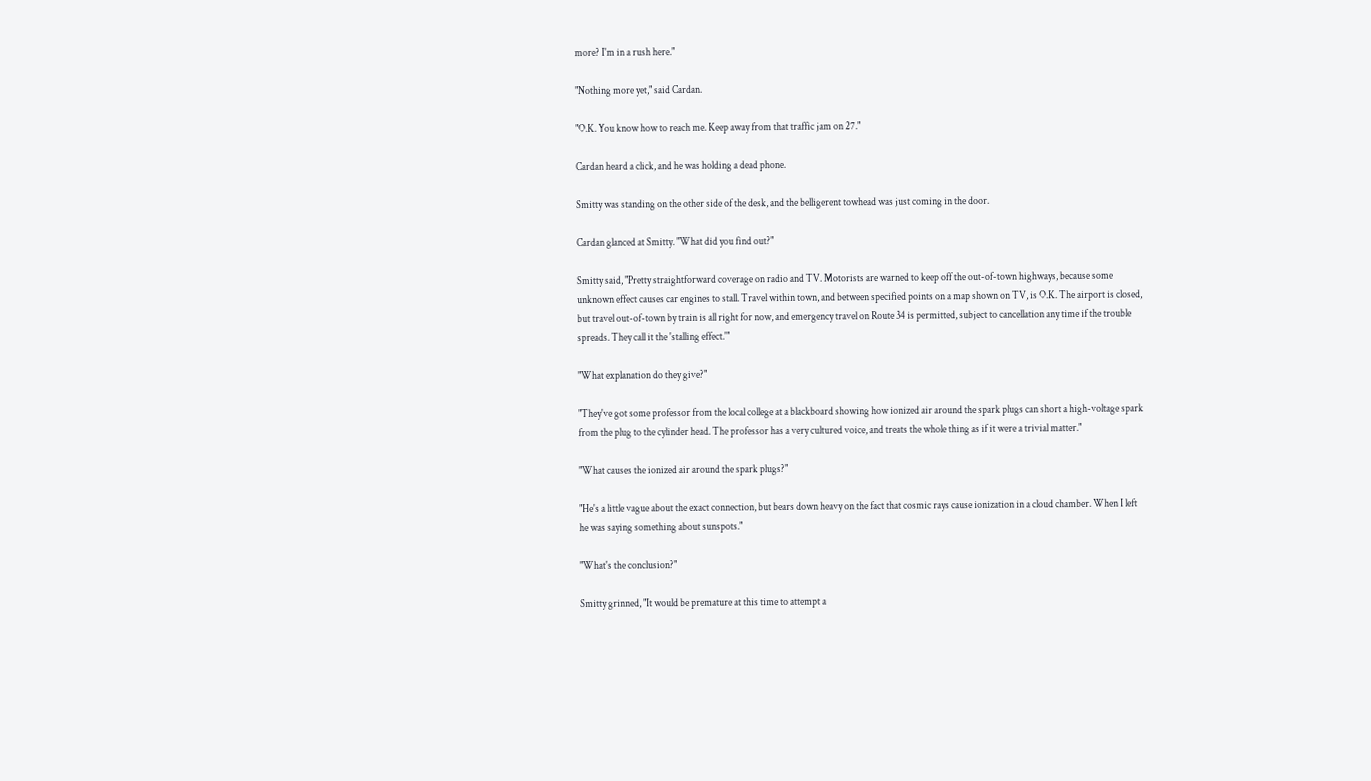more? I'm in a rush here."

"Nothing more yet," said Cardan.

"O.K. You know how to reach me. Keep away from that traffic jam on 27."

Cardan heard a click, and he was holding a dead phone.

Smitty was standing on the other side of the desk, and the belligerent towhead was just coming in the door.

Cardan glanced at Smitty. "What did you find out?"

Smitty said, "Pretty straightforward coverage on radio and TV. Motorists are warned to keep off the out-of-town highways, because some unknown effect causes car engines to stall. Travel within town, and between specified points on a map shown on TV, is O.K. The airport is closed, but travel out-of-town by train is all right for now, and emergency travel on Route 34 is permitted, subject to cancellation any time if the trouble spreads. They call it the 'stalling effect.'"

"What explanation do they give?"

"They've got some professor from the local college at a blackboard showing how ionized air around the spark plugs can short a high-voltage spark from the plug to the cylinder head. The professor has a very cultured voice, and treats the whole thing as if it were a trivial matter."

"What causes the ionized air around the spark plugs?"

"He's a little vague about the exact connection, but bears down heavy on the fact that cosmic rays cause ionization in a cloud chamber. When I left he was saying something about sunspots."

"What's the conclusion?"

Smitty grinned, "It would be premature at this time to attempt a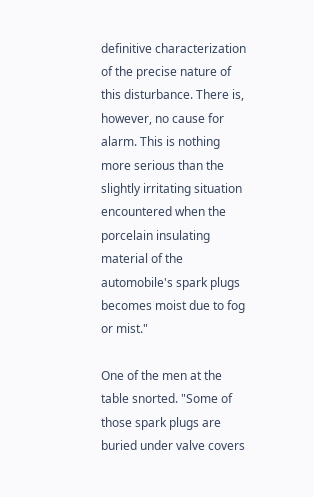definitive characterization of the precise nature of this disturbance. There is, however, no cause for alarm. This is nothing more serious than the slightly irritating situation encountered when the porcelain insulating material of the automobile's spark plugs becomes moist due to fog or mist."

One of the men at the table snorted. "Some of those spark plugs are buried under valve covers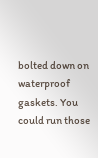bolted down on waterproof gaskets. You could run those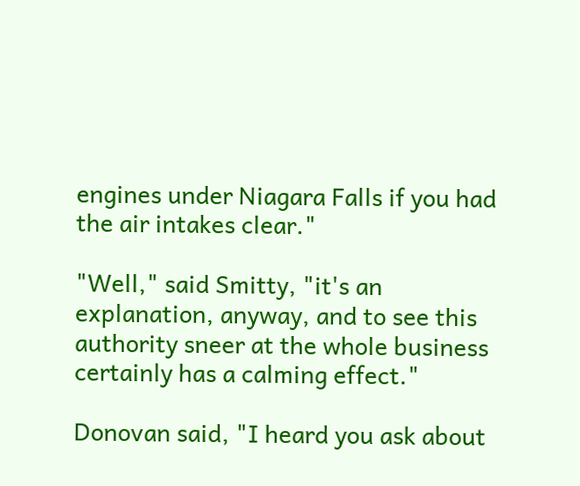engines under Niagara Falls if you had the air intakes clear."

"Well," said Smitty, "it's an explanation, anyway, and to see this authority sneer at the whole business certainly has a calming effect."

Donovan said, "I heard you ask about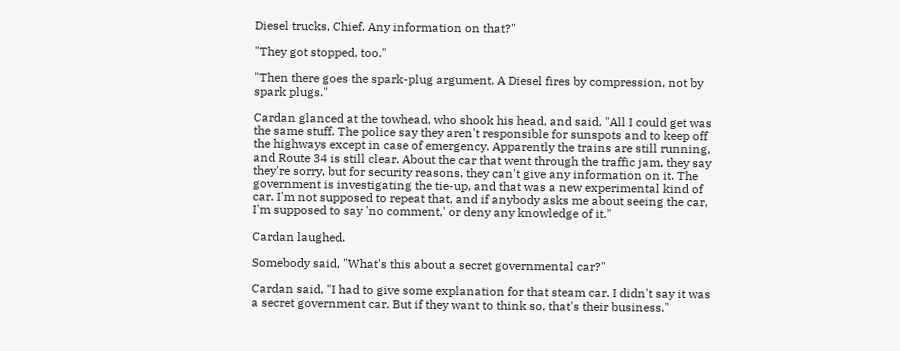Diesel trucks, Chief. Any information on that?"

"They got stopped, too."

"Then there goes the spark-plug argument. A Diesel fires by compression, not by spark plugs."

Cardan glanced at the towhead, who shook his head, and said, "All I could get was the same stuff. The police say they aren't responsible for sunspots and to keep off the highways except in case of emergency. Apparently the trains are still running, and Route 34 is still clear. About the car that went through the traffic jam, they say they're sorry, but for security reasons, they can't give any information on it. The government is investigating the tie-up, and that was a new experimental kind of car. I'm not supposed to repeat that, and if anybody asks me about seeing the car, I'm supposed to say 'no comment,' or deny any knowledge of it."

Cardan laughed.

Somebody said, "What's this about a secret governmental car?"

Cardan said, "I had to give some explanation for that steam car. I didn't say it was a secret government car. But if they want to think so, that's their business."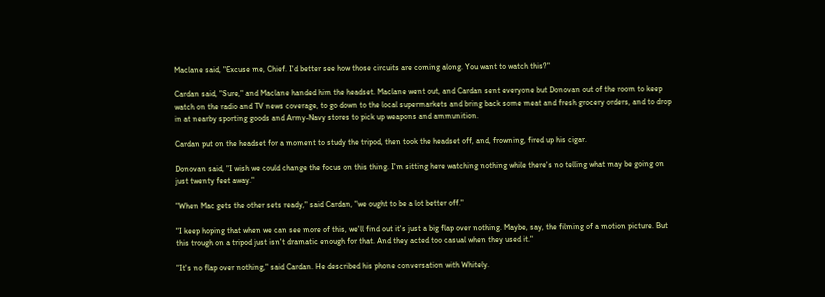Maclane said, "Excuse me, Chief. I'd better see how those circuits are coming along. You want to watch this?"

Cardan said, "Sure," and Maclane handed him the headset. Maclane went out, and Cardan sent everyone but Donovan out of the room to keep watch on the radio and TV news coverage, to go down to the local supermarkets and bring back some meat and fresh grocery orders, and to drop in at nearby sporting goods and Army-Navy stores to pick up weapons and ammunition.

Cardan put on the headset for a moment to study the tripod, then took the headset off, and, frowning, fired up his cigar.

Donovan said, "I wish we could change the focus on this thing. I'm sitting here watching nothing while there's no telling what may be going on just twenty feet away."

"When Mac gets the other sets ready," said Cardan, "we ought to be a lot better off."

"I keep hoping that when we can see more of this, we'll find out it's just a big flap over nothing. Maybe, say, the filming of a motion picture. But this trough on a tripod just isn't dramatic enough for that. And they acted too casual when they used it."

"It's no flap over nothing," said Cardan. He described his phone conversation with Whitely.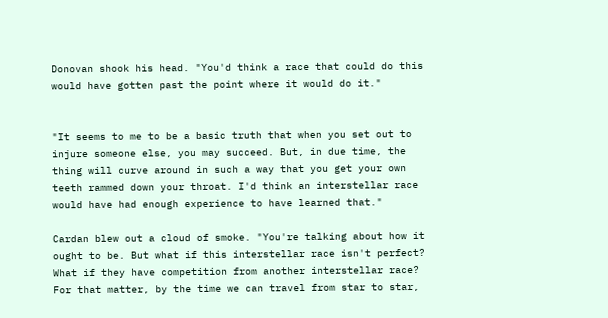Donovan shook his head. "You'd think a race that could do this would have gotten past the point where it would do it."


"It seems to me to be a basic truth that when you set out to injure someone else, you may succeed. But, in due time, the thing will curve around in such a way that you get your own teeth rammed down your throat. I'd think an interstellar race would have had enough experience to have learned that."

Cardan blew out a cloud of smoke. "You're talking about how it ought to be. But what if this interstellar race isn't perfect? What if they have competition from another interstellar race? For that matter, by the time we can travel from star to star,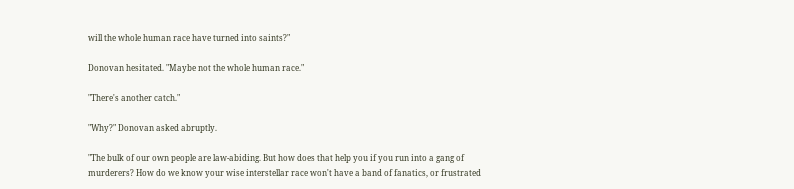will the whole human race have turned into saints?"

Donovan hesitated. "Maybe not the whole human race."

"There's another catch."

"Why?" Donovan asked abruptly.

"The bulk of our own people are law-abiding. But how does that help you if you run into a gang of murderers? How do we know your wise interstellar race won't have a band of fanatics, or frustrated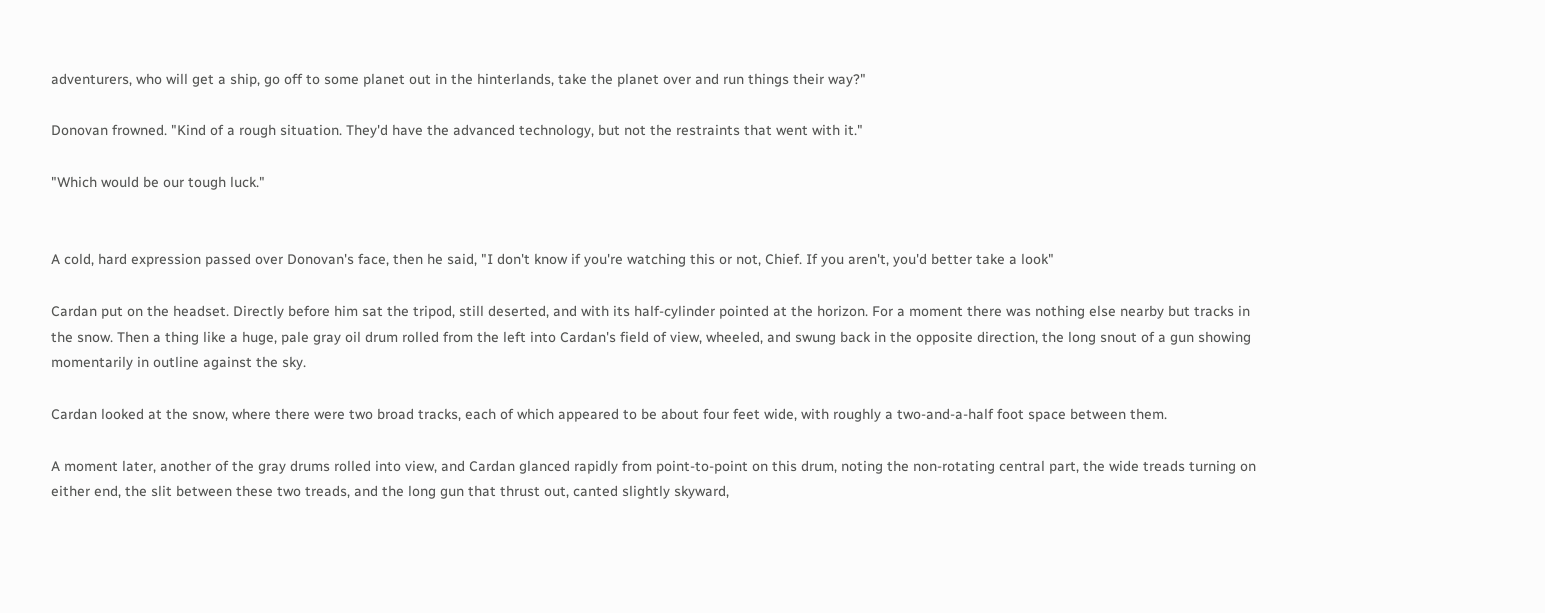adventurers, who will get a ship, go off to some planet out in the hinterlands, take the planet over and run things their way?"

Donovan frowned. "Kind of a rough situation. They'd have the advanced technology, but not the restraints that went with it."

"Which would be our tough luck."


A cold, hard expression passed over Donovan's face, then he said, "I don't know if you're watching this or not, Chief. If you aren't, you'd better take a look"

Cardan put on the headset. Directly before him sat the tripod, still deserted, and with its half-cylinder pointed at the horizon. For a moment there was nothing else nearby but tracks in the snow. Then a thing like a huge, pale gray oil drum rolled from the left into Cardan's field of view, wheeled, and swung back in the opposite direction, the long snout of a gun showing momentarily in outline against the sky.

Cardan looked at the snow, where there were two broad tracks, each of which appeared to be about four feet wide, with roughly a two-and-a-half foot space between them.

A moment later, another of the gray drums rolled into view, and Cardan glanced rapidly from point-to-point on this drum, noting the non-rotating central part, the wide treads turning on either end, the slit between these two treads, and the long gun that thrust out, canted slightly skyward,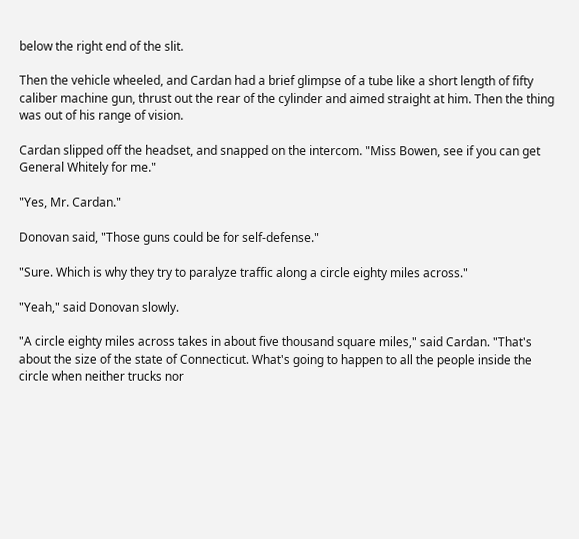below the right end of the slit.

Then the vehicle wheeled, and Cardan had a brief glimpse of a tube like a short length of fifty caliber machine gun, thrust out the rear of the cylinder and aimed straight at him. Then the thing was out of his range of vision.

Cardan slipped off the headset, and snapped on the intercom. "Miss Bowen, see if you can get General Whitely for me."

"Yes, Mr. Cardan."

Donovan said, "Those guns could be for self-defense."

"Sure. Which is why they try to paralyze traffic along a circle eighty miles across."

"Yeah," said Donovan slowly.

"A circle eighty miles across takes in about five thousand square miles," said Cardan. "That's about the size of the state of Connecticut. What's going to happen to all the people inside the circle when neither trucks nor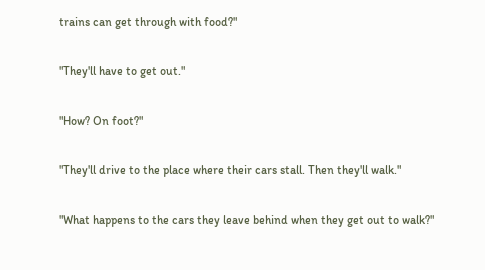trains can get through with food?"

"They'll have to get out."

"How? On foot?"

"They'll drive to the place where their cars stall. Then they'll walk."

"What happens to the cars they leave behind when they get out to walk?"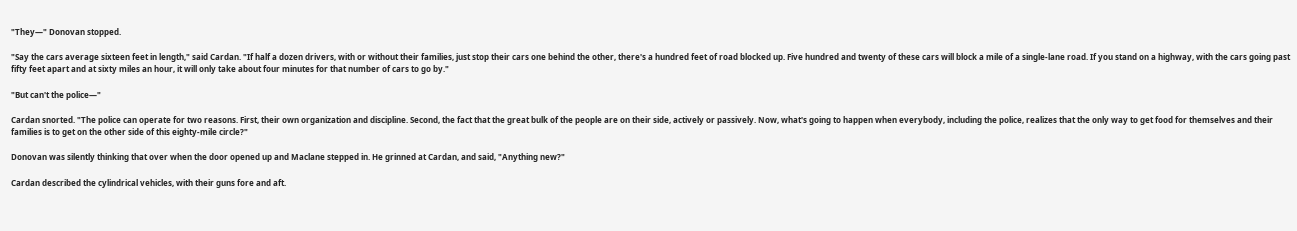"They—" Donovan stopped.

"Say the cars average sixteen feet in length," said Cardan. "If half a dozen drivers, with or without their families, just stop their cars one behind the other, there's a hundred feet of road blocked up. Five hundred and twenty of these cars will block a mile of a single-lane road. If you stand on a highway, with the cars going past fifty feet apart and at sixty miles an hour, it will only take about four minutes for that number of cars to go by."

"But can't the police—"

Cardan snorted. "The police can operate for two reasons. First, their own organization and discipline. Second, the fact that the great bulk of the people are on their side, actively or passively. Now, what's going to happen when everybody, including the police, realizes that the only way to get food for themselves and their families is to get on the other side of this eighty-mile circle?"

Donovan was silently thinking that over when the door opened up and Maclane stepped in. He grinned at Cardan, and said, "Anything new?"

Cardan described the cylindrical vehicles, with their guns fore and aft.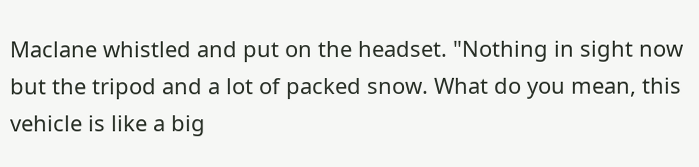Maclane whistled and put on the headset. "Nothing in sight now but the tripod and a lot of packed snow. What do you mean, this vehicle is like a big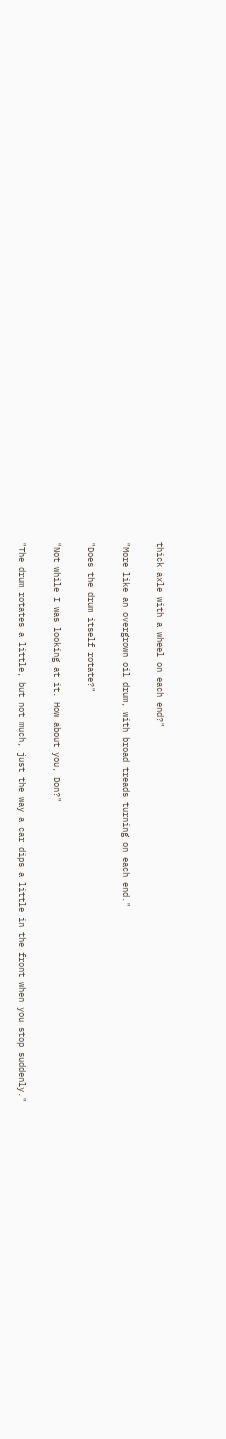thick axle with a wheel on each end?"

"More like an overgrown oil drum, with broad treads turning on each end."

"Does the drum itself rotate?"

"Not while I was looking at it. How about you, Don?"

"The drum rotates a little, but not much, just the way a car dips a little in the front when you stop suddenly."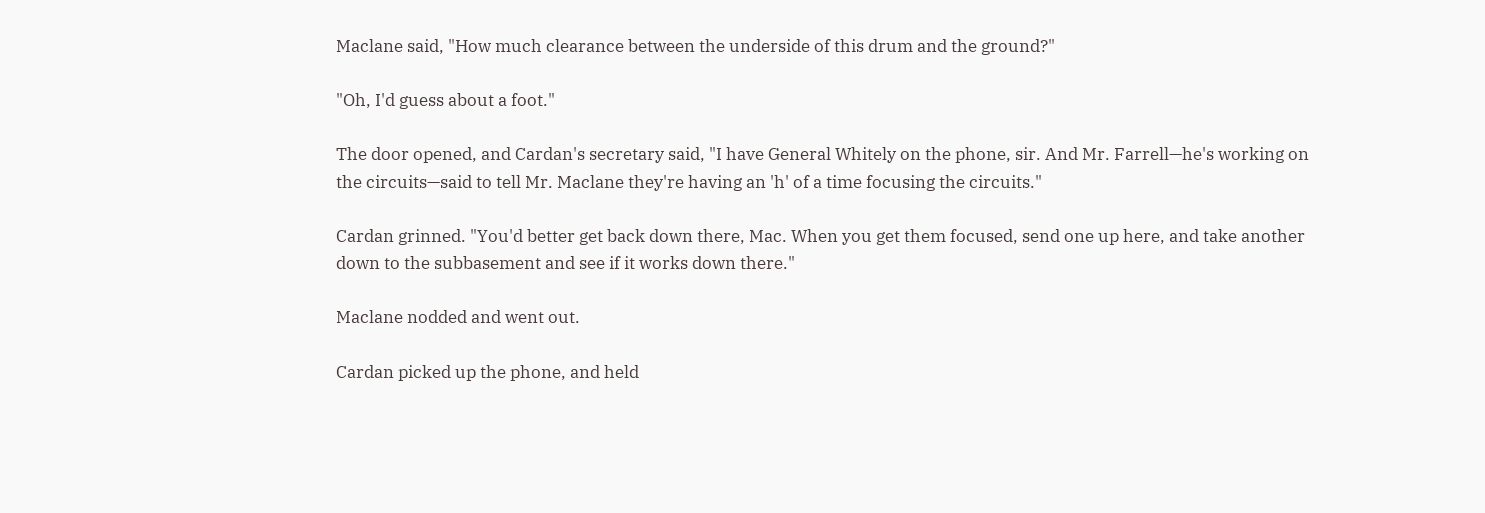Maclane said, "How much clearance between the underside of this drum and the ground?"

"Oh, I'd guess about a foot."

The door opened, and Cardan's secretary said, "I have General Whitely on the phone, sir. And Mr. Farrell—he's working on the circuits—said to tell Mr. Maclane they're having an 'h' of a time focusing the circuits."

Cardan grinned. "You'd better get back down there, Mac. When you get them focused, send one up here, and take another down to the subbasement and see if it works down there."

Maclane nodded and went out.

Cardan picked up the phone, and held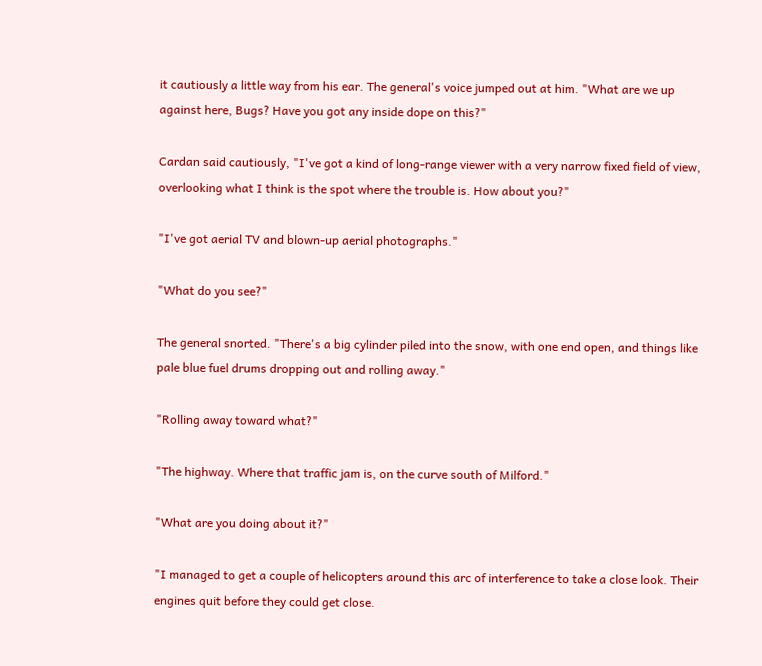it cautiously a little way from his ear. The general's voice jumped out at him. "What are we up against here, Bugs? Have you got any inside dope on this?"

Cardan said cautiously, "I've got a kind of long-range viewer with a very narrow fixed field of view, overlooking what I think is the spot where the trouble is. How about you?"

"I've got aerial TV and blown-up aerial photographs."

"What do you see?"

The general snorted. "There's a big cylinder piled into the snow, with one end open, and things like pale blue fuel drums dropping out and rolling away."

"Rolling away toward what?"

"The highway. Where that traffic jam is, on the curve south of Milford."

"What are you doing about it?"

"I managed to get a couple of helicopters around this arc of interference to take a close look. Their engines quit before they could get close.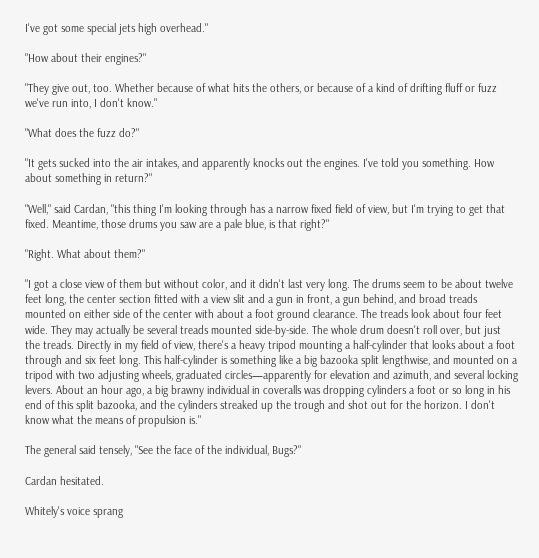I've got some special jets high overhead."

"How about their engines?"

"They give out, too. Whether because of what hits the others, or because of a kind of drifting fluff or fuzz we've run into, I don't know."

"What does the fuzz do?"

"It gets sucked into the air intakes, and apparently knocks out the engines. I've told you something. How about something in return?"

"Well," said Cardan, "this thing I'm looking through has a narrow fixed field of view, but I'm trying to get that fixed. Meantime, those drums you saw are a pale blue, is that right?"

"Right. What about them?"

"I got a close view of them but without color, and it didn't last very long. The drums seem to be about twelve feet long, the center section fitted with a view slit and a gun in front, a gun behind, and broad treads mounted on either side of the center with about a foot ground clearance. The treads look about four feet wide. They may actually be several treads mounted side-by-side. The whole drum doesn't roll over, but just the treads. Directly in my field of view, there's a heavy tripod mounting a half-cylinder that looks about a foot through and six feet long. This half-cylinder is something like a big bazooka split lengthwise, and mounted on a tripod with two adjusting wheels, graduated circles—apparently for elevation and azimuth, and several locking levers. About an hour ago, a big brawny individual in coveralls was dropping cylinders a foot or so long in his end of this split bazooka, and the cylinders streaked up the trough and shot out for the horizon. I don't know what the means of propulsion is."

The general said tensely, "See the face of the individual, Bugs?"

Cardan hesitated.

Whitely's voice sprang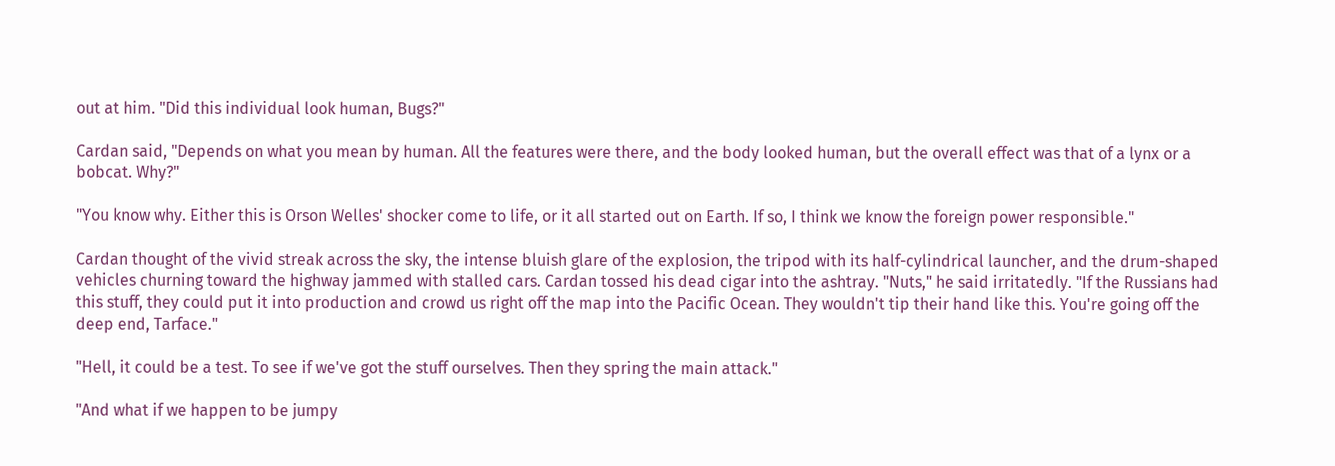out at him. "Did this individual look human, Bugs?"

Cardan said, "Depends on what you mean by human. All the features were there, and the body looked human, but the overall effect was that of a lynx or a bobcat. Why?"

"You know why. Either this is Orson Welles' shocker come to life, or it all started out on Earth. If so, I think we know the foreign power responsible."

Cardan thought of the vivid streak across the sky, the intense bluish glare of the explosion, the tripod with its half-cylindrical launcher, and the drum-shaped vehicles churning toward the highway jammed with stalled cars. Cardan tossed his dead cigar into the ashtray. "Nuts," he said irritatedly. "If the Russians had this stuff, they could put it into production and crowd us right off the map into the Pacific Ocean. They wouldn't tip their hand like this. You're going off the deep end, Tarface."

"Hell, it could be a test. To see if we've got the stuff ourselves. Then they spring the main attack."

"And what if we happen to be jumpy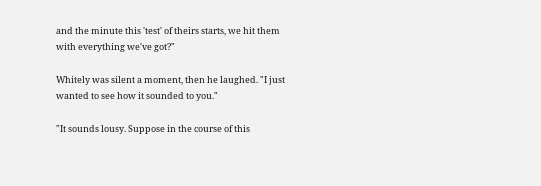and the minute this 'test' of theirs starts, we hit them with everything we've got?"

Whitely was silent a moment, then he laughed. "I just wanted to see how it sounded to you."

"It sounds lousy. Suppose in the course of this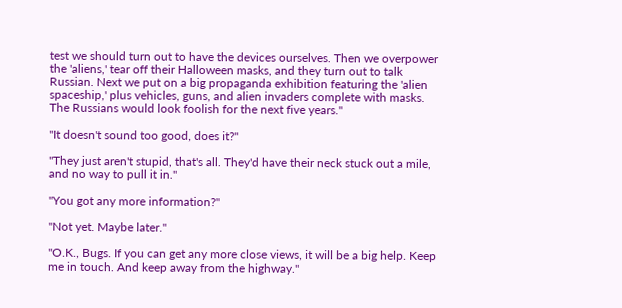test we should turn out to have the devices ourselves. Then we overpower the 'aliens,' tear off their Halloween masks, and they turn out to talk Russian. Next we put on a big propaganda exhibition featuring the 'alien spaceship,' plus vehicles, guns, and alien invaders complete with masks. The Russians would look foolish for the next five years."

"It doesn't sound too good, does it?"

"They just aren't stupid, that's all. They'd have their neck stuck out a mile, and no way to pull it in."

"You got any more information?"

"Not yet. Maybe later."

"O.K., Bugs. If you can get any more close views, it will be a big help. Keep me in touch. And keep away from the highway."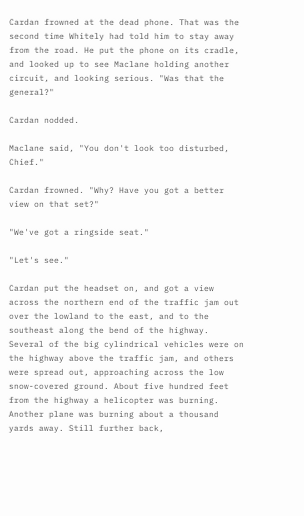Cardan frowned at the dead phone. That was the second time Whitely had told him to stay away from the road. He put the phone on its cradle, and looked up to see Maclane holding another circuit, and looking serious. "Was that the general?"

Cardan nodded.

Maclane said, "You don't look too disturbed, Chief."

Cardan frowned. "Why? Have you got a better view on that set?"

"We've got a ringside seat."

"Let's see."

Cardan put the headset on, and got a view across the northern end of the traffic jam out over the lowland to the east, and to the southeast along the bend of the highway. Several of the big cylindrical vehicles were on the highway above the traffic jam, and others were spread out, approaching across the low snow-covered ground. About five hundred feet from the highway a helicopter was burning. Another plane was burning about a thousand yards away. Still further back,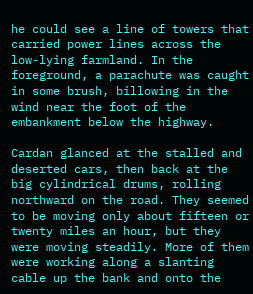he could see a line of towers that carried power lines across the low-lying farmland. In the foreground, a parachute was caught in some brush, billowing in the wind near the foot of the embankment below the highway.

Cardan glanced at the stalled and deserted cars, then back at the big cylindrical drums, rolling northward on the road. They seemed to be moving only about fifteen or twenty miles an hour, but they were moving steadily. More of them were working along a slanting cable up the bank and onto the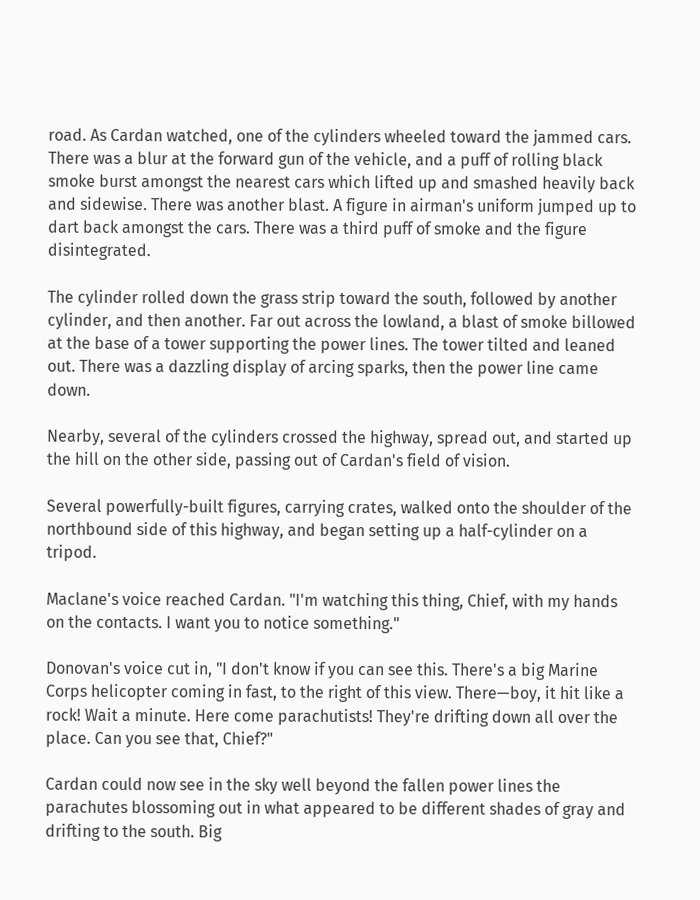road. As Cardan watched, one of the cylinders wheeled toward the jammed cars. There was a blur at the forward gun of the vehicle, and a puff of rolling black smoke burst amongst the nearest cars which lifted up and smashed heavily back and sidewise. There was another blast. A figure in airman's uniform jumped up to dart back amongst the cars. There was a third puff of smoke and the figure disintegrated.

The cylinder rolled down the grass strip toward the south, followed by another cylinder, and then another. Far out across the lowland, a blast of smoke billowed at the base of a tower supporting the power lines. The tower tilted and leaned out. There was a dazzling display of arcing sparks, then the power line came down.

Nearby, several of the cylinders crossed the highway, spread out, and started up the hill on the other side, passing out of Cardan's field of vision.

Several powerfully-built figures, carrying crates, walked onto the shoulder of the northbound side of this highway, and began setting up a half-cylinder on a tripod.

Maclane's voice reached Cardan. "I'm watching this thing, Chief, with my hands on the contacts. I want you to notice something."

Donovan's voice cut in, "I don't know if you can see this. There's a big Marine Corps helicopter coming in fast, to the right of this view. There—boy, it hit like a rock! Wait a minute. Here come parachutists! They're drifting down all over the place. Can you see that, Chief?"

Cardan could now see in the sky well beyond the fallen power lines the parachutes blossoming out in what appeared to be different shades of gray and drifting to the south. Big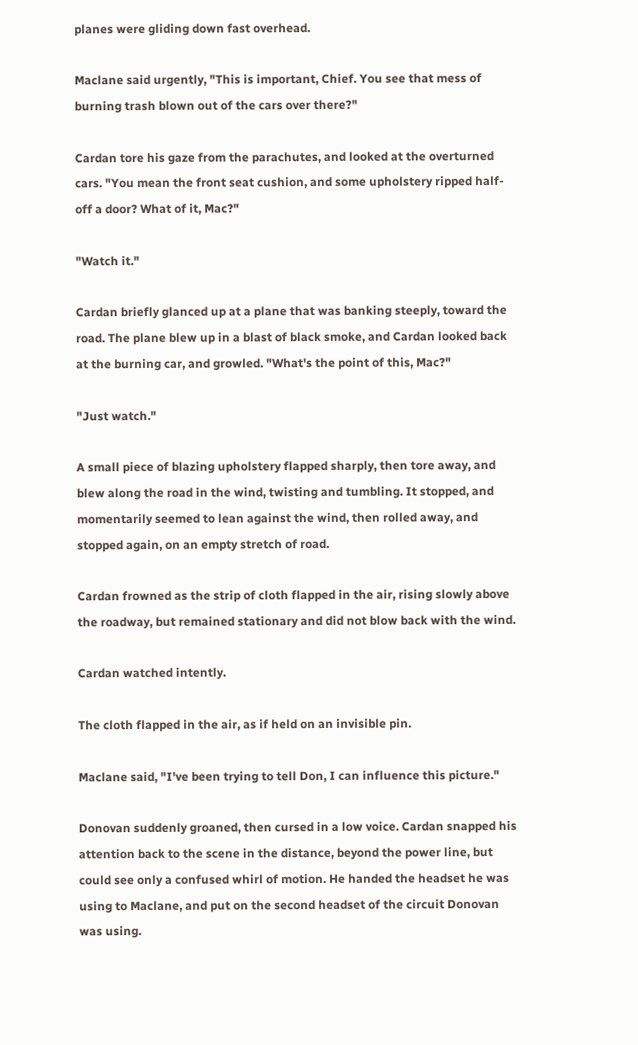planes were gliding down fast overhead.

Maclane said urgently, "This is important, Chief. You see that mess of burning trash blown out of the cars over there?"

Cardan tore his gaze from the parachutes, and looked at the overturned cars. "You mean the front seat cushion, and some upholstery ripped half-off a door? What of it, Mac?"

"Watch it."

Cardan briefly glanced up at a plane that was banking steeply, toward the road. The plane blew up in a blast of black smoke, and Cardan looked back at the burning car, and growled. "What's the point of this, Mac?"

"Just watch."

A small piece of blazing upholstery flapped sharply, then tore away, and blew along the road in the wind, twisting and tumbling. It stopped, and momentarily seemed to lean against the wind, then rolled away, and stopped again, on an empty stretch of road.

Cardan frowned as the strip of cloth flapped in the air, rising slowly above the roadway, but remained stationary and did not blow back with the wind.

Cardan watched intently.

The cloth flapped in the air, as if held on an invisible pin.

Maclane said, "I've been trying to tell Don, I can influence this picture."

Donovan suddenly groaned, then cursed in a low voice. Cardan snapped his attention back to the scene in the distance, beyond the power line, but could see only a confused whirl of motion. He handed the headset he was using to Maclane, and put on the second headset of the circuit Donovan was using.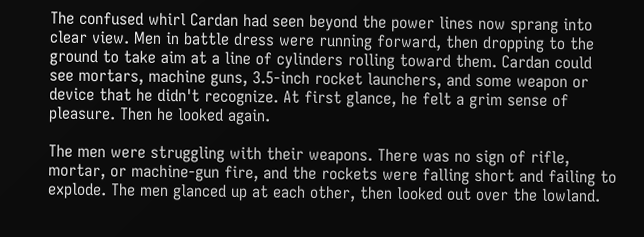The confused whirl Cardan had seen beyond the power lines now sprang into clear view. Men in battle dress were running forward, then dropping to the ground to take aim at a line of cylinders rolling toward them. Cardan could see mortars, machine guns, 3.5-inch rocket launchers, and some weapon or device that he didn't recognize. At first glance, he felt a grim sense of pleasure. Then he looked again.

The men were struggling with their weapons. There was no sign of rifle, mortar, or machine-gun fire, and the rockets were falling short and failing to explode. The men glanced up at each other, then looked out over the lowland.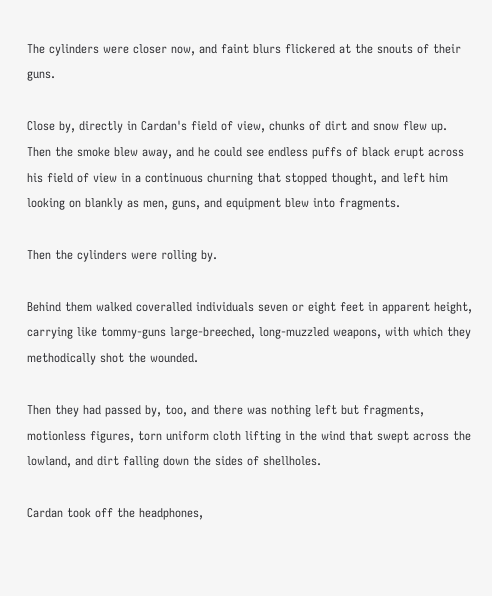The cylinders were closer now, and faint blurs flickered at the snouts of their guns.

Close by, directly in Cardan's field of view, chunks of dirt and snow flew up. Then the smoke blew away, and he could see endless puffs of black erupt across his field of view in a continuous churning that stopped thought, and left him looking on blankly as men, guns, and equipment blew into fragments.

Then the cylinders were rolling by.

Behind them walked coveralled individuals seven or eight feet in apparent height, carrying like tommy-guns large-breeched, long-muzzled weapons, with which they methodically shot the wounded.

Then they had passed by, too, and there was nothing left but fragments, motionless figures, torn uniform cloth lifting in the wind that swept across the lowland, and dirt falling down the sides of shellholes.

Cardan took off the headphones,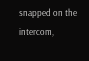snapped on the intercom,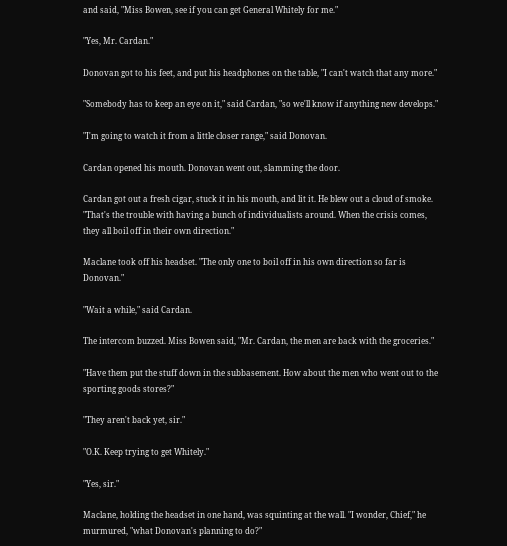and said, "Miss Bowen, see if you can get General Whitely for me."

"Yes, Mr. Cardan."

Donovan got to his feet, and put his headphones on the table, "I can't watch that any more."

"Somebody has to keep an eye on it," said Cardan, "so we'll know if anything new develops."

"I'm going to watch it from a little closer range," said Donovan.

Cardan opened his mouth. Donovan went out, slamming the door.

Cardan got out a fresh cigar, stuck it in his mouth, and lit it. He blew out a cloud of smoke. "That's the trouble with having a bunch of individualists around. When the crisis comes, they all boil off in their own direction."

Maclane took off his headset. "The only one to boil off in his own direction so far is Donovan."

"Wait a while," said Cardan.

The intercom buzzed. Miss Bowen said, "Mr. Cardan, the men are back with the groceries."

"Have them put the stuff down in the subbasement. How about the men who went out to the sporting goods stores?"

"They aren't back yet, sir."

"O.K. Keep trying to get Whitely."

"Yes, sir."

Maclane, holding the headset in one hand, was squinting at the wall. "I wonder, Chief," he murmured, "what Donovan's planning to do?"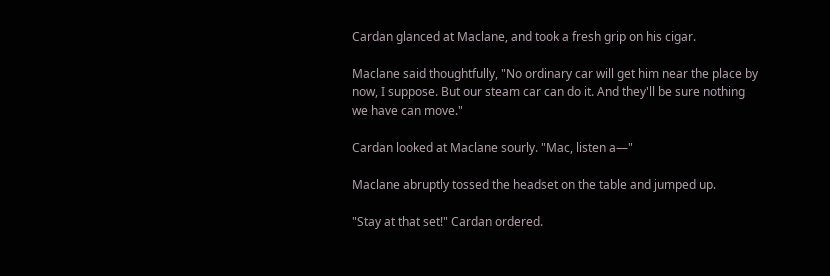Cardan glanced at Maclane, and took a fresh grip on his cigar.

Maclane said thoughtfully, "No ordinary car will get him near the place by now, I suppose. But our steam car can do it. And they'll be sure nothing we have can move."

Cardan looked at Maclane sourly. "Mac, listen a—"

Maclane abruptly tossed the headset on the table and jumped up.

"Stay at that set!" Cardan ordered.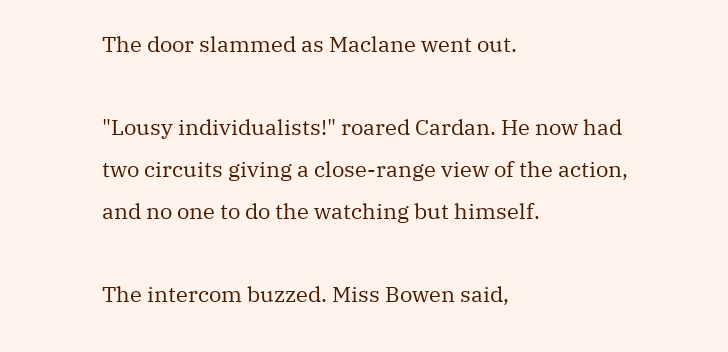The door slammed as Maclane went out.

"Lousy individualists!" roared Cardan. He now had two circuits giving a close-range view of the action, and no one to do the watching but himself.

The intercom buzzed. Miss Bowen said,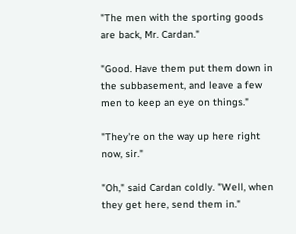"The men with the sporting goods are back, Mr. Cardan."

"Good. Have them put them down in the subbasement, and leave a few men to keep an eye on things."

"They're on the way up here right now, sir."

"Oh," said Cardan coldly. "Well, when they get here, send them in."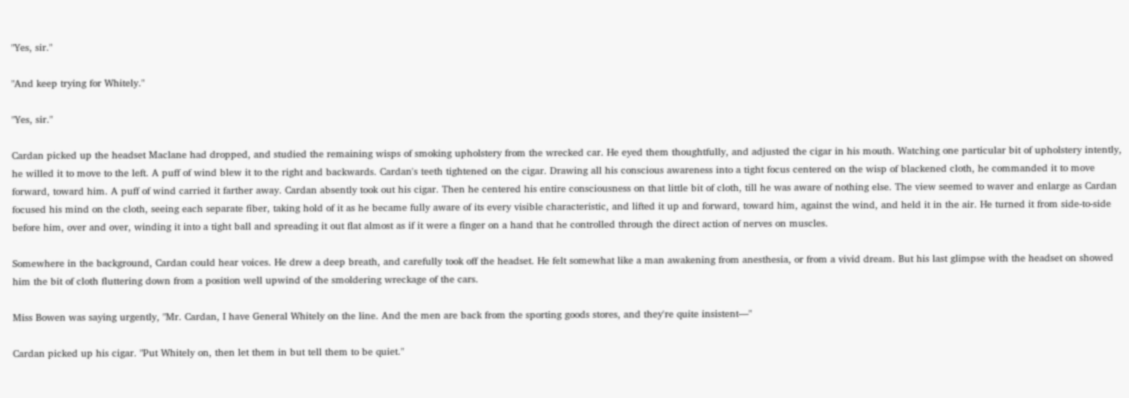"Yes, sir."

"And keep trying for Whitely."

"Yes, sir."

Cardan picked up the headset Maclane had dropped, and studied the remaining wisps of smoking upholstery from the wrecked car. He eyed them thoughtfully, and adjusted the cigar in his mouth. Watching one particular bit of upholstery intently, he willed it to move to the left. A puff of wind blew it to the right and backwards. Cardan's teeth tightened on the cigar. Drawing all his conscious awareness into a tight focus centered on the wisp of blackened cloth, he commanded it to move forward, toward him. A puff of wind carried it farther away. Cardan absently took out his cigar. Then he centered his entire consciousness on that little bit of cloth, till he was aware of nothing else. The view seemed to waver and enlarge as Cardan focused his mind on the cloth, seeing each separate fiber, taking hold of it as he became fully aware of its every visible characteristic, and lifted it up and forward, toward him, against the wind, and held it in the air. He turned it from side-to-side before him, over and over, winding it into a tight ball and spreading it out flat almost as if it were a finger on a hand that he controlled through the direct action of nerves on muscles.

Somewhere in the background, Cardan could hear voices. He drew a deep breath, and carefully took off the headset. He felt somewhat like a man awakening from anesthesia, or from a vivid dream. But his last glimpse with the headset on showed him the bit of cloth fluttering down from a position well upwind of the smoldering wreckage of the cars.

Miss Bowen was saying urgently, "Mr. Cardan, I have General Whitely on the line. And the men are back from the sporting goods stores, and they're quite insistent—"

Cardan picked up his cigar. "Put Whitely on, then let them in but tell them to be quiet."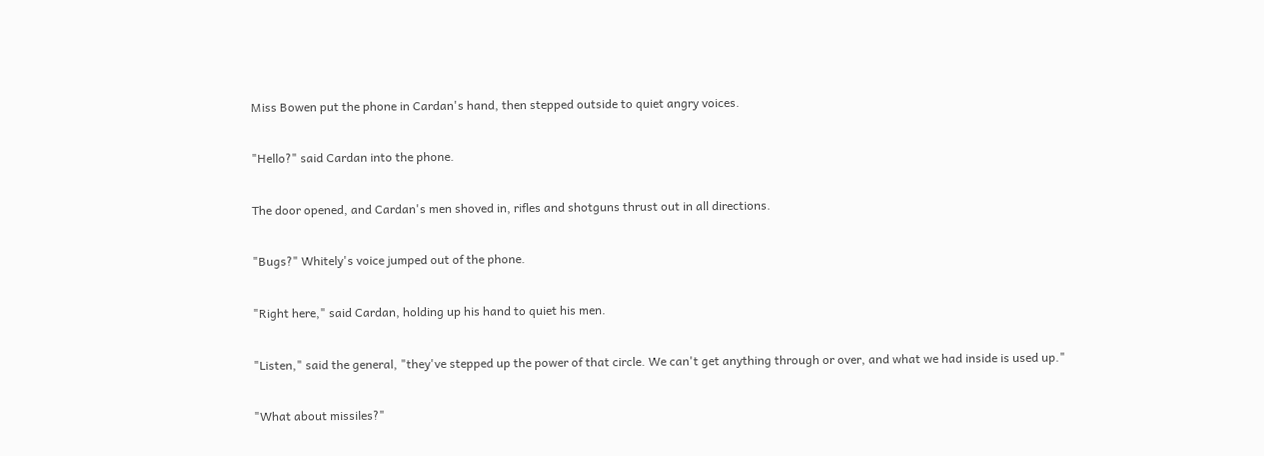Miss Bowen put the phone in Cardan's hand, then stepped outside to quiet angry voices.

"Hello?" said Cardan into the phone.

The door opened, and Cardan's men shoved in, rifles and shotguns thrust out in all directions.

"Bugs?" Whitely's voice jumped out of the phone.

"Right here," said Cardan, holding up his hand to quiet his men.

"Listen," said the general, "they've stepped up the power of that circle. We can't get anything through or over, and what we had inside is used up."

"What about missiles?"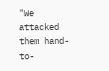"We attacked them hand-to-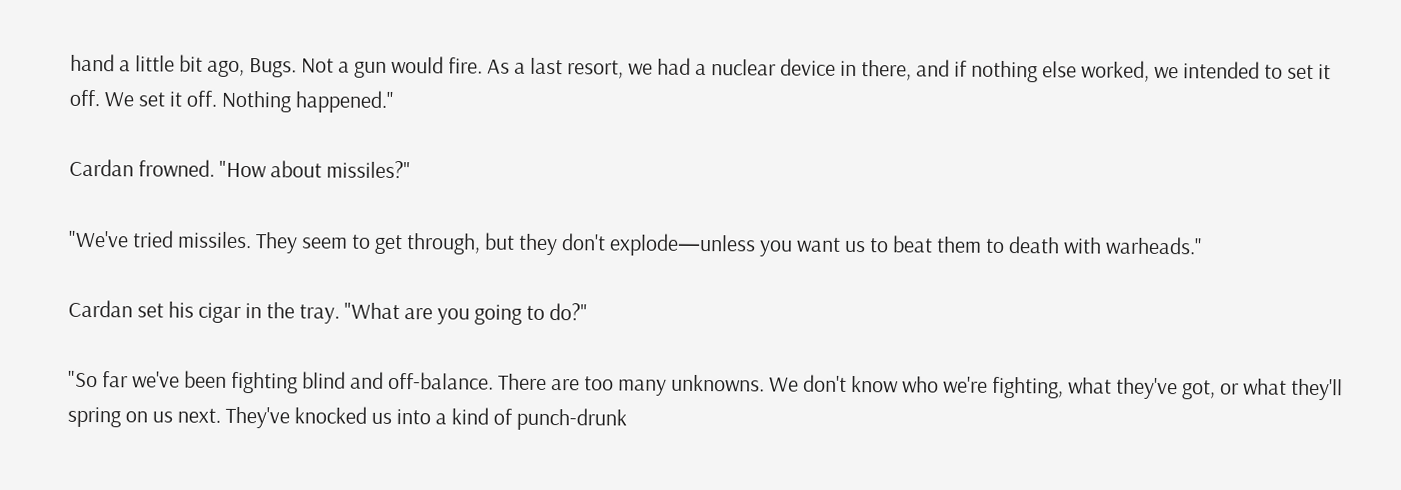hand a little bit ago, Bugs. Not a gun would fire. As a last resort, we had a nuclear device in there, and if nothing else worked, we intended to set it off. We set it off. Nothing happened."

Cardan frowned. "How about missiles?"

"We've tried missiles. They seem to get through, but they don't explode—unless you want us to beat them to death with warheads."

Cardan set his cigar in the tray. "What are you going to do?"

"So far we've been fighting blind and off-balance. There are too many unknowns. We don't know who we're fighting, what they've got, or what they'll spring on us next. They've knocked us into a kind of punch-drunk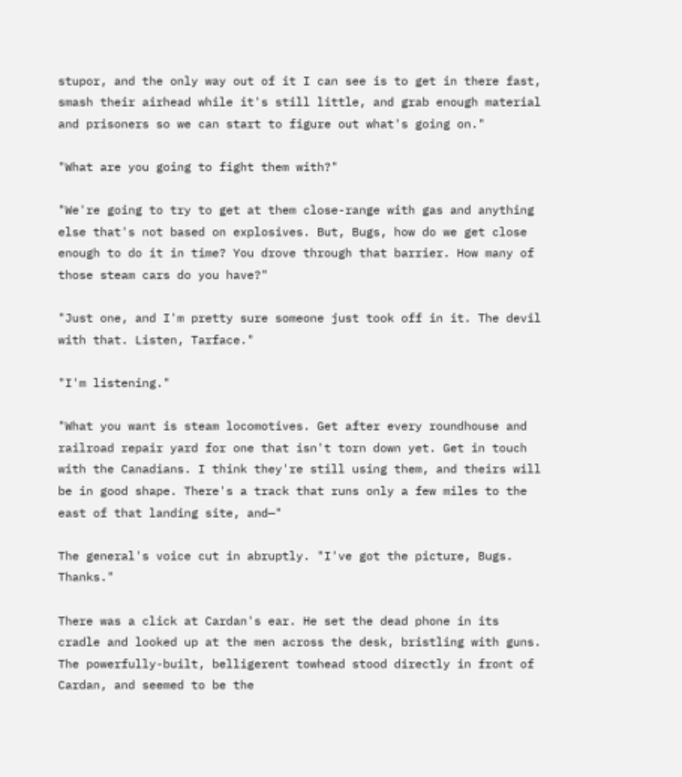stupor, and the only way out of it I can see is to get in there fast, smash their airhead while it's still little, and grab enough material and prisoners so we can start to figure out what's going on."

"What are you going to fight them with?"

"We're going to try to get at them close-range with gas and anything else that's not based on explosives. But, Bugs, how do we get close enough to do it in time? You drove through that barrier. How many of those steam cars do you have?"

"Just one, and I'm pretty sure someone just took off in it. The devil with that. Listen, Tarface."

"I'm listening."

"What you want is steam locomotives. Get after every roundhouse and railroad repair yard for one that isn't torn down yet. Get in touch with the Canadians. I think they're still using them, and theirs will be in good shape. There's a track that runs only a few miles to the east of that landing site, and—"

The general's voice cut in abruptly. "I've got the picture, Bugs. Thanks."

There was a click at Cardan's ear. He set the dead phone in its cradle and looked up at the men across the desk, bristling with guns. The powerfully-built, belligerent towhead stood directly in front of Cardan, and seemed to be the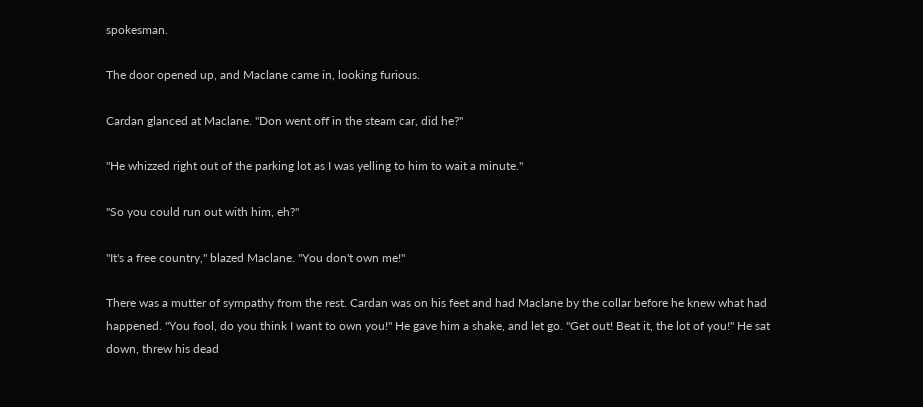spokesman.

The door opened up, and Maclane came in, looking furious.

Cardan glanced at Maclane. "Don went off in the steam car, did he?"

"He whizzed right out of the parking lot as I was yelling to him to wait a minute."

"So you could run out with him, eh?"

"It's a free country," blazed Maclane. "You don't own me!"

There was a mutter of sympathy from the rest. Cardan was on his feet and had Maclane by the collar before he knew what had happened. "You fool, do you think I want to own you!" He gave him a shake, and let go. "Get out! Beat it, the lot of you!" He sat down, threw his dead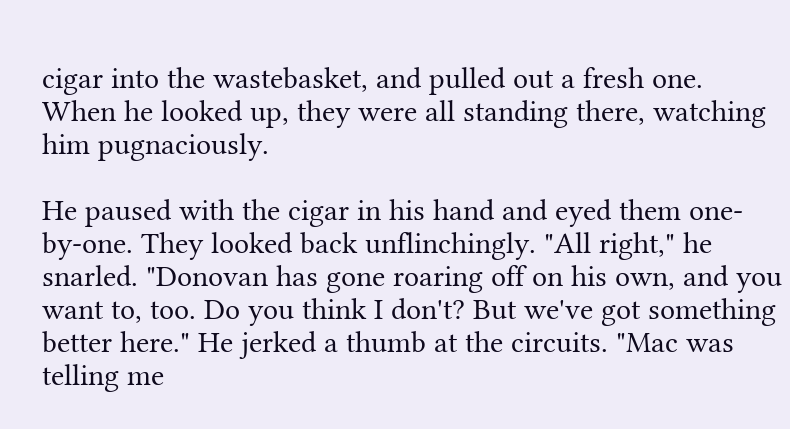cigar into the wastebasket, and pulled out a fresh one. When he looked up, they were all standing there, watching him pugnaciously.

He paused with the cigar in his hand and eyed them one-by-one. They looked back unflinchingly. "All right," he snarled. "Donovan has gone roaring off on his own, and you want to, too. Do you think I don't? But we've got something better here." He jerked a thumb at the circuits. "Mac was telling me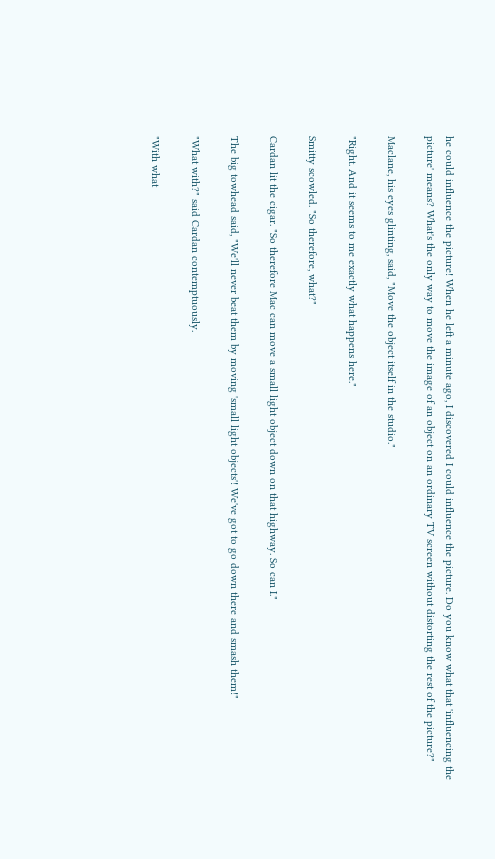he could influence the picture! When he left a minute ago, I discovered I could influence the picture. Do you know what that 'influencing the picture' means? What's the only way to move the image of an object on an ordinary TV screen without distorting the rest of the picture?"

Maclane, his eyes glinting, said, "Move the object itself in the studio."

"Right. And it seems to me exactly what happens here."

Smitty scowled. "So therefore, what?"

Cardan lit the cigar. "So therefore Mac can move a small light object down on that highway. So can I."

The big towhead said, "We'll never beat them by moving 'small light objects'! We've got to go down there and smash them!"

"What with?" said Cardan contemptuously.

"With what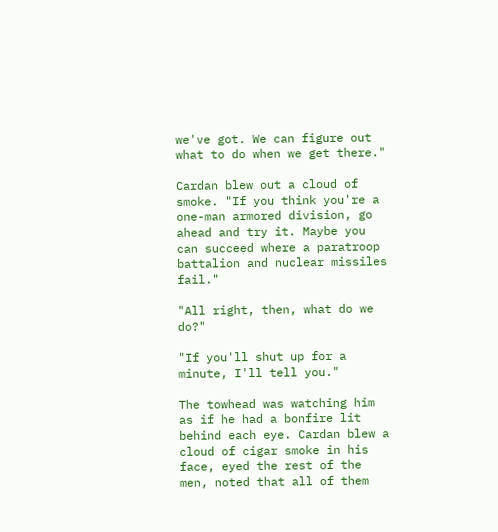we've got. We can figure out what to do when we get there."

Cardan blew out a cloud of smoke. "If you think you're a one-man armored division, go ahead and try it. Maybe you can succeed where a paratroop battalion and nuclear missiles fail."

"All right, then, what do we do?"

"If you'll shut up for a minute, I'll tell you."

The towhead was watching him as if he had a bonfire lit behind each eye. Cardan blew a cloud of cigar smoke in his face, eyed the rest of the men, noted that all of them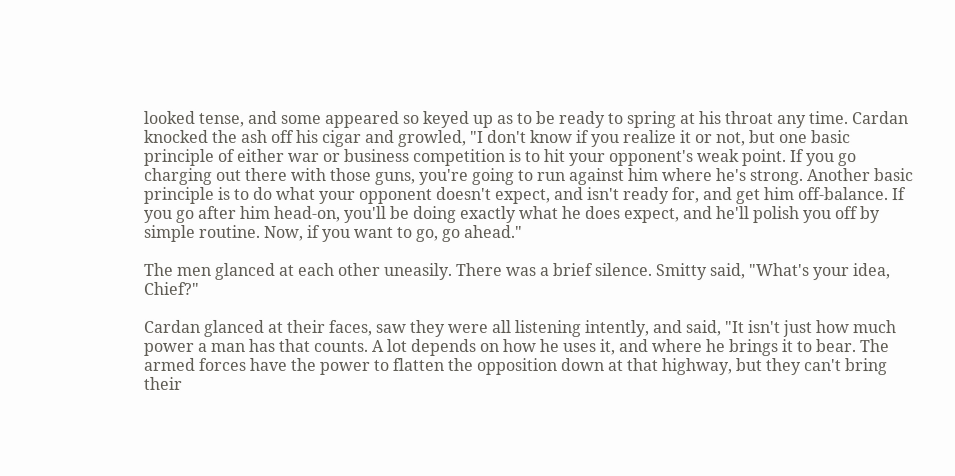looked tense, and some appeared so keyed up as to be ready to spring at his throat any time. Cardan knocked the ash off his cigar and growled, "I don't know if you realize it or not, but one basic principle of either war or business competition is to hit your opponent's weak point. If you go charging out there with those guns, you're going to run against him where he's strong. Another basic principle is to do what your opponent doesn't expect, and isn't ready for, and get him off-balance. If you go after him head-on, you'll be doing exactly what he does expect, and he'll polish you off by simple routine. Now, if you want to go, go ahead."

The men glanced at each other uneasily. There was a brief silence. Smitty said, "What's your idea, Chief?"

Cardan glanced at their faces, saw they were all listening intently, and said, "It isn't just how much power a man has that counts. A lot depends on how he uses it, and where he brings it to bear. The armed forces have the power to flatten the opposition down at that highway, but they can't bring their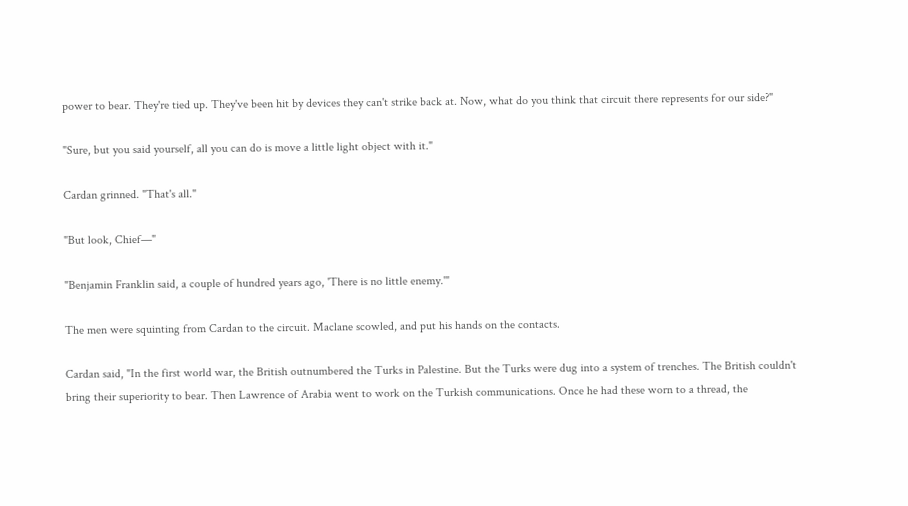power to bear. They're tied up. They've been hit by devices they can't strike back at. Now, what do you think that circuit there represents for our side?"

"Sure, but you said yourself, all you can do is move a little light object with it."

Cardan grinned. "That's all."

"But look, Chief—"

"Benjamin Franklin said, a couple of hundred years ago, 'There is no little enemy.'"

The men were squinting from Cardan to the circuit. Maclane scowled, and put his hands on the contacts.

Cardan said, "In the first world war, the British outnumbered the Turks in Palestine. But the Turks were dug into a system of trenches. The British couldn't bring their superiority to bear. Then Lawrence of Arabia went to work on the Turkish communications. Once he had these worn to a thread, the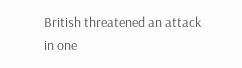British threatened an attack in one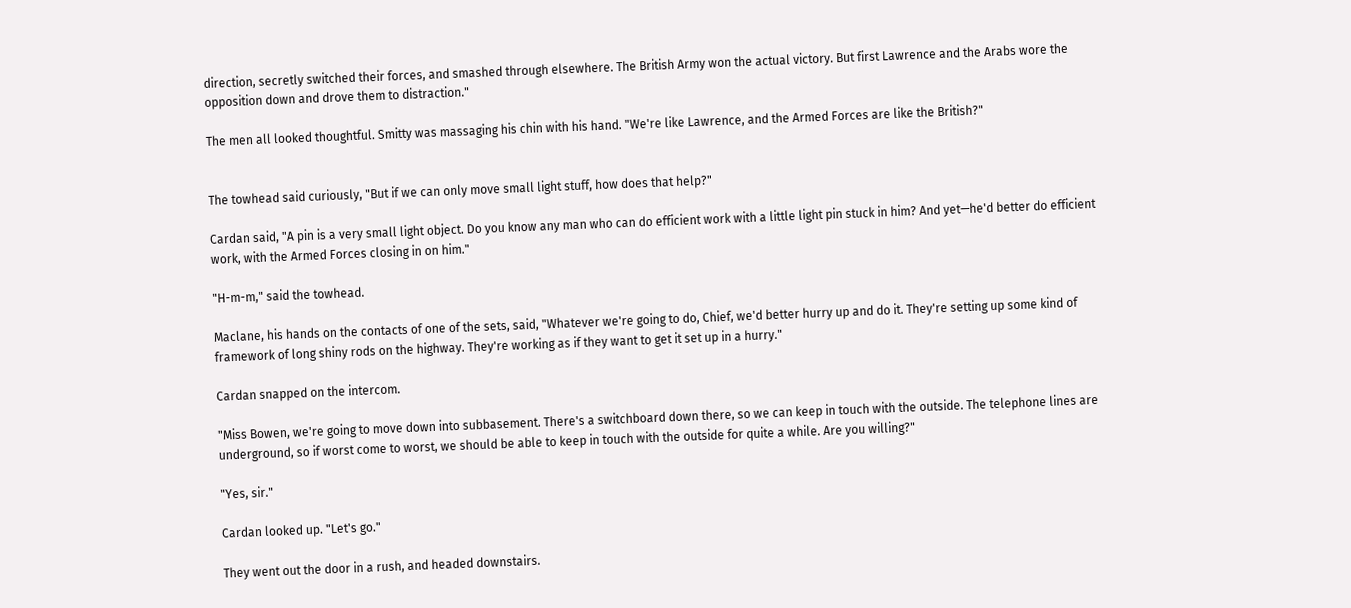direction, secretly switched their forces, and smashed through elsewhere. The British Army won the actual victory. But first Lawrence and the Arabs wore the opposition down and drove them to distraction."

The men all looked thoughtful. Smitty was massaging his chin with his hand. "We're like Lawrence, and the Armed Forces are like the British?"


The towhead said curiously, "But if we can only move small light stuff, how does that help?"

Cardan said, "A pin is a very small light object. Do you know any man who can do efficient work with a little light pin stuck in him? And yet—he'd better do efficient work, with the Armed Forces closing in on him."

"H-m-m," said the towhead.

Maclane, his hands on the contacts of one of the sets, said, "Whatever we're going to do, Chief, we'd better hurry up and do it. They're setting up some kind of framework of long shiny rods on the highway. They're working as if they want to get it set up in a hurry."

Cardan snapped on the intercom.

"Miss Bowen, we're going to move down into subbasement. There's a switchboard down there, so we can keep in touch with the outside. The telephone lines are underground, so if worst come to worst, we should be able to keep in touch with the outside for quite a while. Are you willing?"

"Yes, sir."

Cardan looked up. "Let's go."

They went out the door in a rush, and headed downstairs.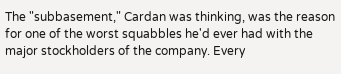The "subbasement," Cardan was thinking, was the reason for one of the worst squabbles he'd ever had with the major stockholders of the company. Every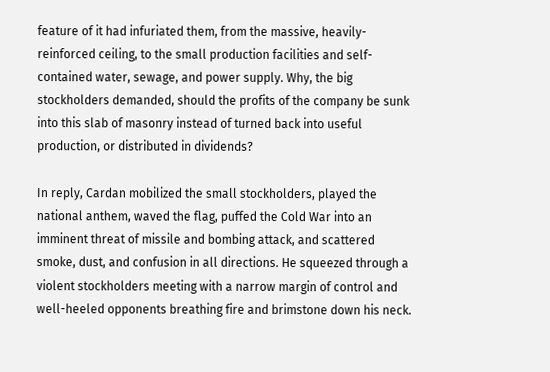feature of it had infuriated them, from the massive, heavily-reinforced ceiling, to the small production facilities and self-contained water, sewage, and power supply. Why, the big stockholders demanded, should the profits of the company be sunk into this slab of masonry instead of turned back into useful production, or distributed in dividends?

In reply, Cardan mobilized the small stockholders, played the national anthem, waved the flag, puffed the Cold War into an imminent threat of missile and bombing attack, and scattered smoke, dust, and confusion in all directions. He squeezed through a violent stockholders meeting with a narrow margin of control and well-heeled opponents breathing fire and brimstone down his neck.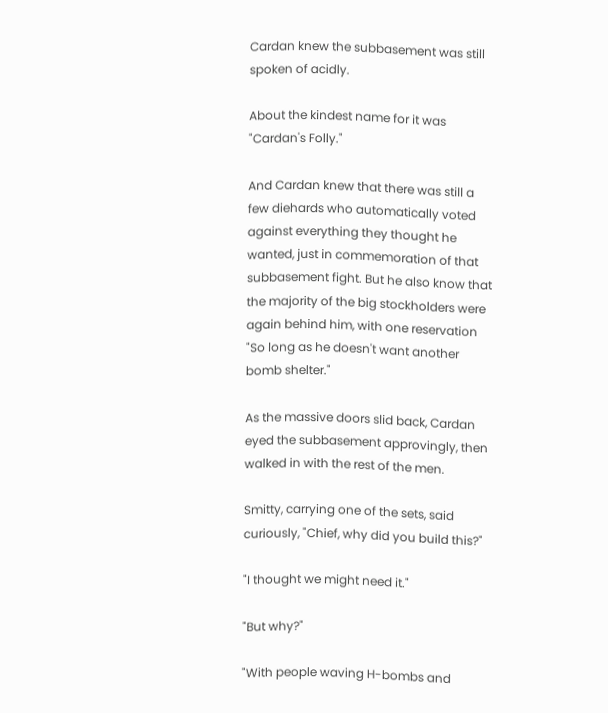Cardan knew the subbasement was still spoken of acidly.

About the kindest name for it was "Cardan's Folly."

And Cardan knew that there was still a few diehards who automatically voted against everything they thought he wanted, just in commemoration of that subbasement fight. But he also know that the majority of the big stockholders were again behind him, with one reservation "So long as he doesn't want another bomb shelter."

As the massive doors slid back, Cardan eyed the subbasement approvingly, then walked in with the rest of the men.

Smitty, carrying one of the sets, said curiously, "Chief, why did you build this?"

"I thought we might need it."

"But why?"

"With people waving H-bombs and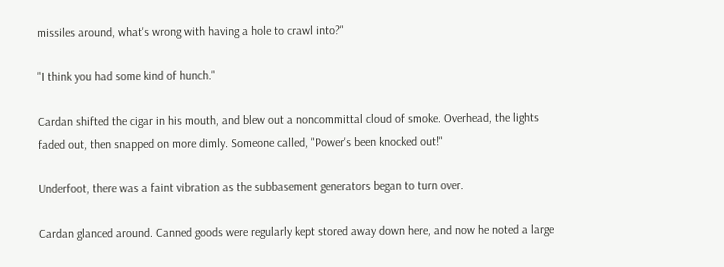missiles around, what's wrong with having a hole to crawl into?"

"I think you had some kind of hunch."

Cardan shifted the cigar in his mouth, and blew out a noncommittal cloud of smoke. Overhead, the lights faded out, then snapped on more dimly. Someone called, "Power's been knocked out!"

Underfoot, there was a faint vibration as the subbasement generators began to turn over.

Cardan glanced around. Canned goods were regularly kept stored away down here, and now he noted a large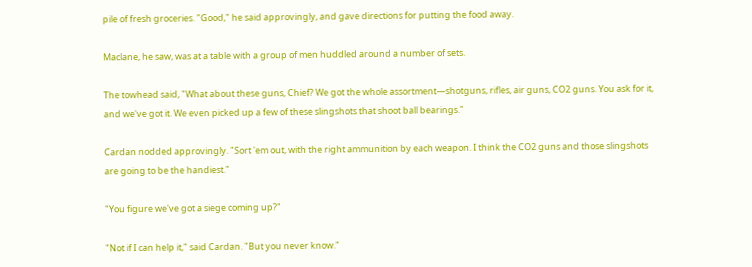pile of fresh groceries. "Good," he said approvingly, and gave directions for putting the food away.

Maclane, he saw, was at a table with a group of men huddled around a number of sets.

The towhead said, "What about these guns, Chief? We got the whole assortment—shotguns, rifles, air guns, CO2 guns. You ask for it, and we've got it. We even picked up a few of these slingshots that shoot ball bearings."

Cardan nodded approvingly. "Sort 'em out, with the right ammunition by each weapon. I think the CO2 guns and those slingshots are going to be the handiest."

"You figure we've got a siege coming up?"

"Not if I can help it," said Cardan. "But you never know."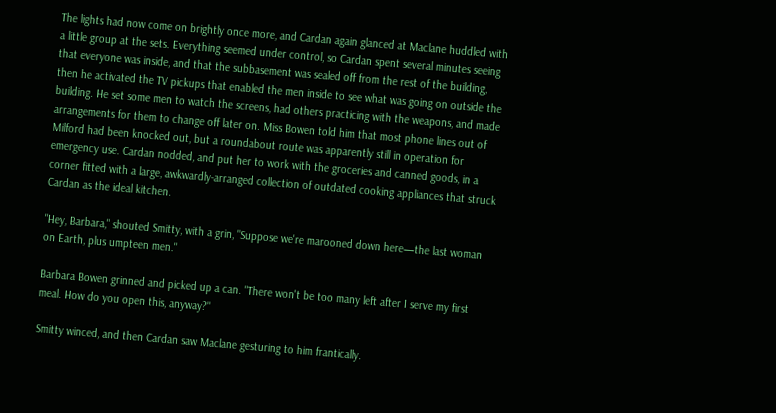The lights had now come on brightly once more, and Cardan again glanced at Maclane huddled with a little group at the sets. Everything seemed under control, so Cardan spent several minutes seeing that everyone was inside, and that the subbasement was sealed off from the rest of the building, then he activated the TV pickups that enabled the men inside to see what was going on outside the building. He set some men to watch the screens, had others practicing with the weapons, and made arrangements for them to change off later on. Miss Bowen told him that most phone lines out of Milford had been knocked out, but a roundabout route was apparently still in operation for emergency use. Cardan nodded, and put her to work with the groceries and canned goods, in a corner fitted with a large, awkwardly-arranged collection of outdated cooking appliances that struck Cardan as the ideal kitchen.

"Hey, Barbara," shouted Smitty, with a grin, "Suppose we're marooned down here—the last woman on Earth, plus umpteen men."

Barbara Bowen grinned and picked up a can. "There won't be too many left after I serve my first meal. How do you open this, anyway?"

Smitty winced, and then Cardan saw Maclane gesturing to him frantically.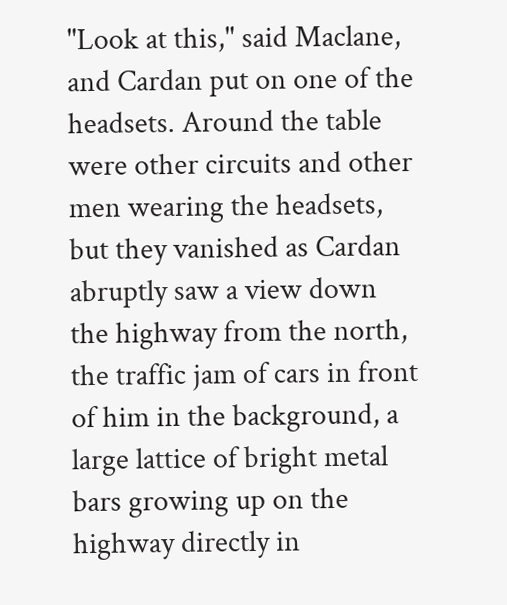"Look at this," said Maclane, and Cardan put on one of the headsets. Around the table were other circuits and other men wearing the headsets, but they vanished as Cardan abruptly saw a view down the highway from the north, the traffic jam of cars in front of him in the background, a large lattice of bright metal bars growing up on the highway directly in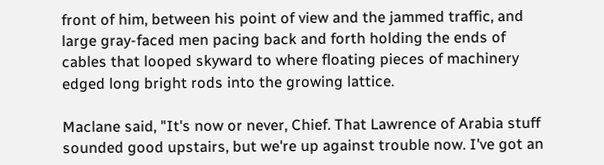front of him, between his point of view and the jammed traffic, and large gray-faced men pacing back and forth holding the ends of cables that looped skyward to where floating pieces of machinery edged long bright rods into the growing lattice.

Maclane said, "It's now or never, Chief. That Lawrence of Arabia stuff sounded good upstairs, but we're up against trouble now. I've got an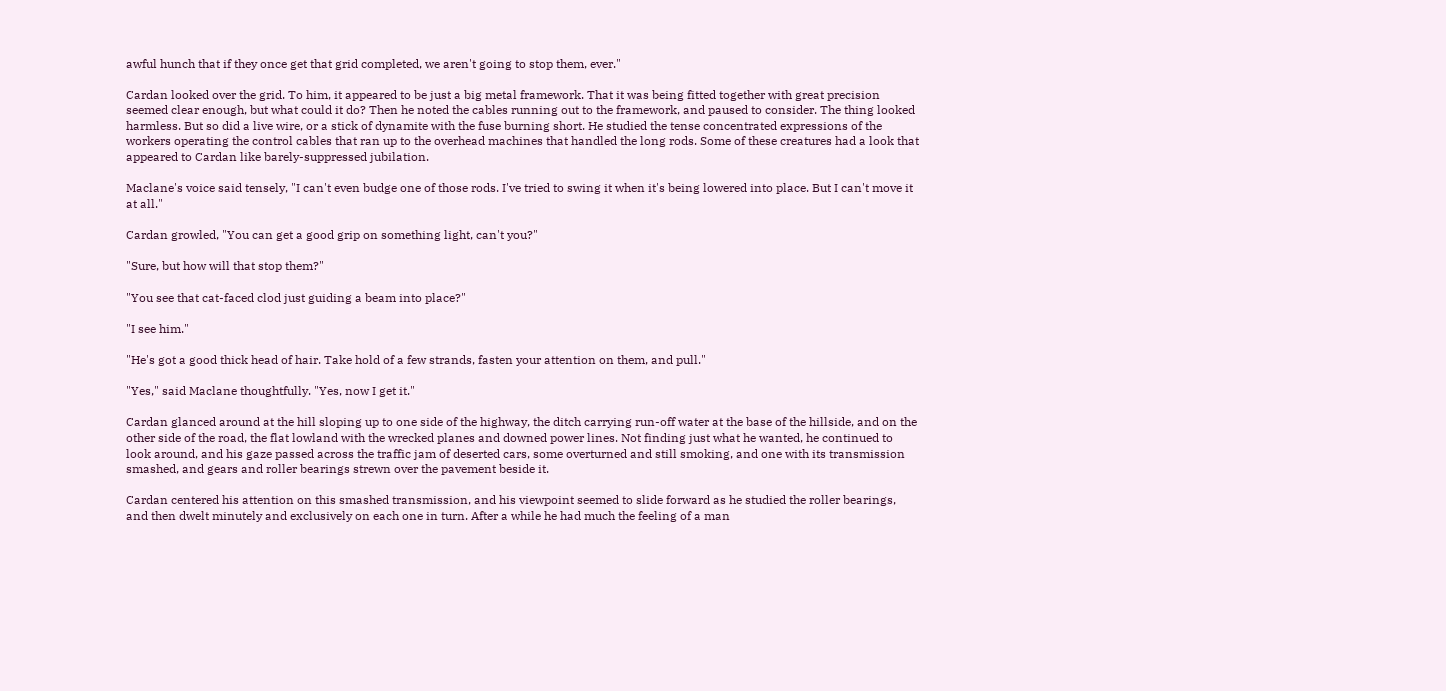awful hunch that if they once get that grid completed, we aren't going to stop them, ever."

Cardan looked over the grid. To him, it appeared to be just a big metal framework. That it was being fitted together with great precision seemed clear enough, but what could it do? Then he noted the cables running out to the framework, and paused to consider. The thing looked harmless. But so did a live wire, or a stick of dynamite with the fuse burning short. He studied the tense concentrated expressions of the workers operating the control cables that ran up to the overhead machines that handled the long rods. Some of these creatures had a look that appeared to Cardan like barely-suppressed jubilation.

Maclane's voice said tensely, "I can't even budge one of those rods. I've tried to swing it when it's being lowered into place. But I can't move it at all."

Cardan growled, "You can get a good grip on something light, can't you?"

"Sure, but how will that stop them?"

"You see that cat-faced clod just guiding a beam into place?"

"I see him."

"He's got a good thick head of hair. Take hold of a few strands, fasten your attention on them, and pull."

"Yes," said Maclane thoughtfully. "Yes, now I get it."

Cardan glanced around at the hill sloping up to one side of the highway, the ditch carrying run-off water at the base of the hillside, and on the other side of the road, the flat lowland with the wrecked planes and downed power lines. Not finding just what he wanted, he continued to look around, and his gaze passed across the traffic jam of deserted cars, some overturned and still smoking, and one with its transmission smashed, and gears and roller bearings strewn over the pavement beside it.

Cardan centered his attention on this smashed transmission, and his viewpoint seemed to slide forward as he studied the roller bearings, and then dwelt minutely and exclusively on each one in turn. After a while he had much the feeling of a man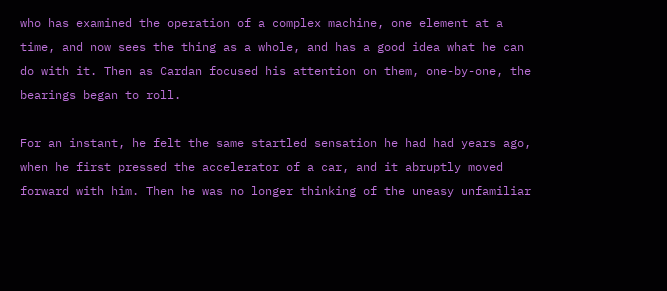who has examined the operation of a complex machine, one element at a time, and now sees the thing as a whole, and has a good idea what he can do with it. Then as Cardan focused his attention on them, one-by-one, the bearings began to roll.

For an instant, he felt the same startled sensation he had had years ago, when he first pressed the accelerator of a car, and it abruptly moved forward with him. Then he was no longer thinking of the uneasy unfamiliar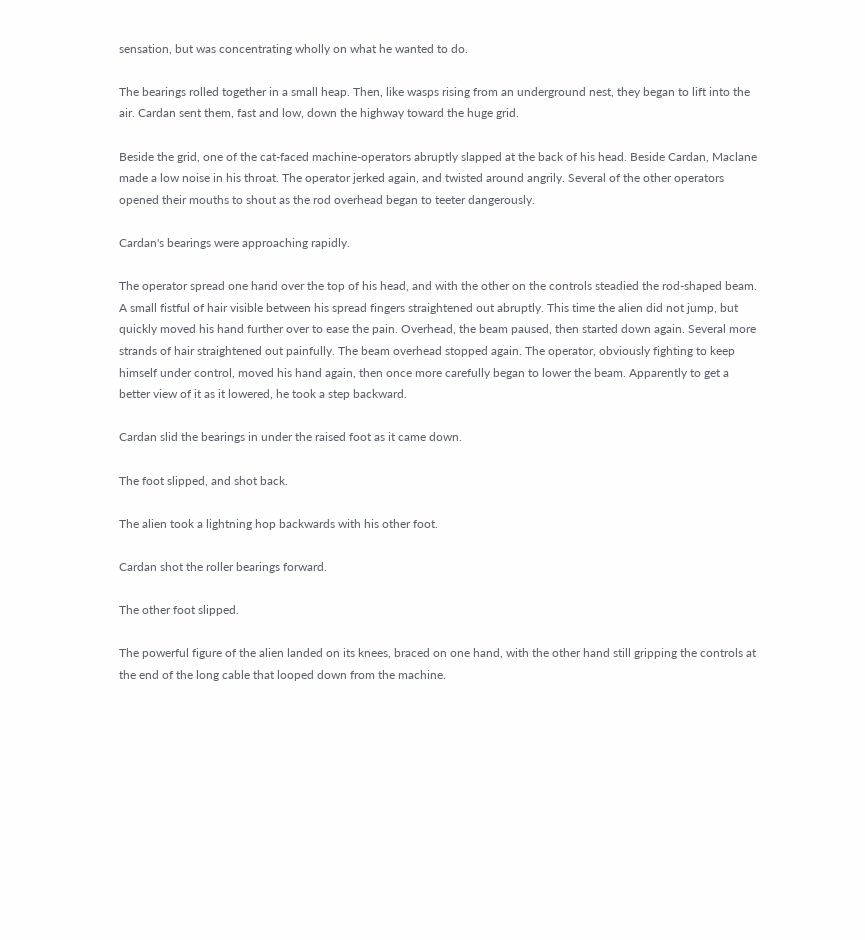sensation, but was concentrating wholly on what he wanted to do.

The bearings rolled together in a small heap. Then, like wasps rising from an underground nest, they began to lift into the air. Cardan sent them, fast and low, down the highway toward the huge grid.

Beside the grid, one of the cat-faced machine-operators abruptly slapped at the back of his head. Beside Cardan, Maclane made a low noise in his throat. The operator jerked again, and twisted around angrily. Several of the other operators opened their mouths to shout as the rod overhead began to teeter dangerously.

Cardan's bearings were approaching rapidly.

The operator spread one hand over the top of his head, and with the other on the controls steadied the rod-shaped beam. A small fistful of hair visible between his spread fingers straightened out abruptly. This time the alien did not jump, but quickly moved his hand further over to ease the pain. Overhead, the beam paused, then started down again. Several more strands of hair straightened out painfully. The beam overhead stopped again. The operator, obviously fighting to keep himself under control, moved his hand again, then once more carefully began to lower the beam. Apparently to get a better view of it as it lowered, he took a step backward.

Cardan slid the bearings in under the raised foot as it came down.

The foot slipped, and shot back.

The alien took a lightning hop backwards with his other foot.

Cardan shot the roller bearings forward.

The other foot slipped.

The powerful figure of the alien landed on its knees, braced on one hand, with the other hand still gripping the controls at the end of the long cable that looped down from the machine.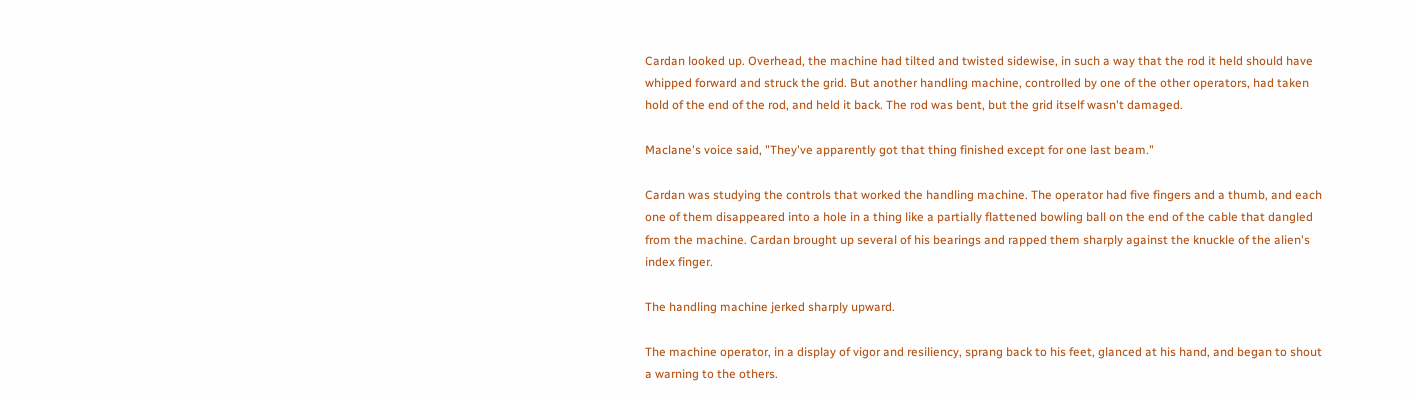Cardan looked up. Overhead, the machine had tilted and twisted sidewise, in such a way that the rod it held should have whipped forward and struck the grid. But another handling machine, controlled by one of the other operators, had taken hold of the end of the rod, and held it back. The rod was bent, but the grid itself wasn't damaged.

Maclane's voice said, "They've apparently got that thing finished except for one last beam."

Cardan was studying the controls that worked the handling machine. The operator had five fingers and a thumb, and each one of them disappeared into a hole in a thing like a partially flattened bowling ball on the end of the cable that dangled from the machine. Cardan brought up several of his bearings and rapped them sharply against the knuckle of the alien's index finger.

The handling machine jerked sharply upward.

The machine operator, in a display of vigor and resiliency, sprang back to his feet, glanced at his hand, and began to shout a warning to the others.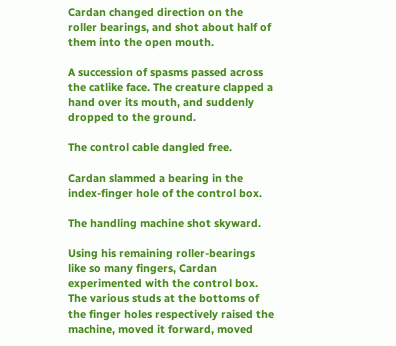Cardan changed direction on the roller bearings, and shot about half of them into the open mouth.

A succession of spasms passed across the catlike face. The creature clapped a hand over its mouth, and suddenly dropped to the ground.

The control cable dangled free.

Cardan slammed a bearing in the index-finger hole of the control box.

The handling machine shot skyward.

Using his remaining roller-bearings like so many fingers, Cardan experimented with the control box. The various studs at the bottoms of the finger holes respectively raised the machine, moved it forward, moved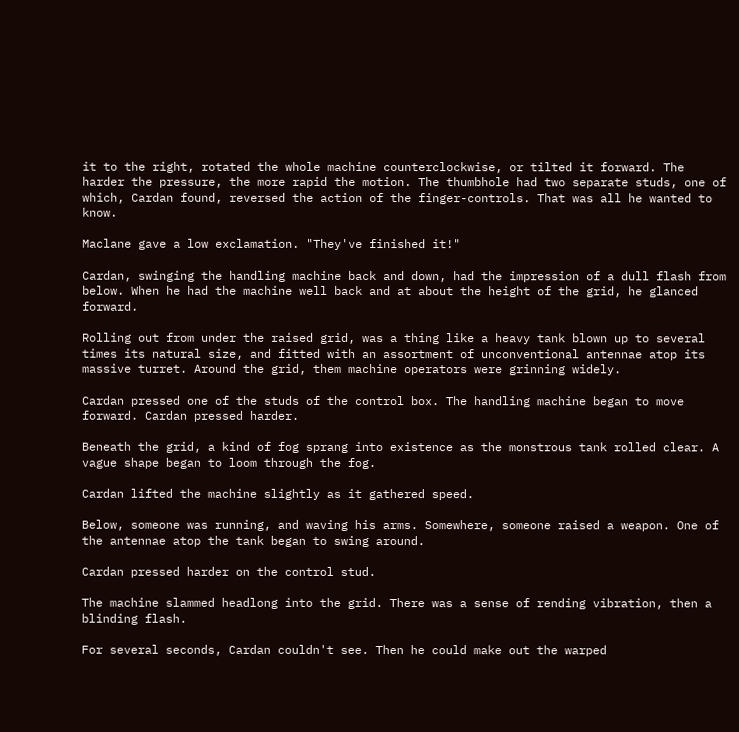it to the right, rotated the whole machine counterclockwise, or tilted it forward. The harder the pressure, the more rapid the motion. The thumbhole had two separate studs, one of which, Cardan found, reversed the action of the finger-controls. That was all he wanted to know.

Maclane gave a low exclamation. "They've finished it!"

Cardan, swinging the handling machine back and down, had the impression of a dull flash from below. When he had the machine well back and at about the height of the grid, he glanced forward.

Rolling out from under the raised grid, was a thing like a heavy tank blown up to several times its natural size, and fitted with an assortment of unconventional antennae atop its massive turret. Around the grid, them machine operators were grinning widely.

Cardan pressed one of the studs of the control box. The handling machine began to move forward. Cardan pressed harder.

Beneath the grid, a kind of fog sprang into existence as the monstrous tank rolled clear. A vague shape began to loom through the fog.

Cardan lifted the machine slightly as it gathered speed.

Below, someone was running, and waving his arms. Somewhere, someone raised a weapon. One of the antennae atop the tank began to swing around.

Cardan pressed harder on the control stud.

The machine slammed headlong into the grid. There was a sense of rending vibration, then a blinding flash.

For several seconds, Cardan couldn't see. Then he could make out the warped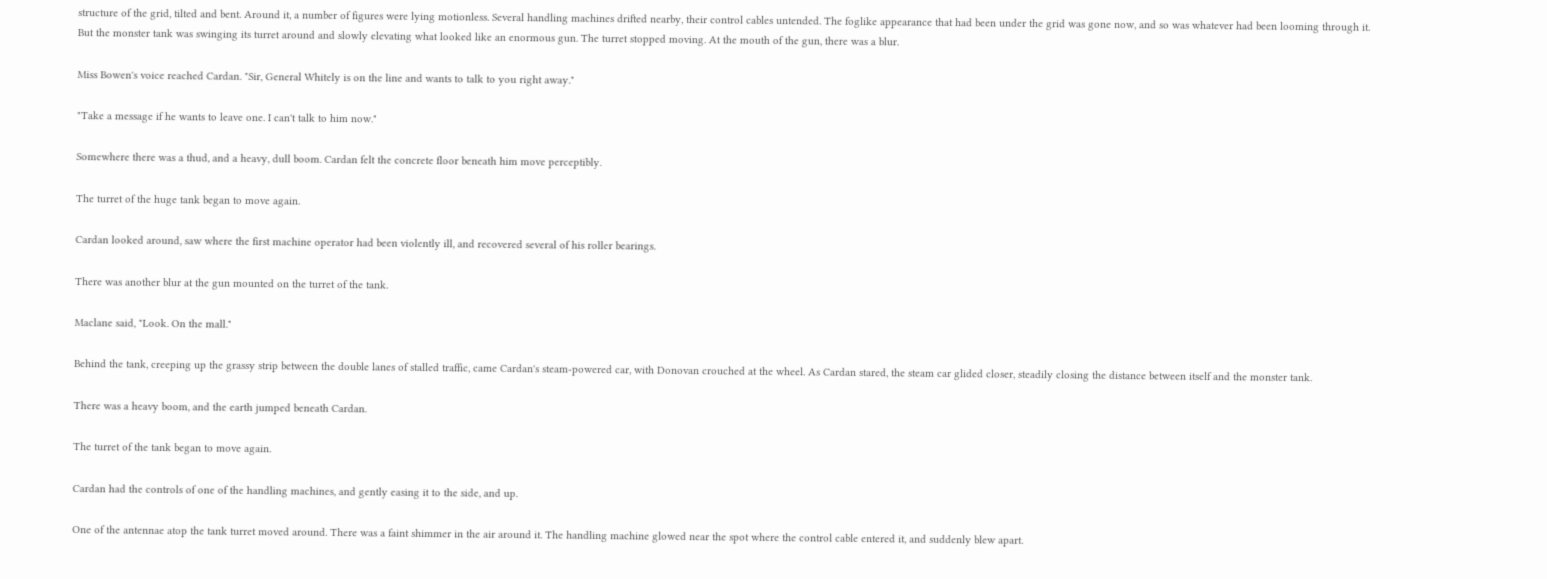structure of the grid, tilted and bent. Around it, a number of figures were lying motionless. Several handling machines drifted nearby, their control cables untended. The foglike appearance that had been under the grid was gone now, and so was whatever had been looming through it. But the monster tank was swinging its turret around and slowly elevating what looked like an enormous gun. The turret stopped moving. At the mouth of the gun, there was a blur.

Miss Bowen's voice reached Cardan. "Sir, General Whitely is on the line and wants to talk to you right away."

"Take a message if he wants to leave one. I can't talk to him now."

Somewhere there was a thud, and a heavy, dull boom. Cardan felt the concrete floor beneath him move perceptibly.

The turret of the huge tank began to move again.

Cardan looked around, saw where the first machine operator had been violently ill, and recovered several of his roller bearings.

There was another blur at the gun mounted on the turret of the tank.

Maclane said, "Look. On the mall."

Behind the tank, creeping up the grassy strip between the double lanes of stalled traffic, came Cardan's steam-powered car, with Donovan crouched at the wheel. As Cardan stared, the steam car glided closer, steadily closing the distance between itself and the monster tank.

There was a heavy boom, and the earth jumped beneath Cardan.

The turret of the tank began to move again.

Cardan had the controls of one of the handling machines, and gently easing it to the side, and up.

One of the antennae atop the tank turret moved around. There was a faint shimmer in the air around it. The handling machine glowed near the spot where the control cable entered it, and suddenly blew apart.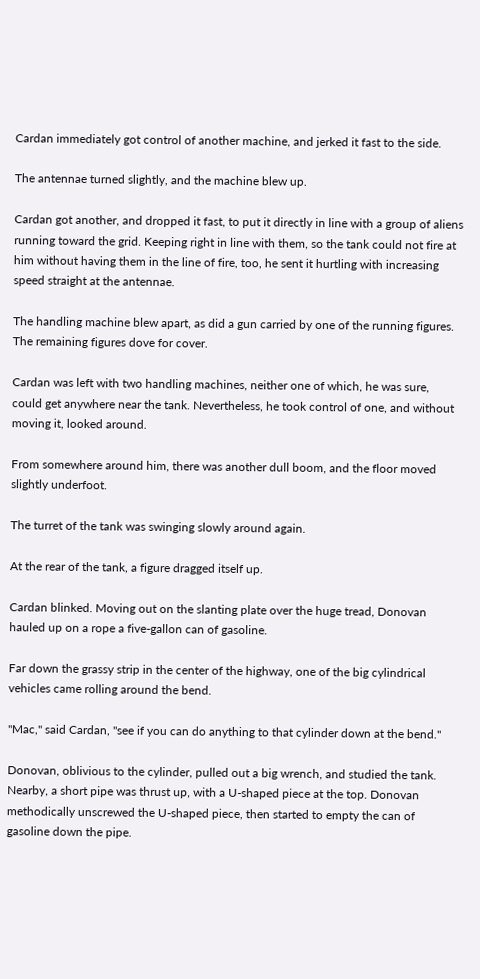Cardan immediately got control of another machine, and jerked it fast to the side.

The antennae turned slightly, and the machine blew up.

Cardan got another, and dropped it fast, to put it directly in line with a group of aliens running toward the grid. Keeping right in line with them, so the tank could not fire at him without having them in the line of fire, too, he sent it hurtling with increasing speed straight at the antennae.

The handling machine blew apart, as did a gun carried by one of the running figures. The remaining figures dove for cover.

Cardan was left with two handling machines, neither one of which, he was sure, could get anywhere near the tank. Nevertheless, he took control of one, and without moving it, looked around.

From somewhere around him, there was another dull boom, and the floor moved slightly underfoot.

The turret of the tank was swinging slowly around again.

At the rear of the tank, a figure dragged itself up.

Cardan blinked. Moving out on the slanting plate over the huge tread, Donovan hauled up on a rope a five-gallon can of gasoline.

Far down the grassy strip in the center of the highway, one of the big cylindrical vehicles came rolling around the bend.

"Mac," said Cardan, "see if you can do anything to that cylinder down at the bend."

Donovan, oblivious to the cylinder, pulled out a big wrench, and studied the tank. Nearby, a short pipe was thrust up, with a U-shaped piece at the top. Donovan methodically unscrewed the U-shaped piece, then started to empty the can of gasoline down the pipe.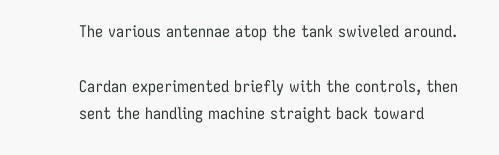The various antennae atop the tank swiveled around.

Cardan experimented briefly with the controls, then sent the handling machine straight back toward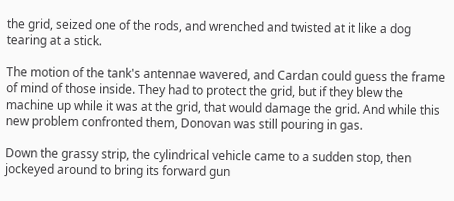the grid, seized one of the rods, and wrenched and twisted at it like a dog tearing at a stick.

The motion of the tank's antennae wavered, and Cardan could guess the frame of mind of those inside. They had to protect the grid, but if they blew the machine up while it was at the grid, that would damage the grid. And while this new problem confronted them, Donovan was still pouring in gas.

Down the grassy strip, the cylindrical vehicle came to a sudden stop, then jockeyed around to bring its forward gun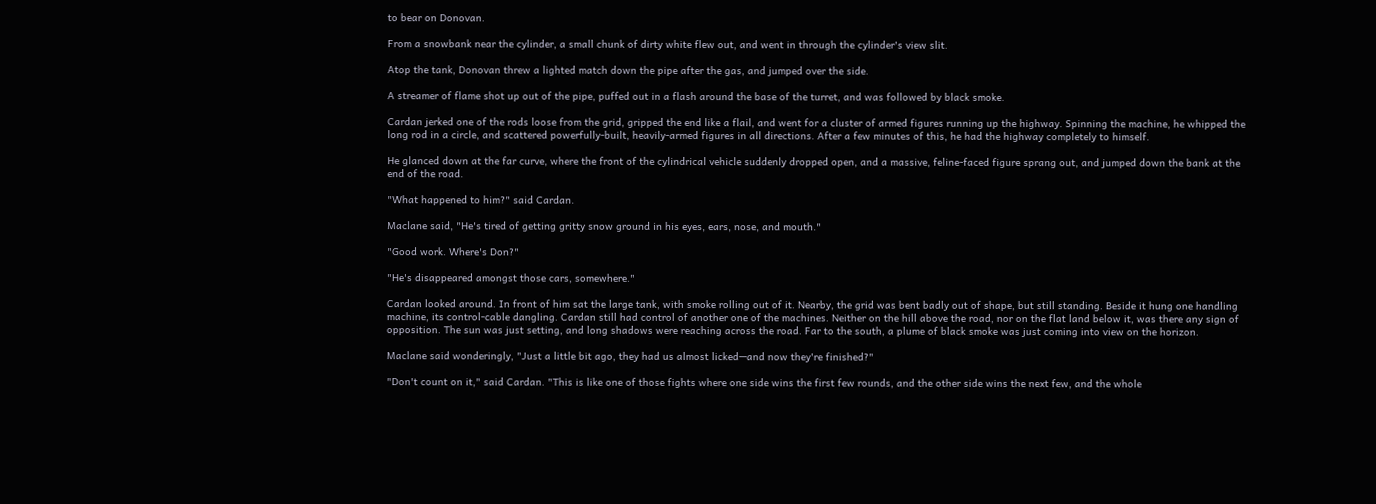to bear on Donovan.

From a snowbank near the cylinder, a small chunk of dirty white flew out, and went in through the cylinder's view slit.

Atop the tank, Donovan threw a lighted match down the pipe after the gas, and jumped over the side.

A streamer of flame shot up out of the pipe, puffed out in a flash around the base of the turret, and was followed by black smoke.

Cardan jerked one of the rods loose from the grid, gripped the end like a flail, and went for a cluster of armed figures running up the highway. Spinning the machine, he whipped the long rod in a circle, and scattered powerfully-built, heavily-armed figures in all directions. After a few minutes of this, he had the highway completely to himself.

He glanced down at the far curve, where the front of the cylindrical vehicle suddenly dropped open, and a massive, feline-faced figure sprang out, and jumped down the bank at the end of the road.

"What happened to him?" said Cardan.

Maclane said, "He's tired of getting gritty snow ground in his eyes, ears, nose, and mouth."

"Good work. Where's Don?"

"He's disappeared amongst those cars, somewhere."

Cardan looked around. In front of him sat the large tank, with smoke rolling out of it. Nearby, the grid was bent badly out of shape, but still standing. Beside it hung one handling machine, its control-cable dangling. Cardan still had control of another one of the machines. Neither on the hill above the road, nor on the flat land below it, was there any sign of opposition. The sun was just setting, and long shadows were reaching across the road. Far to the south, a plume of black smoke was just coming into view on the horizon.

Maclane said wonderingly, "Just a little bit ago, they had us almost licked—and now they're finished?"

"Don't count on it," said Cardan. "This is like one of those fights where one side wins the first few rounds, and the other side wins the next few, and the whole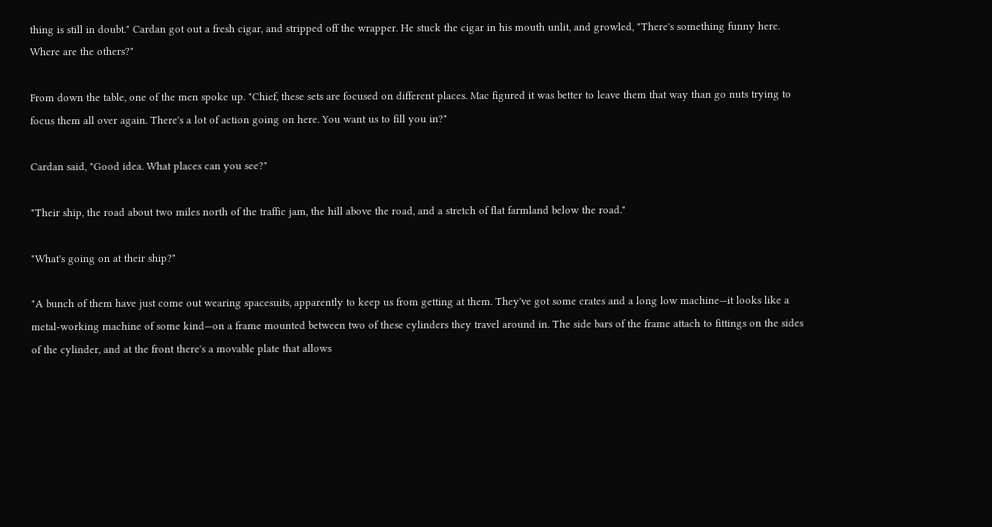thing is still in doubt." Cardan got out a fresh cigar, and stripped off the wrapper. He stuck the cigar in his mouth unlit, and growled, "There's something funny here. Where are the others?"

From down the table, one of the men spoke up. "Chief, these sets are focused on different places. Mac figured it was better to leave them that way than go nuts trying to focus them all over again. There's a lot of action going on here. You want us to fill you in?"

Cardan said, "Good idea. What places can you see?"

"Their ship, the road about two miles north of the traffic jam, the hill above the road, and a stretch of flat farmland below the road."

"What's going on at their ship?"

"A bunch of them have just come out wearing spacesuits, apparently to keep us from getting at them. They've got some crates and a long low machine—it looks like a metal-working machine of some kind—on a frame mounted between two of these cylinders they travel around in. The side bars of the frame attach to fittings on the sides of the cylinder, and at the front there's a movable plate that allows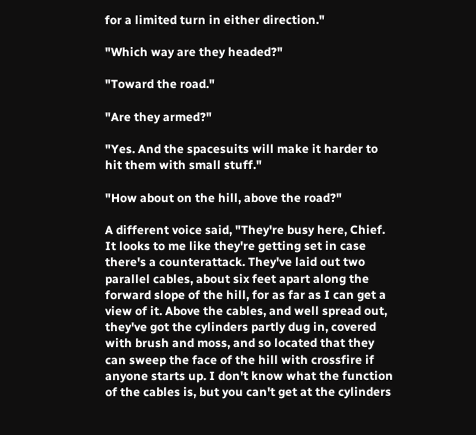for a limited turn in either direction."

"Which way are they headed?"

"Toward the road."

"Are they armed?"

"Yes. And the spacesuits will make it harder to hit them with small stuff."

"How about on the hill, above the road?"

A different voice said, "They're busy here, Chief. It looks to me like they're getting set in case there's a counterattack. They've laid out two parallel cables, about six feet apart along the forward slope of the hill, for as far as I can get a view of it. Above the cables, and well spread out, they've got the cylinders partly dug in, covered with brush and moss, and so located that they can sweep the face of the hill with crossfire if anyone starts up. I don't know what the function of the cables is, but you can't get at the cylinders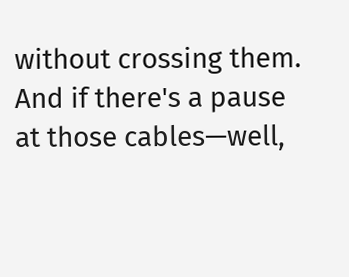without crossing them. And if there's a pause at those cables—well,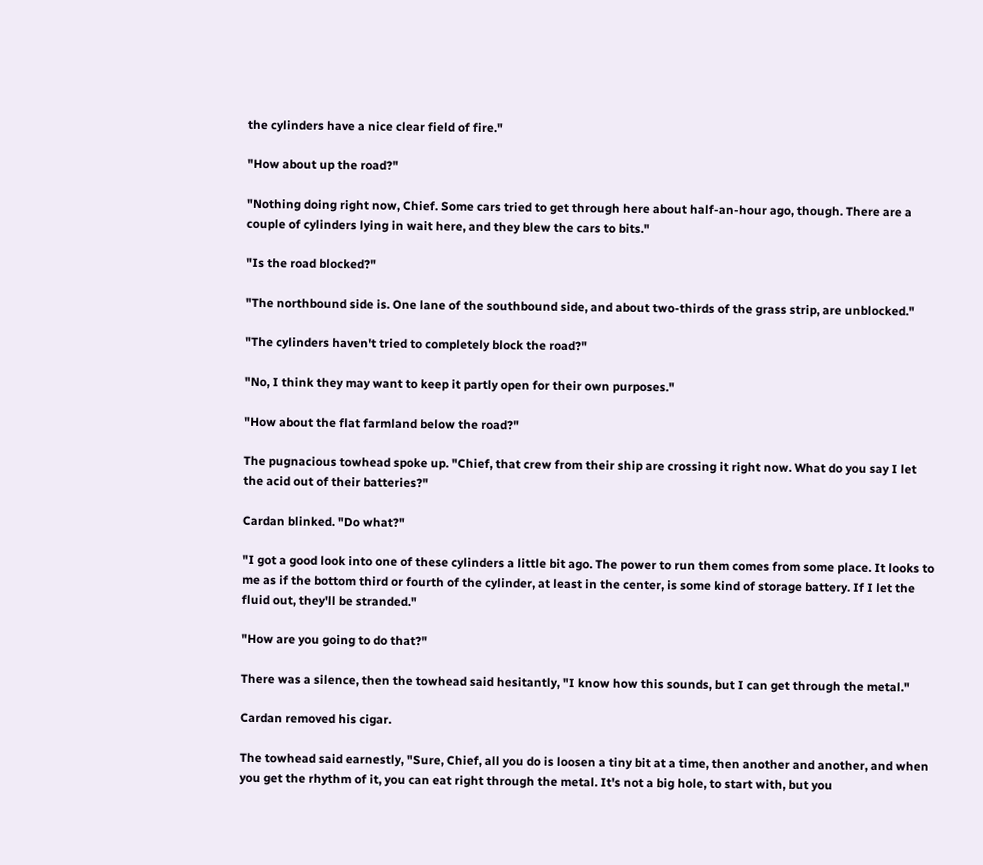the cylinders have a nice clear field of fire."

"How about up the road?"

"Nothing doing right now, Chief. Some cars tried to get through here about half-an-hour ago, though. There are a couple of cylinders lying in wait here, and they blew the cars to bits."

"Is the road blocked?"

"The northbound side is. One lane of the southbound side, and about two-thirds of the grass strip, are unblocked."

"The cylinders haven't tried to completely block the road?"

"No, I think they may want to keep it partly open for their own purposes."

"How about the flat farmland below the road?"

The pugnacious towhead spoke up. "Chief, that crew from their ship are crossing it right now. What do you say I let the acid out of their batteries?"

Cardan blinked. "Do what?"

"I got a good look into one of these cylinders a little bit ago. The power to run them comes from some place. It looks to me as if the bottom third or fourth of the cylinder, at least in the center, is some kind of storage battery. If I let the fluid out, they'll be stranded."

"How are you going to do that?"

There was a silence, then the towhead said hesitantly, "I know how this sounds, but I can get through the metal."

Cardan removed his cigar.

The towhead said earnestly, "Sure, Chief, all you do is loosen a tiny bit at a time, then another and another, and when you get the rhythm of it, you can eat right through the metal. It's not a big hole, to start with, but you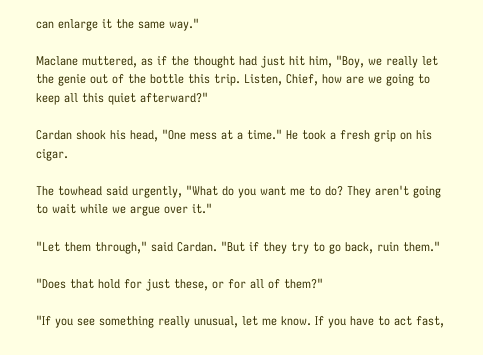can enlarge it the same way."

Maclane muttered, as if the thought had just hit him, "Boy, we really let the genie out of the bottle this trip. Listen, Chief, how are we going to keep all this quiet afterward?"

Cardan shook his head, "One mess at a time." He took a fresh grip on his cigar.

The towhead said urgently, "What do you want me to do? They aren't going to wait while we argue over it."

"Let them through," said Cardan. "But if they try to go back, ruin them."

"Does that hold for just these, or for all of them?"

"If you see something really unusual, let me know. If you have to act fast,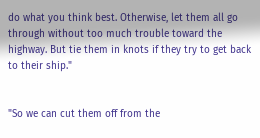do what you think best. Otherwise, let them all go through without too much trouble toward the highway. But tie them in knots if they try to get back to their ship."


"So we can cut them off from the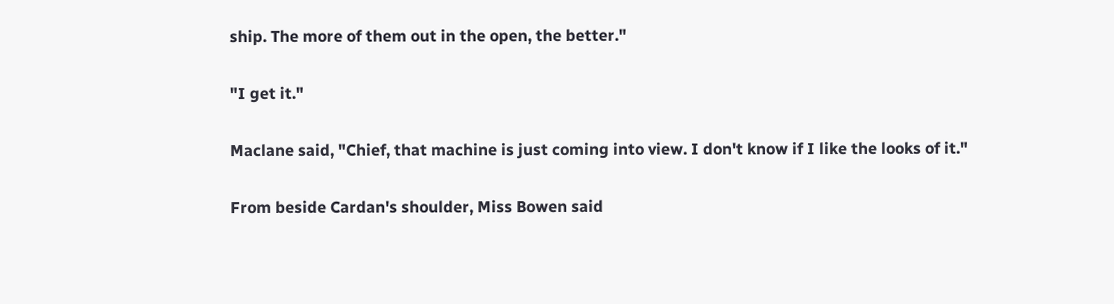ship. The more of them out in the open, the better."

"I get it."

Maclane said, "Chief, that machine is just coming into view. I don't know if I like the looks of it."

From beside Cardan's shoulder, Miss Bowen said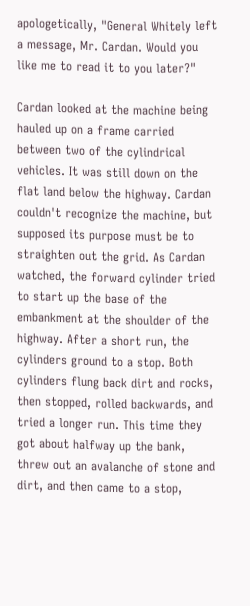apologetically, "General Whitely left a message, Mr. Cardan. Would you like me to read it to you later?"

Cardan looked at the machine being hauled up on a frame carried between two of the cylindrical vehicles. It was still down on the flat land below the highway. Cardan couldn't recognize the machine, but supposed its purpose must be to straighten out the grid. As Cardan watched, the forward cylinder tried to start up the base of the embankment at the shoulder of the highway. After a short run, the cylinders ground to a stop. Both cylinders flung back dirt and rocks, then stopped, rolled backwards, and tried a longer run. This time they got about halfway up the bank, threw out an avalanche of stone and dirt, and then came to a stop,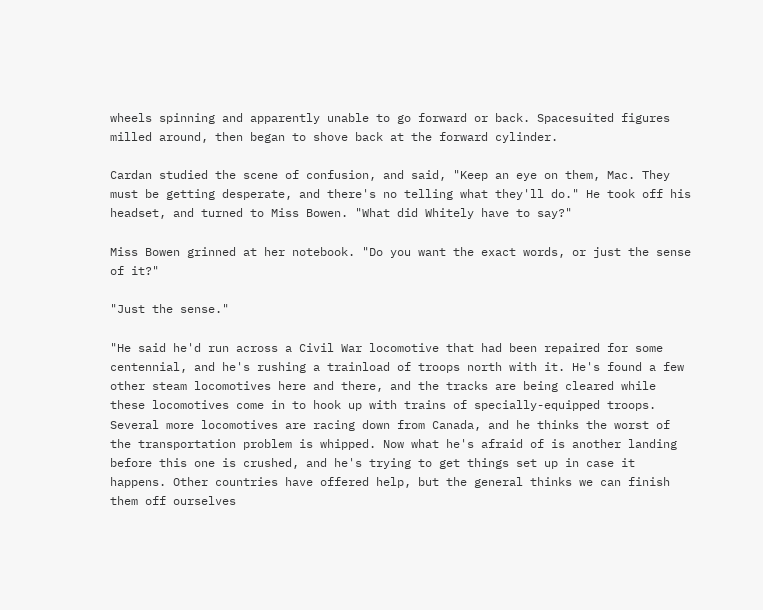wheels spinning and apparently unable to go forward or back. Spacesuited figures milled around, then began to shove back at the forward cylinder.

Cardan studied the scene of confusion, and said, "Keep an eye on them, Mac. They must be getting desperate, and there's no telling what they'll do." He took off his headset, and turned to Miss Bowen. "What did Whitely have to say?"

Miss Bowen grinned at her notebook. "Do you want the exact words, or just the sense of it?"

"Just the sense."

"He said he'd run across a Civil War locomotive that had been repaired for some centennial, and he's rushing a trainload of troops north with it. He's found a few other steam locomotives here and there, and the tracks are being cleared while these locomotives come in to hook up with trains of specially-equipped troops. Several more locomotives are racing down from Canada, and he thinks the worst of the transportation problem is whipped. Now what he's afraid of is another landing before this one is crushed, and he's trying to get things set up in case it happens. Other countries have offered help, but the general thinks we can finish them off ourselves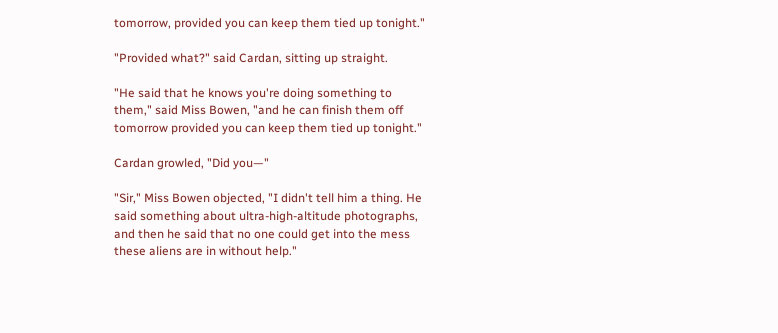tomorrow, provided you can keep them tied up tonight."

"Provided what?" said Cardan, sitting up straight.

"He said that he knows you're doing something to them," said Miss Bowen, "and he can finish them off tomorrow provided you can keep them tied up tonight."

Cardan growled, "Did you—"

"Sir," Miss Bowen objected, "I didn't tell him a thing. He said something about ultra-high-altitude photographs, and then he said that no one could get into the mess these aliens are in without help."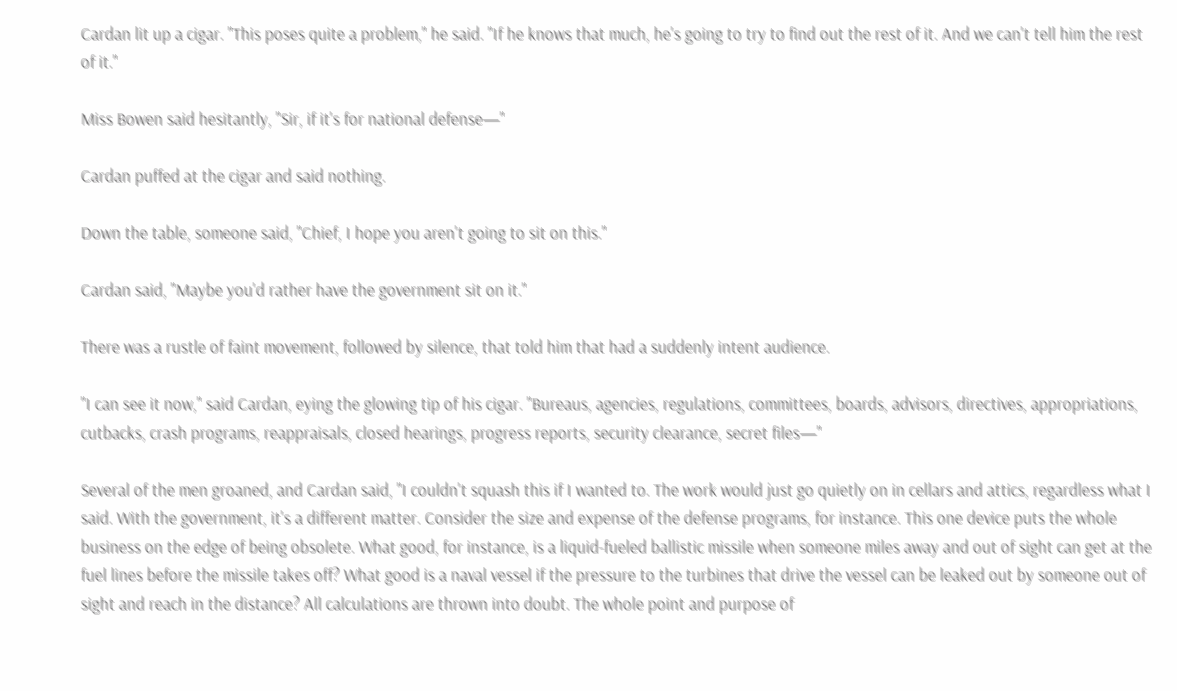Cardan lit up a cigar. "This poses quite a problem," he said. "If he knows that much, he's going to try to find out the rest of it. And we can't tell him the rest of it."

Miss Bowen said hesitantly, "Sir, if it's for national defense—"

Cardan puffed at the cigar and said nothing.

Down the table, someone said, "Chief, I hope you aren't going to sit on this."

Cardan said, "Maybe you'd rather have the government sit on it."

There was a rustle of faint movement, followed by silence, that told him that had a suddenly intent audience.

"I can see it now," said Cardan, eying the glowing tip of his cigar. "Bureaus, agencies, regulations, committees, boards, advisors, directives, appropriations, cutbacks, crash programs, reappraisals, closed hearings, progress reports, security clearance, secret files—"

Several of the men groaned, and Cardan said, "I couldn't squash this if I wanted to. The work would just go quietly on in cellars and attics, regardless what I said. With the government, it's a different matter. Consider the size and expense of the defense programs, for instance. This one device puts the whole business on the edge of being obsolete. What good, for instance, is a liquid-fueled ballistic missile when someone miles away and out of sight can get at the fuel lines before the missile takes off? What good is a naval vessel if the pressure to the turbines that drive the vessel can be leaked out by someone out of sight and reach in the distance? All calculations are thrown into doubt. The whole point and purpose of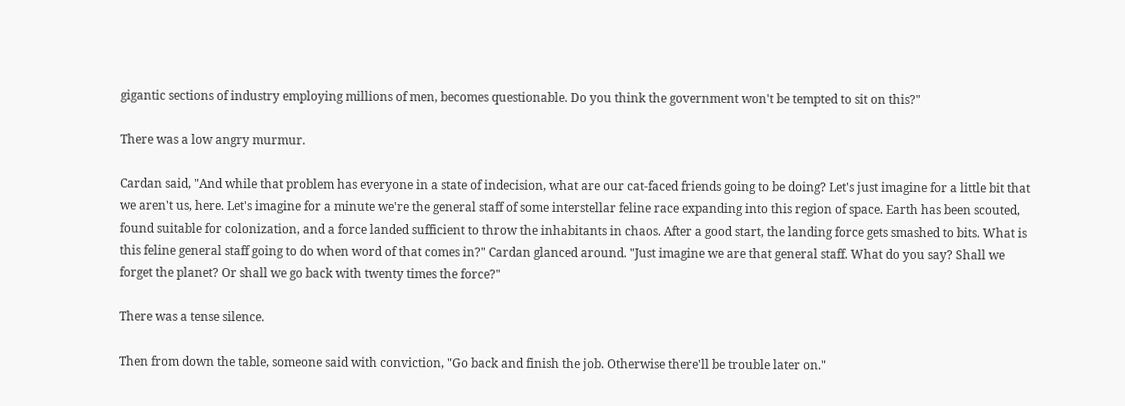gigantic sections of industry employing millions of men, becomes questionable. Do you think the government won't be tempted to sit on this?"

There was a low angry murmur.

Cardan said, "And while that problem has everyone in a state of indecision, what are our cat-faced friends going to be doing? Let's just imagine for a little bit that we aren't us, here. Let's imagine for a minute we're the general staff of some interstellar feline race expanding into this region of space. Earth has been scouted, found suitable for colonization, and a force landed sufficient to throw the inhabitants in chaos. After a good start, the landing force gets smashed to bits. What is this feline general staff going to do when word of that comes in?" Cardan glanced around. "Just imagine we are that general staff. What do you say? Shall we forget the planet? Or shall we go back with twenty times the force?"

There was a tense silence.

Then from down the table, someone said with conviction, "Go back and finish the job. Otherwise there'll be trouble later on."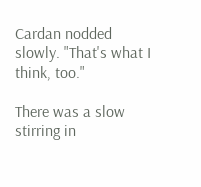Cardan nodded slowly. "That's what I think, too."

There was a slow stirring in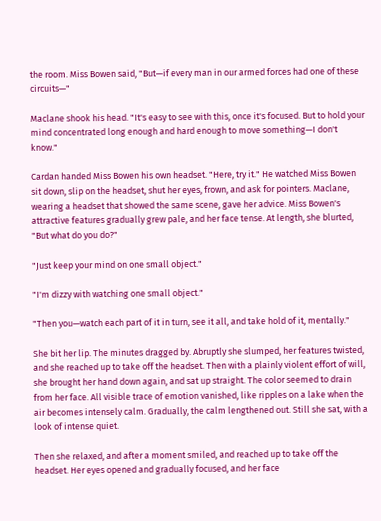the room. Miss Bowen said, "But—if every man in our armed forces had one of these circuits—"

Maclane shook his head. "It's easy to see with this, once it's focused. But to hold your mind concentrated long enough and hard enough to move something—I don't know."

Cardan handed Miss Bowen his own headset. "Here, try it." He watched Miss Bowen sit down, slip on the headset, shut her eyes, frown, and ask for pointers. Maclane, wearing a headset that showed the same scene, gave her advice. Miss Bowen's attractive features gradually grew pale, and her face tense. At length, she blurted, "But what do you do?"

"Just keep your mind on one small object."

"I'm dizzy with watching one small object."

"Then you—watch each part of it in turn, see it all, and take hold of it, mentally."

She bit her lip. The minutes dragged by. Abruptly she slumped, her features twisted, and she reached up to take off the headset. Then with a plainly violent effort of will, she brought her hand down again, and sat up straight. The color seemed to drain from her face. All visible trace of emotion vanished, like ripples on a lake when the air becomes intensely calm. Gradually, the calm lengthened out. Still she sat, with a look of intense quiet.

Then she relaxed, and after a moment smiled, and reached up to take off the headset. Her eyes opened and gradually focused, and her face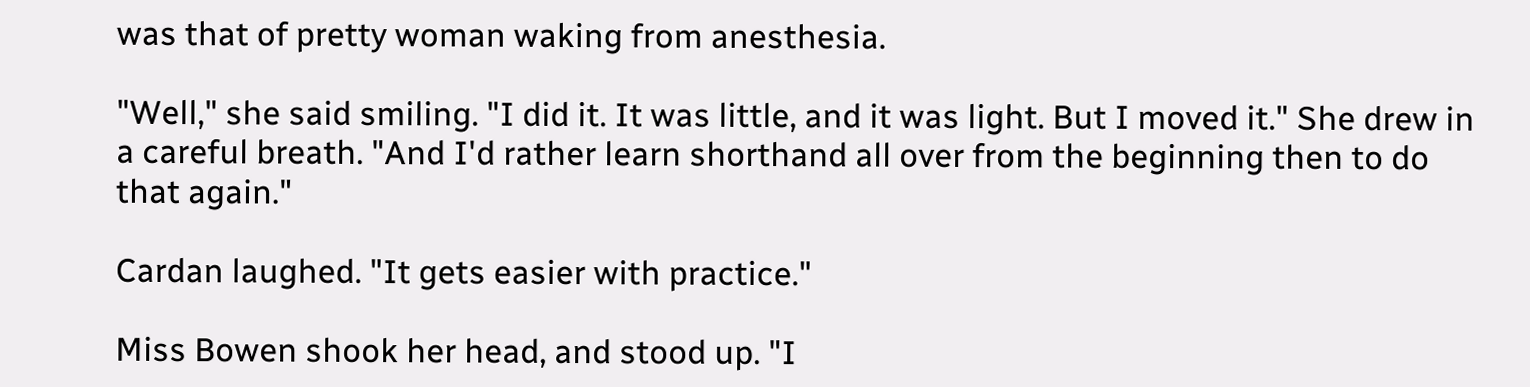was that of pretty woman waking from anesthesia.

"Well," she said smiling. "I did it. It was little, and it was light. But I moved it." She drew in a careful breath. "And I'd rather learn shorthand all over from the beginning then to do that again."

Cardan laughed. "It gets easier with practice."

Miss Bowen shook her head, and stood up. "I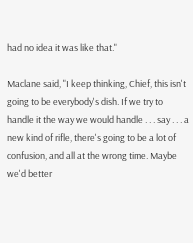had no idea it was like that."

Maclane said, "I keep thinking, Chief, this isn't going to be everybody's dish. If we try to handle it the way we would handle . . . say . . . a new kind of rifle, there's going to be a lot of confusion, and all at the wrong time. Maybe we'd better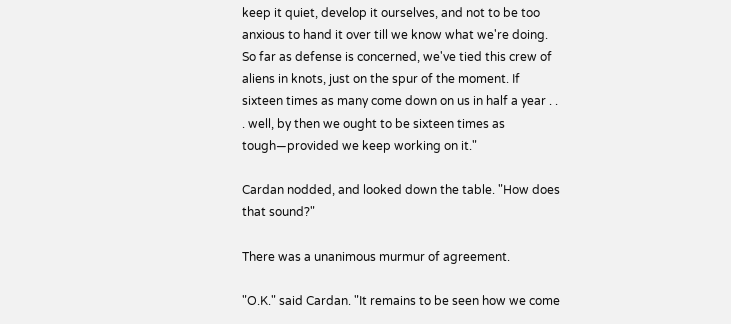keep it quiet, develop it ourselves, and not to be too anxious to hand it over till we know what we're doing. So far as defense is concerned, we've tied this crew of aliens in knots, just on the spur of the moment. If sixteen times as many come down on us in half a year . . . well, by then we ought to be sixteen times as tough—provided we keep working on it."

Cardan nodded, and looked down the table. "How does that sound?"

There was a unanimous murmur of agreement.

"O.K." said Cardan. "It remains to be seen how we come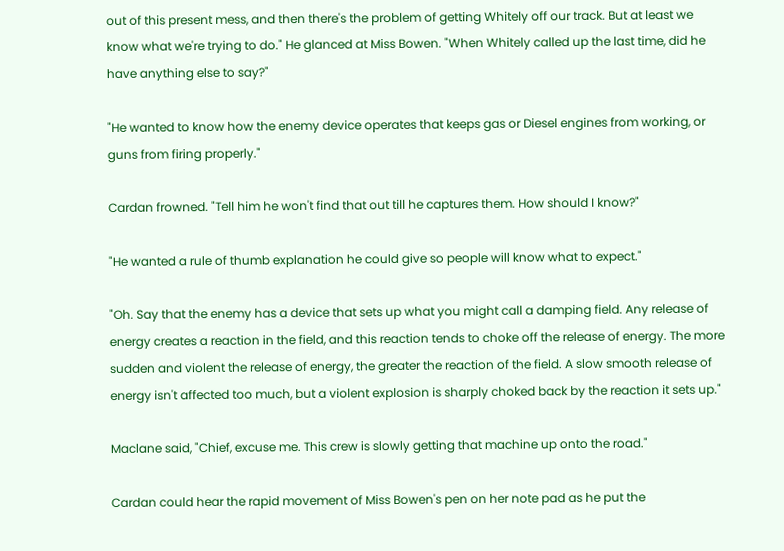out of this present mess, and then there's the problem of getting Whitely off our track. But at least we know what we're trying to do." He glanced at Miss Bowen. "When Whitely called up the last time, did he have anything else to say?"

"He wanted to know how the enemy device operates that keeps gas or Diesel engines from working, or guns from firing properly."

Cardan frowned. "Tell him he won't find that out till he captures them. How should I know?"

"He wanted a rule of thumb explanation he could give so people will know what to expect."

"Oh. Say that the enemy has a device that sets up what you might call a damping field. Any release of energy creates a reaction in the field, and this reaction tends to choke off the release of energy. The more sudden and violent the release of energy, the greater the reaction of the field. A slow smooth release of energy isn't affected too much, but a violent explosion is sharply choked back by the reaction it sets up."

Maclane said, "Chief, excuse me. This crew is slowly getting that machine up onto the road."

Cardan could hear the rapid movement of Miss Bowen's pen on her note pad as he put the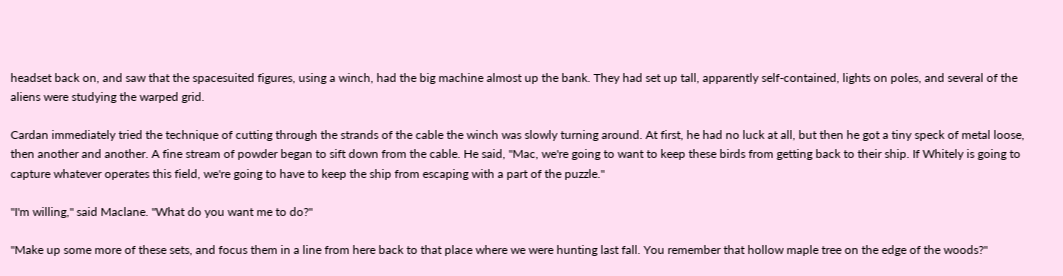headset back on, and saw that the spacesuited figures, using a winch, had the big machine almost up the bank. They had set up tall, apparently self-contained, lights on poles, and several of the aliens were studying the warped grid.

Cardan immediately tried the technique of cutting through the strands of the cable the winch was slowly turning around. At first, he had no luck at all, but then he got a tiny speck of metal loose, then another and another. A fine stream of powder began to sift down from the cable. He said, "Mac, we're going to want to keep these birds from getting back to their ship. If Whitely is going to capture whatever operates this field, we're going to have to keep the ship from escaping with a part of the puzzle."

"I'm willing," said Maclane. "What do you want me to do?"

"Make up some more of these sets, and focus them in a line from here back to that place where we were hunting last fall. You remember that hollow maple tree on the edge of the woods?"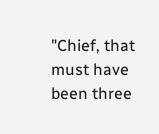"Chief, that must have been three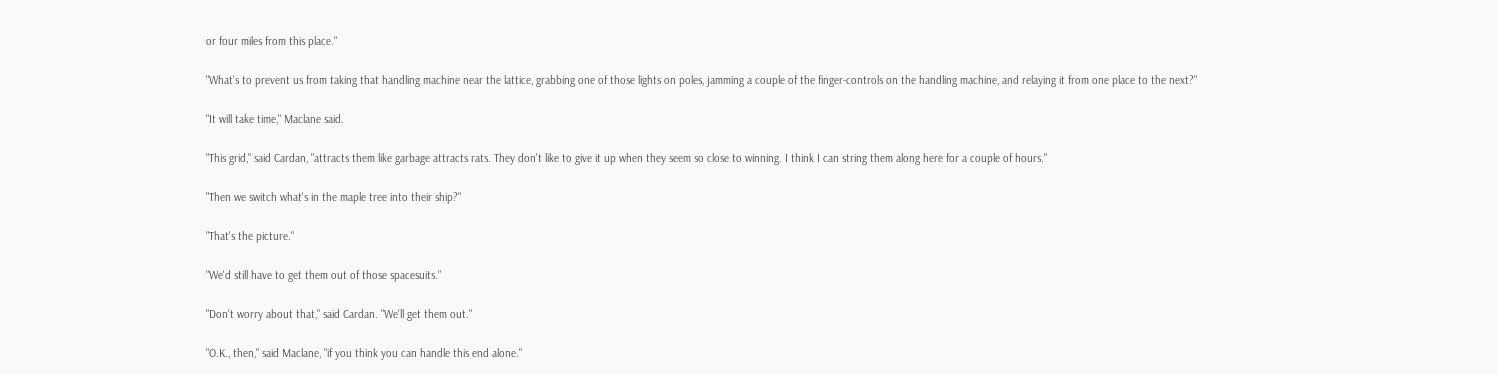or four miles from this place."

"What's to prevent us from taking that handling machine near the lattice, grabbing one of those lights on poles, jamming a couple of the finger-controls on the handling machine, and relaying it from one place to the next?"

"It will take time," Maclane said.

"This grid," said Cardan, "attracts them like garbage attracts rats. They don't like to give it up when they seem so close to winning. I think I can string them along here for a couple of hours."

"Then we switch what's in the maple tree into their ship?"

"That's the picture."

"We'd still have to get them out of those spacesuits."

"Don't worry about that," said Cardan. "We'll get them out."

"O.K., then," said Maclane, "if you think you can handle this end alone."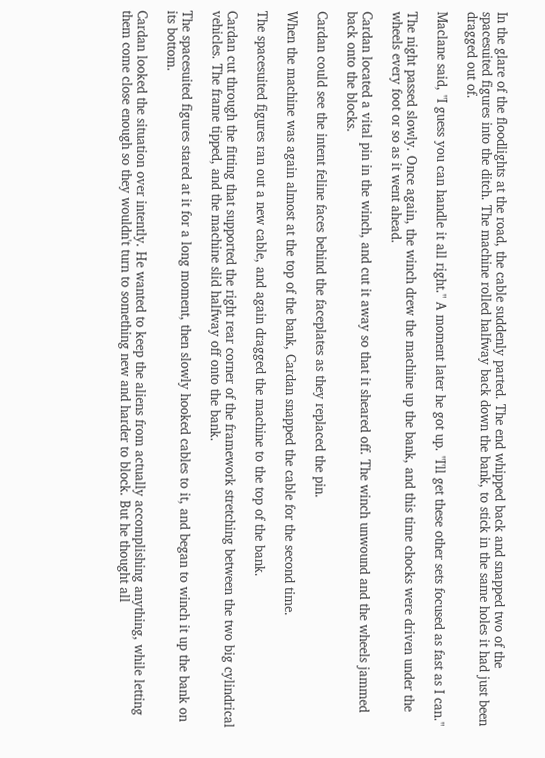In the glare of the floodlights at the road, the cable suddenly parted. The end whipped back and snapped two of the spacesuited figures into the ditch. The machine rolled halfway back down the bank, to stick in the same holes it had just been dragged out of.

Maclane said, "I guess you can handle it all right." A moment later he got up. "I'll get these other sets focused as fast as I can."

The night passed slowly. Once again, the winch drew the machine up the bank, and this time chocks were driven under the wheels every foot or so as it went ahead.

Cardan located a vital pin in the winch, and cut it away so that it sheared off. The winch unwound and the wheels jammed back onto the blocks.

Cardan could see the intent feline faces behind the faceplates as they replaced the pin.

When the machine was again almost at the top of the bank, Cardan snapped the cable for the second time.

The spacesuited figures ran out a new cable, and again dragged the machine to the top of the bank.

Cardan cut through the fitting that supported the right rear corner of the framework stretching between the two big cylindrical vehicles. The frame tipped, and the machine slid halfway off onto the bank.

The spacesuited figures stared at it for a long moment, then slowly hooked cables to it, and began to winch it up the bank on its bottom.

Cardan looked the situation over intently. He wanted to keep the aliens from actually accomplishing anything, while letting them come close enough so they wouldn't turn to something new and harder to block. But he thought all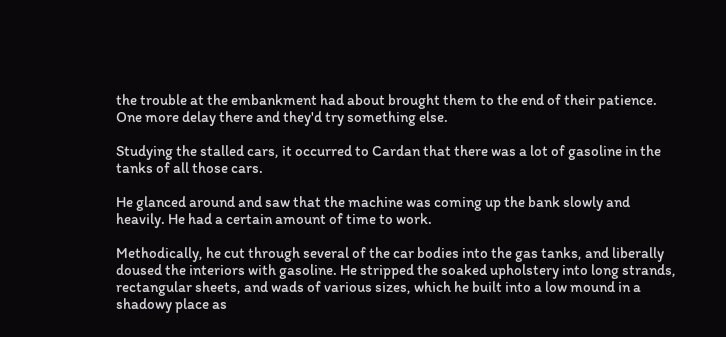the trouble at the embankment had about brought them to the end of their patience. One more delay there and they'd try something else.

Studying the stalled cars, it occurred to Cardan that there was a lot of gasoline in the tanks of all those cars.

He glanced around and saw that the machine was coming up the bank slowly and heavily. He had a certain amount of time to work.

Methodically, he cut through several of the car bodies into the gas tanks, and liberally doused the interiors with gasoline. He stripped the soaked upholstery into long strands, rectangular sheets, and wads of various sizes, which he built into a low mound in a shadowy place as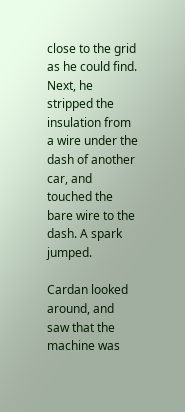close to the grid as he could find. Next, he stripped the insulation from a wire under the dash of another car, and touched the bare wire to the dash. A spark jumped.

Cardan looked around, and saw that the machine was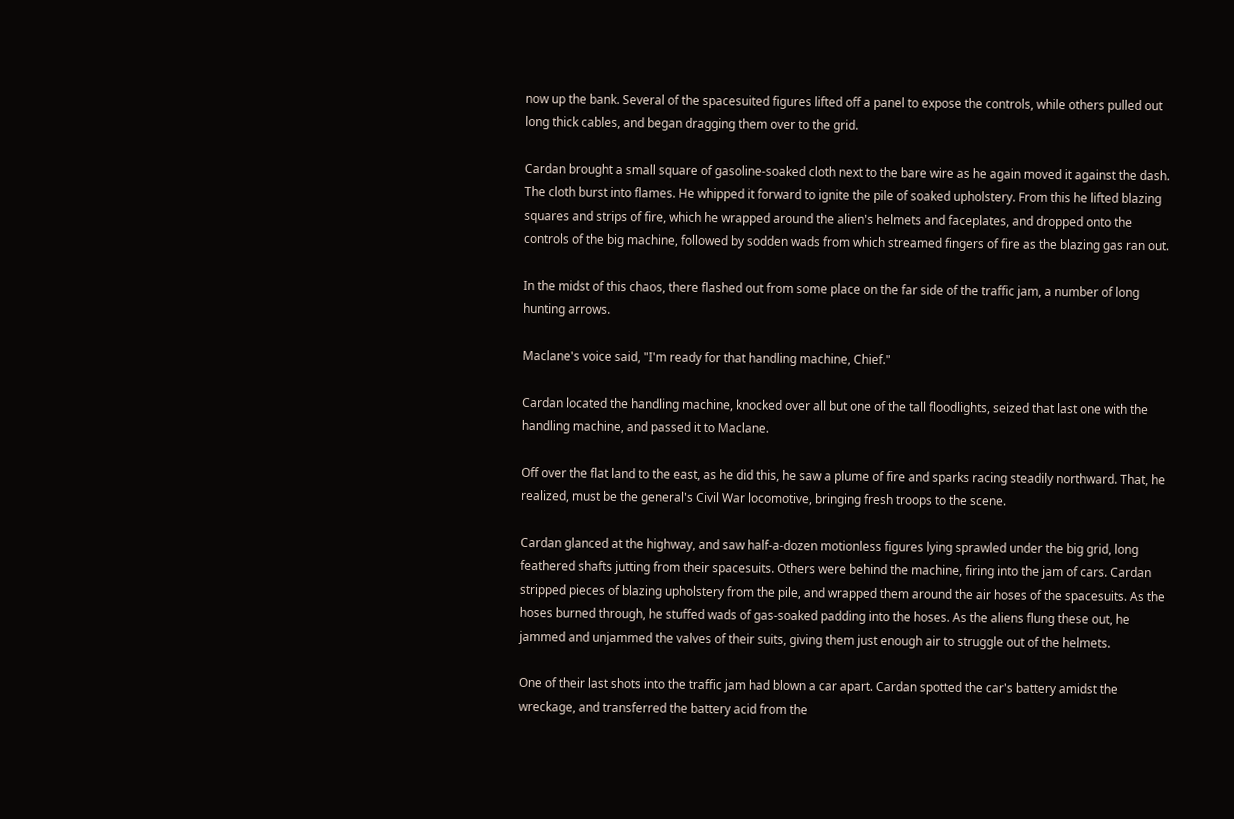now up the bank. Several of the spacesuited figures lifted off a panel to expose the controls, while others pulled out long thick cables, and began dragging them over to the grid.

Cardan brought a small square of gasoline-soaked cloth next to the bare wire as he again moved it against the dash. The cloth burst into flames. He whipped it forward to ignite the pile of soaked upholstery. From this he lifted blazing squares and strips of fire, which he wrapped around the alien's helmets and faceplates, and dropped onto the controls of the big machine, followed by sodden wads from which streamed fingers of fire as the blazing gas ran out.

In the midst of this chaos, there flashed out from some place on the far side of the traffic jam, a number of long hunting arrows.

Maclane's voice said, "I'm ready for that handling machine, Chief."

Cardan located the handling machine, knocked over all but one of the tall floodlights, seized that last one with the handling machine, and passed it to Maclane.

Off over the flat land to the east, as he did this, he saw a plume of fire and sparks racing steadily northward. That, he realized, must be the general's Civil War locomotive, bringing fresh troops to the scene.

Cardan glanced at the highway, and saw half-a-dozen motionless figures lying sprawled under the big grid, long feathered shafts jutting from their spacesuits. Others were behind the machine, firing into the jam of cars. Cardan stripped pieces of blazing upholstery from the pile, and wrapped them around the air hoses of the spacesuits. As the hoses burned through, he stuffed wads of gas-soaked padding into the hoses. As the aliens flung these out, he jammed and unjammed the valves of their suits, giving them just enough air to struggle out of the helmets.

One of their last shots into the traffic jam had blown a car apart. Cardan spotted the car's battery amidst the wreckage, and transferred the battery acid from the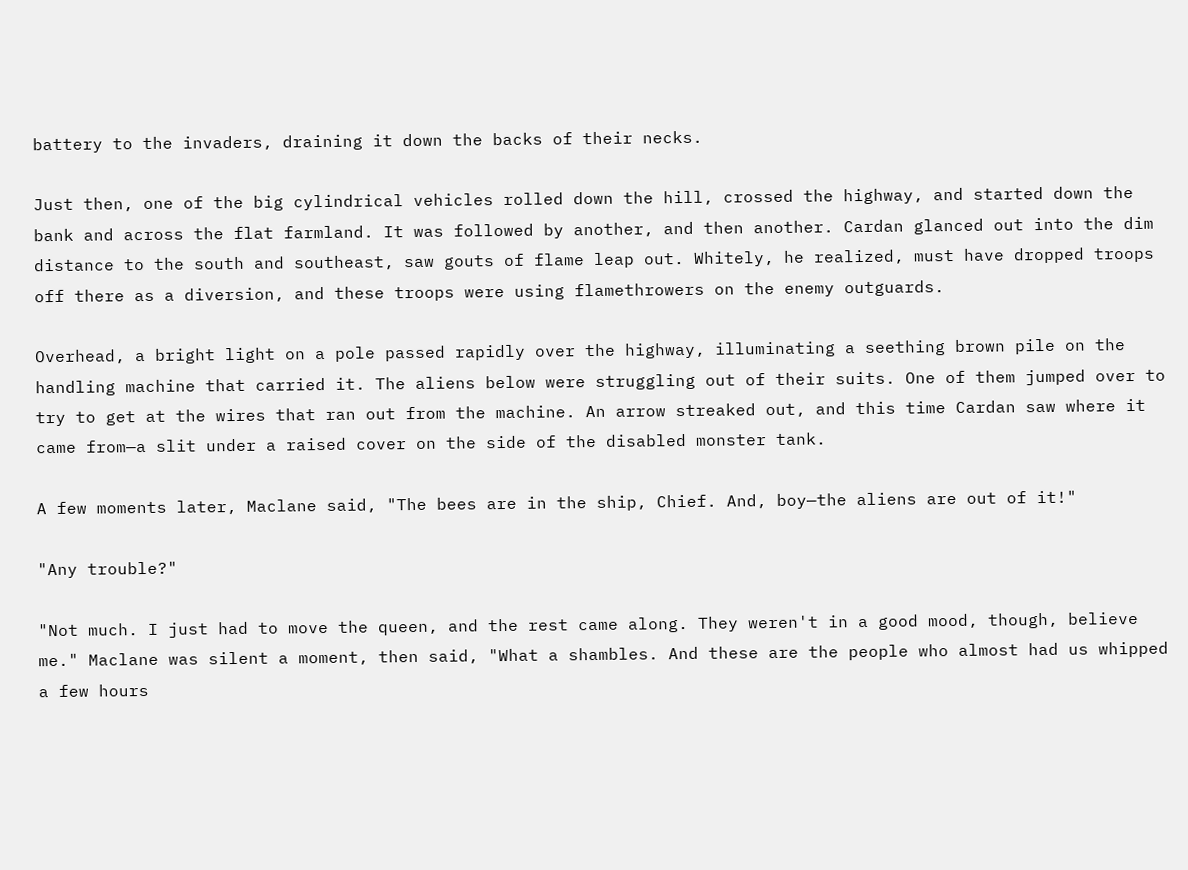battery to the invaders, draining it down the backs of their necks.

Just then, one of the big cylindrical vehicles rolled down the hill, crossed the highway, and started down the bank and across the flat farmland. It was followed by another, and then another. Cardan glanced out into the dim distance to the south and southeast, saw gouts of flame leap out. Whitely, he realized, must have dropped troops off there as a diversion, and these troops were using flamethrowers on the enemy outguards.

Overhead, a bright light on a pole passed rapidly over the highway, illuminating a seething brown pile on the handling machine that carried it. The aliens below were struggling out of their suits. One of them jumped over to try to get at the wires that ran out from the machine. An arrow streaked out, and this time Cardan saw where it came from—a slit under a raised cover on the side of the disabled monster tank.

A few moments later, Maclane said, "The bees are in the ship, Chief. And, boy—the aliens are out of it!"

"Any trouble?"

"Not much. I just had to move the queen, and the rest came along. They weren't in a good mood, though, believe me." Maclane was silent a moment, then said, "What a shambles. And these are the people who almost had us whipped a few hours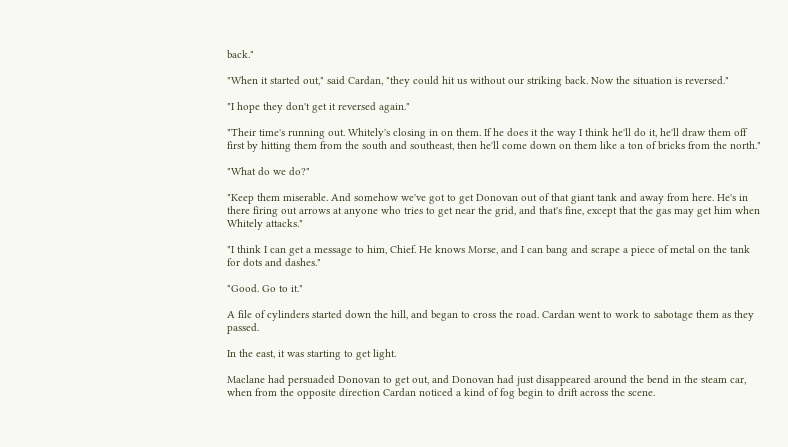back."

"When it started out," said Cardan, "they could hit us without our striking back. Now the situation is reversed."

"I hope they don't get it reversed again."

"Their time's running out. Whitely's closing in on them. If he does it the way I think he'll do it, he'll draw them off first by hitting them from the south and southeast, then he'll come down on them like a ton of bricks from the north."

"What do we do?"

"Keep them miserable. And somehow we've got to get Donovan out of that giant tank and away from here. He's in there firing out arrows at anyone who tries to get near the grid, and that's fine, except that the gas may get him when Whitely attacks."

"I think I can get a message to him, Chief. He knows Morse, and I can bang and scrape a piece of metal on the tank for dots and dashes."

"Good. Go to it."

A file of cylinders started down the hill, and began to cross the road. Cardan went to work to sabotage them as they passed.

In the east, it was starting to get light.

Maclane had persuaded Donovan to get out, and Donovan had just disappeared around the bend in the steam car, when from the opposite direction Cardan noticed a kind of fog begin to drift across the scene.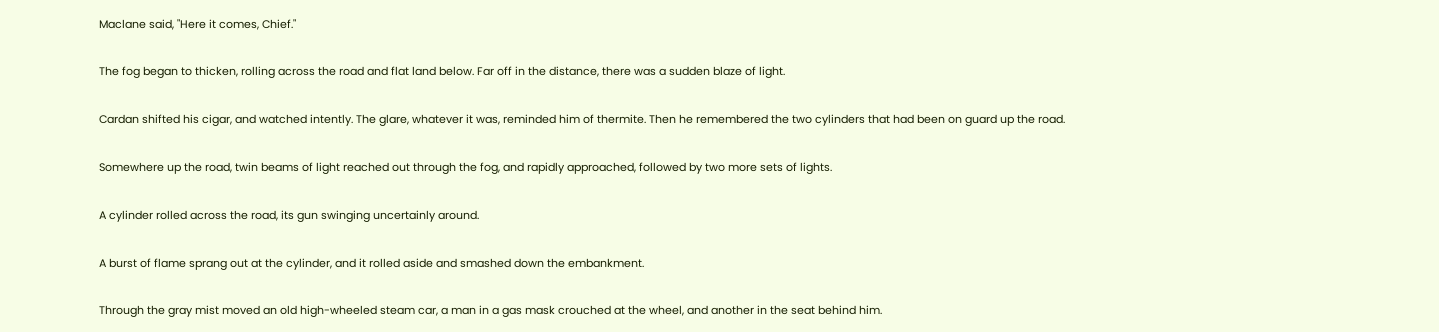Maclane said, "Here it comes, Chief."

The fog began to thicken, rolling across the road and flat land below. Far off in the distance, there was a sudden blaze of light.

Cardan shifted his cigar, and watched intently. The glare, whatever it was, reminded him of thermite. Then he remembered the two cylinders that had been on guard up the road.

Somewhere up the road, twin beams of light reached out through the fog, and rapidly approached, followed by two more sets of lights.

A cylinder rolled across the road, its gun swinging uncertainly around.

A burst of flame sprang out at the cylinder, and it rolled aside and smashed down the embankment.

Through the gray mist moved an old high-wheeled steam car, a man in a gas mask crouched at the wheel, and another in the seat behind him.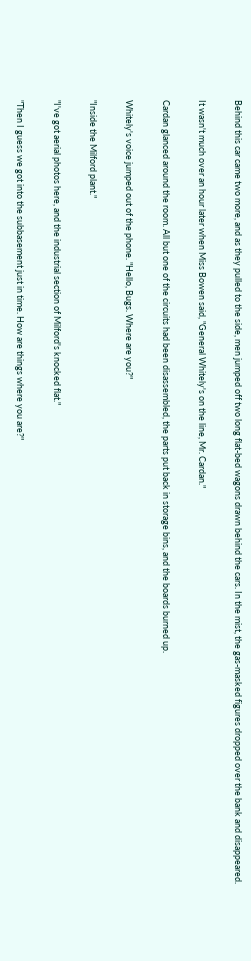Behind this car came two more, and as they pulled to the side, men jumped off two long flat-bed wagons drawn behind the cars. In the mist, the gas-masked figures dropped over the bank and disappeared.

It wasn't much over an hour later when Miss Bowen said, "General Whitely's on the line, Mr. Cardan."

Cardan glanced around the room. All but one of the circuits had been disassembled, the parts put back in storage bins, and the boards burned up.

Whitely's voice jumped out of the phone. "Hello, Bugs. Where are you?"

"Inside the Milford plant."

"I've got aerial photos here, and the industrial section of Milford's knocked flat."

"Then I guess we got into the subbasement just in time. How are things where you are?"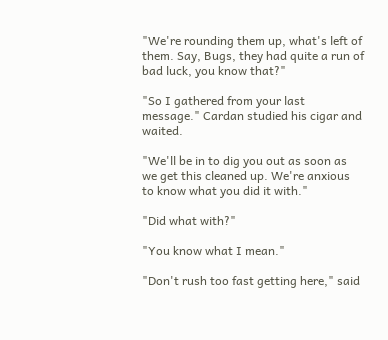"We're rounding them up, what's left of them. Say, Bugs, they had quite a run of bad luck, you know that?"

"So I gathered from your last message." Cardan studied his cigar and waited.

"We'll be in to dig you out as soon as we get this cleaned up. We're anxious to know what you did it with."

"Did what with?"

"You know what I mean."

"Don't rush too fast getting here," said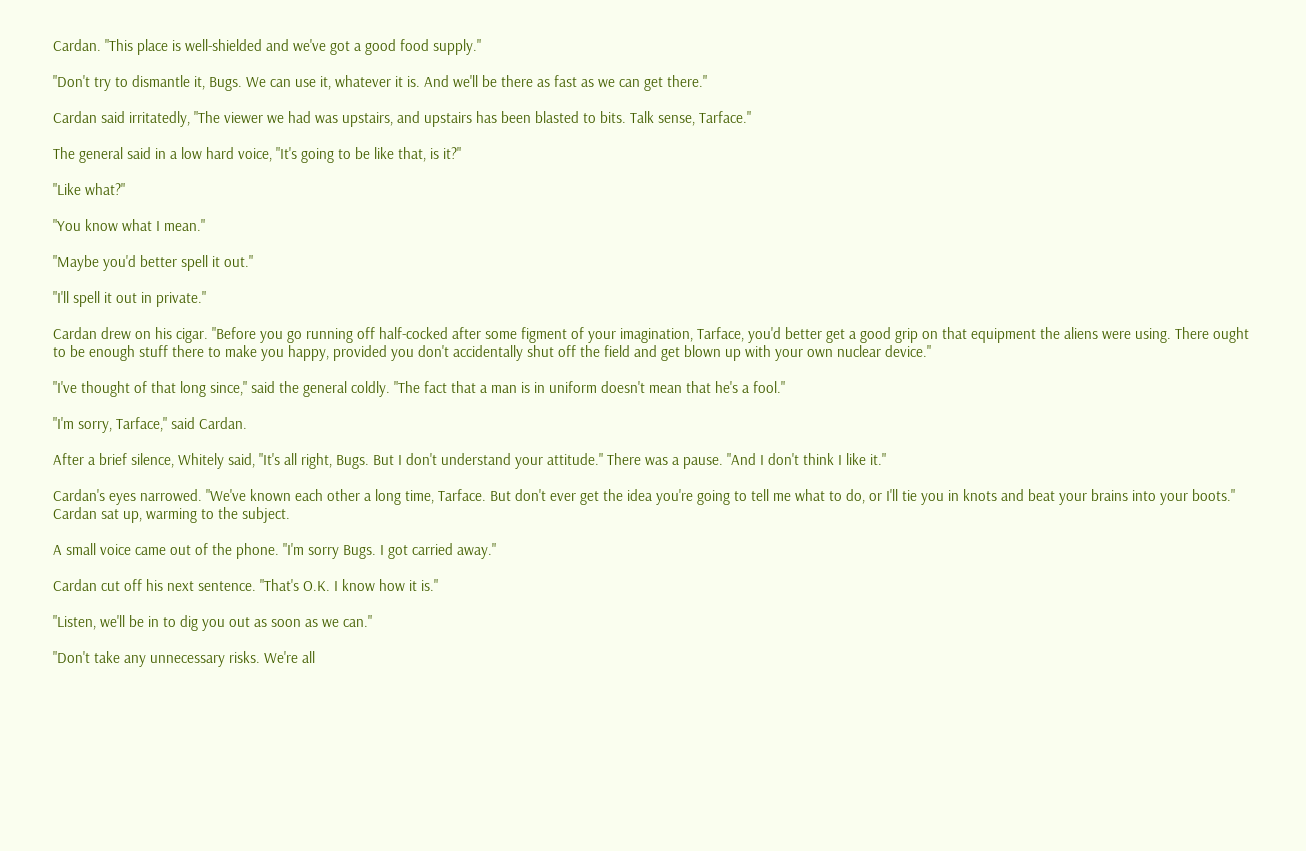Cardan. "This place is well-shielded and we've got a good food supply."

"Don't try to dismantle it, Bugs. We can use it, whatever it is. And we'll be there as fast as we can get there."

Cardan said irritatedly, "The viewer we had was upstairs, and upstairs has been blasted to bits. Talk sense, Tarface."

The general said in a low hard voice, "It's going to be like that, is it?"

"Like what?"

"You know what I mean."

"Maybe you'd better spell it out."

"I'll spell it out in private."

Cardan drew on his cigar. "Before you go running off half-cocked after some figment of your imagination, Tarface, you'd better get a good grip on that equipment the aliens were using. There ought to be enough stuff there to make you happy, provided you don't accidentally shut off the field and get blown up with your own nuclear device."

"I've thought of that long since," said the general coldly. "The fact that a man is in uniform doesn't mean that he's a fool."

"I'm sorry, Tarface," said Cardan.

After a brief silence, Whitely said, "It's all right, Bugs. But I don't understand your attitude." There was a pause. "And I don't think I like it."

Cardan's eyes narrowed. "We've known each other a long time, Tarface. But don't ever get the idea you're going to tell me what to do, or I'll tie you in knots and beat your brains into your boots." Cardan sat up, warming to the subject.

A small voice came out of the phone. "I'm sorry Bugs. I got carried away."

Cardan cut off his next sentence. "That's O.K. I know how it is."

"Listen, we'll be in to dig you out as soon as we can."

"Don't take any unnecessary risks. We're all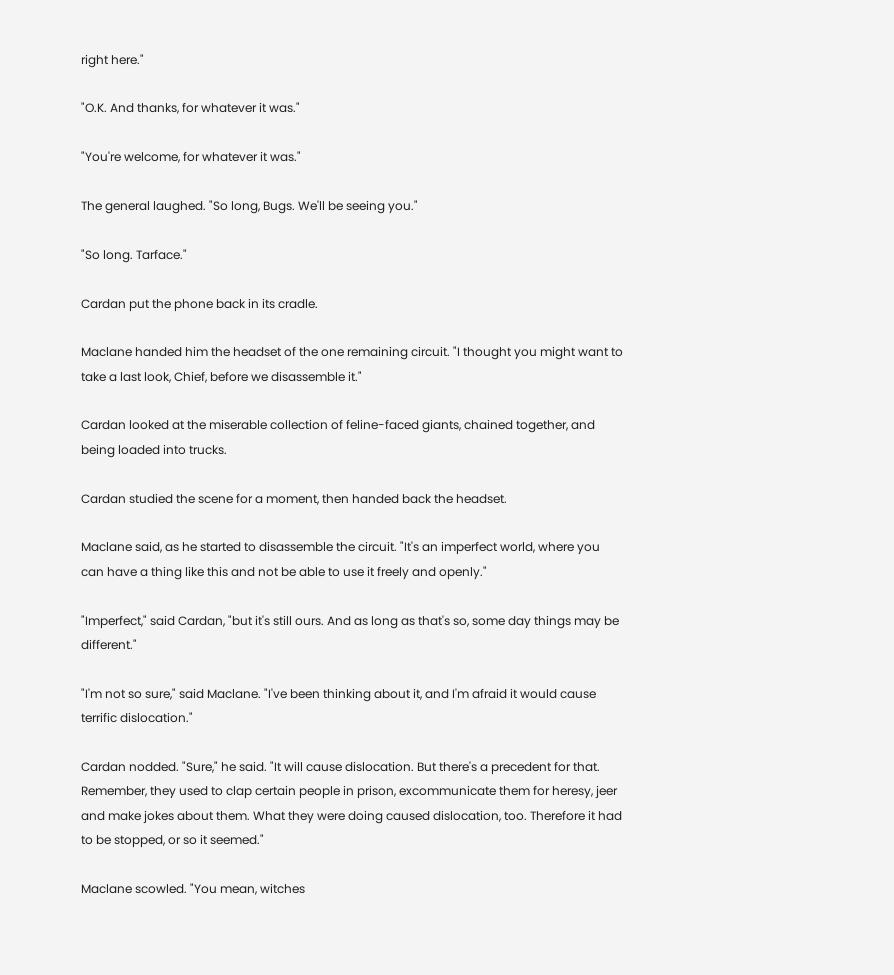right here."

"O.K. And thanks, for whatever it was."

"You're welcome, for whatever it was."

The general laughed. "So long, Bugs. We'll be seeing you."

"So long. Tarface."

Cardan put the phone back in its cradle.

Maclane handed him the headset of the one remaining circuit. "I thought you might want to take a last look, Chief, before we disassemble it."

Cardan looked at the miserable collection of feline-faced giants, chained together, and being loaded into trucks.

Cardan studied the scene for a moment, then handed back the headset.

Maclane said, as he started to disassemble the circuit. "It's an imperfect world, where you can have a thing like this and not be able to use it freely and openly."

"Imperfect," said Cardan, "but it's still ours. And as long as that's so, some day things may be different."

"I'm not so sure," said Maclane. "I've been thinking about it, and I'm afraid it would cause terrific dislocation."

Cardan nodded. "Sure," he said. "It will cause dislocation. But there's a precedent for that. Remember, they used to clap certain people in prison, excommunicate them for heresy, jeer and make jokes about them. What they were doing caused dislocation, too. Therefore it had to be stopped, or so it seemed."

Maclane scowled. "You mean, witches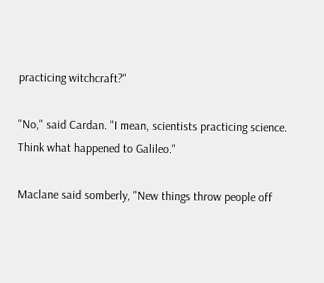practicing witchcraft?"

"No," said Cardan. "I mean, scientists practicing science. Think what happened to Galileo."

Maclane said somberly, "New things throw people off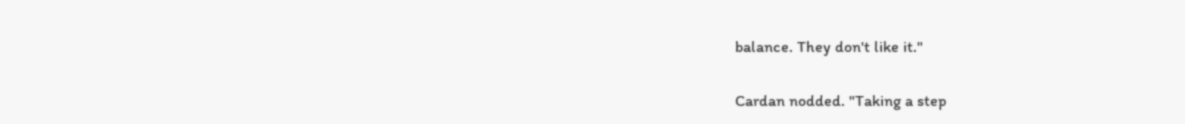balance. They don't like it."

Cardan nodded. "Taking a step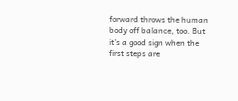forward throws the human body off balance, too. But it's a good sign when the first steps are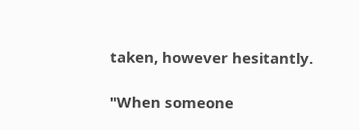taken, however hesitantly.

"When someone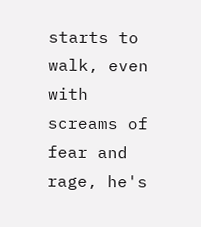starts to walk, even with screams of fear and rage, he's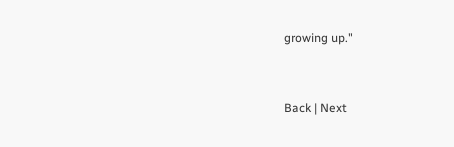growing up."


Back | Next